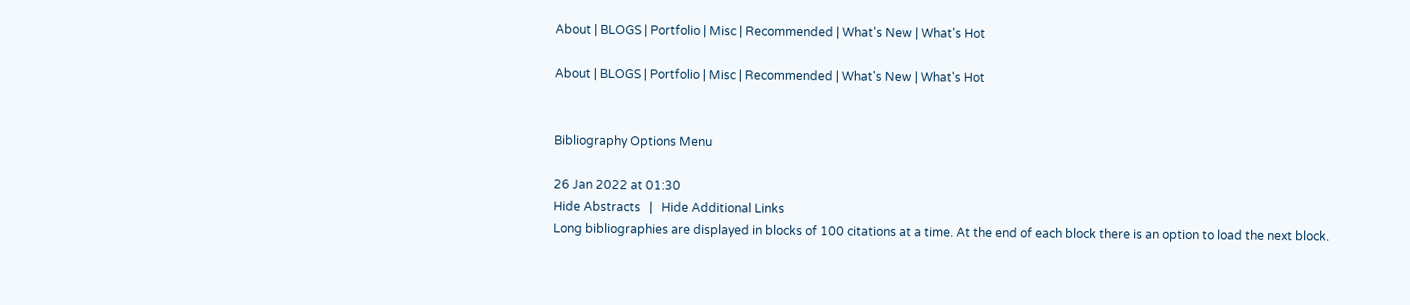About | BLOGS | Portfolio | Misc | Recommended | What's New | What's Hot

About | BLOGS | Portfolio | Misc | Recommended | What's New | What's Hot


Bibliography Options Menu

26 Jan 2022 at 01:30
Hide Abstracts   |   Hide Additional Links
Long bibliographies are displayed in blocks of 100 citations at a time. At the end of each block there is an option to load the next block.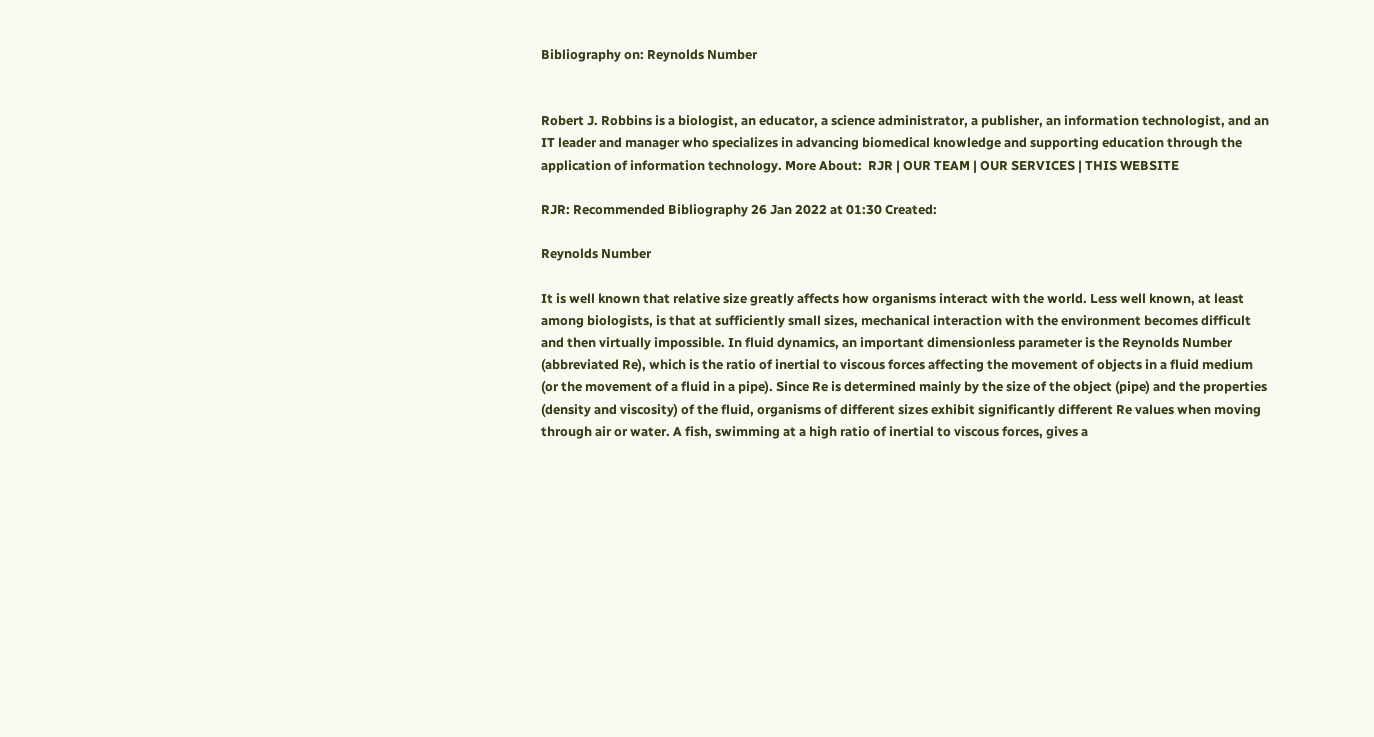Bibliography on: Reynolds Number


Robert J. Robbins is a biologist, an educator, a science administrator, a publisher, an information technologist, and an IT leader and manager who specializes in advancing biomedical knowledge and supporting education through the application of information technology. More About:  RJR | OUR TEAM | OUR SERVICES | THIS WEBSITE

RJR: Recommended Bibliography 26 Jan 2022 at 01:30 Created:

Reynolds Number

It is well known that relative size greatly affects how organisms interact with the world. Less well known, at least among biologists, is that at sufficiently small sizes, mechanical interaction with the environment becomes difficult and then virtually impossible. In fluid dynamics, an important dimensionless parameter is the Reynolds Number (abbreviated Re), which is the ratio of inertial to viscous forces affecting the movement of objects in a fluid medium (or the movement of a fluid in a pipe). Since Re is determined mainly by the size of the object (pipe) and the properties (density and viscosity) of the fluid, organisms of different sizes exhibit significantly different Re values when moving through air or water. A fish, swimming at a high ratio of inertial to viscous forces, gives a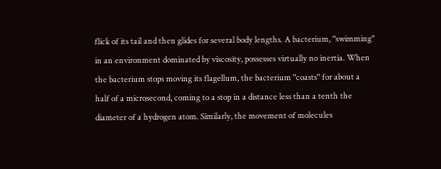flick of its tail and then glides for several body lengths. A bacterium, "swimming" in an environment dominated by viscosity, possesses virtually no inertia. When the bacterium stops moving its flagellum, the bacterium "coasts" for about a half of a microsecond, coming to a stop in a distance less than a tenth the diameter of a hydrogen atom. Similarly, the movement of molecules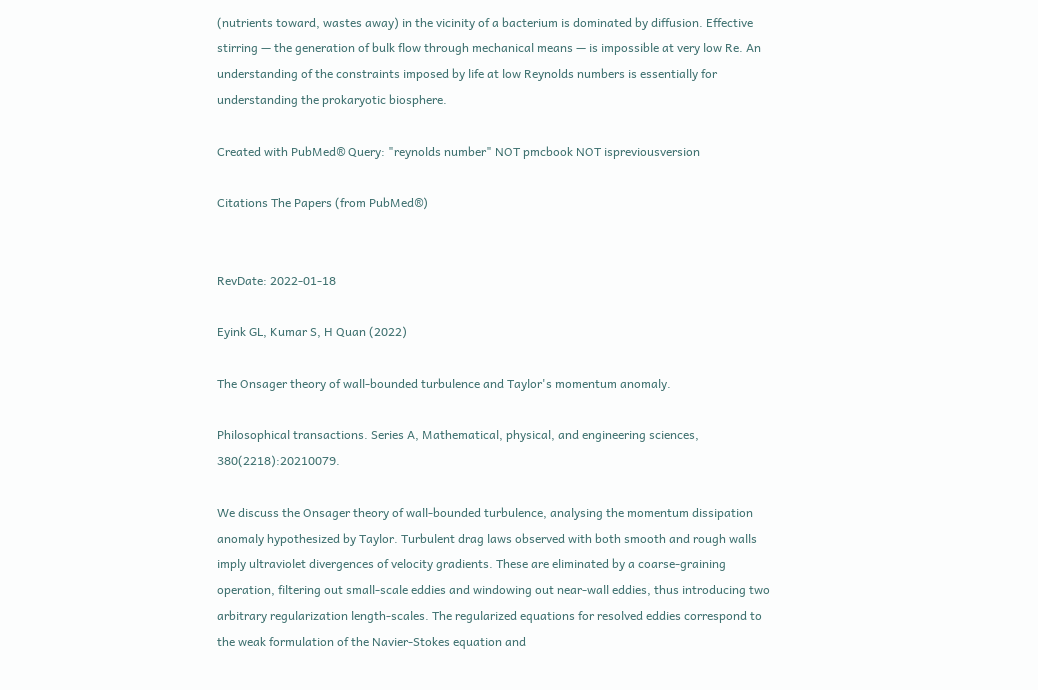(nutrients toward, wastes away) in the vicinity of a bacterium is dominated by diffusion. Effective stirring — the generation of bulk flow through mechanical means — is impossible at very low Re. An understanding of the constraints imposed by life at low Reynolds numbers is essentially for understanding the prokaryotic biosphere.

Created with PubMed® Query: "reynolds number" NOT pmcbook NOT ispreviousversion

Citations The Papers (from PubMed®)


RevDate: 2022-01-18

Eyink GL, Kumar S, H Quan (2022)

The Onsager theory of wall-bounded turbulence and Taylor's momentum anomaly.

Philosophical transactions. Series A, Mathematical, physical, and engineering sciences, 380(2218):20210079.

We discuss the Onsager theory of wall-bounded turbulence, analysing the momentum dissipation anomaly hypothesized by Taylor. Turbulent drag laws observed with both smooth and rough walls imply ultraviolet divergences of velocity gradients. These are eliminated by a coarse-graining operation, filtering out small-scale eddies and windowing out near-wall eddies, thus introducing two arbitrary regularization length-scales. The regularized equations for resolved eddies correspond to the weak formulation of the Navier-Stokes equation and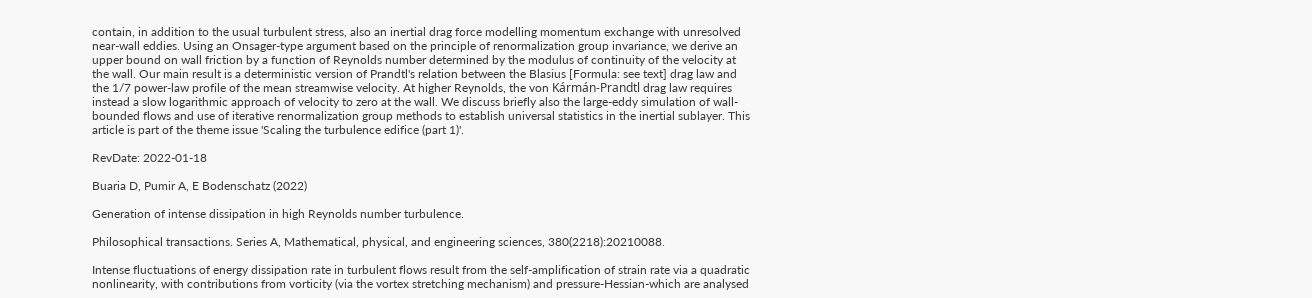contain, in addition to the usual turbulent stress, also an inertial drag force modelling momentum exchange with unresolved near-wall eddies. Using an Onsager-type argument based on the principle of renormalization group invariance, we derive an upper bound on wall friction by a function of Reynolds number determined by the modulus of continuity of the velocity at the wall. Our main result is a deterministic version of Prandtl's relation between the Blasius [Formula: see text] drag law and the 1/7 power-law profile of the mean streamwise velocity. At higher Reynolds, the von Kármán-Prandtl drag law requires instead a slow logarithmic approach of velocity to zero at the wall. We discuss briefly also the large-eddy simulation of wall-bounded flows and use of iterative renormalization group methods to establish universal statistics in the inertial sublayer. This article is part of the theme issue 'Scaling the turbulence edifice (part 1)'.

RevDate: 2022-01-18

Buaria D, Pumir A, E Bodenschatz (2022)

Generation of intense dissipation in high Reynolds number turbulence.

Philosophical transactions. Series A, Mathematical, physical, and engineering sciences, 380(2218):20210088.

Intense fluctuations of energy dissipation rate in turbulent flows result from the self-amplification of strain rate via a quadratic nonlinearity, with contributions from vorticity (via the vortex stretching mechanism) and pressure-Hessian-which are analysed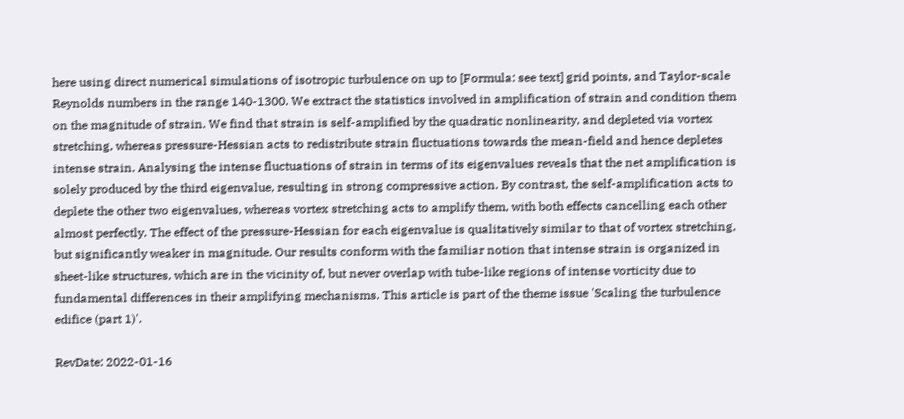here using direct numerical simulations of isotropic turbulence on up to [Formula: see text] grid points, and Taylor-scale Reynolds numbers in the range 140-1300. We extract the statistics involved in amplification of strain and condition them on the magnitude of strain. We find that strain is self-amplified by the quadratic nonlinearity, and depleted via vortex stretching, whereas pressure-Hessian acts to redistribute strain fluctuations towards the mean-field and hence depletes intense strain. Analysing the intense fluctuations of strain in terms of its eigenvalues reveals that the net amplification is solely produced by the third eigenvalue, resulting in strong compressive action. By contrast, the self-amplification acts to deplete the other two eigenvalues, whereas vortex stretching acts to amplify them, with both effects cancelling each other almost perfectly. The effect of the pressure-Hessian for each eigenvalue is qualitatively similar to that of vortex stretching, but significantly weaker in magnitude. Our results conform with the familiar notion that intense strain is organized in sheet-like structures, which are in the vicinity of, but never overlap with tube-like regions of intense vorticity due to fundamental differences in their amplifying mechanisms. This article is part of the theme issue 'Scaling the turbulence edifice (part 1)'.

RevDate: 2022-01-16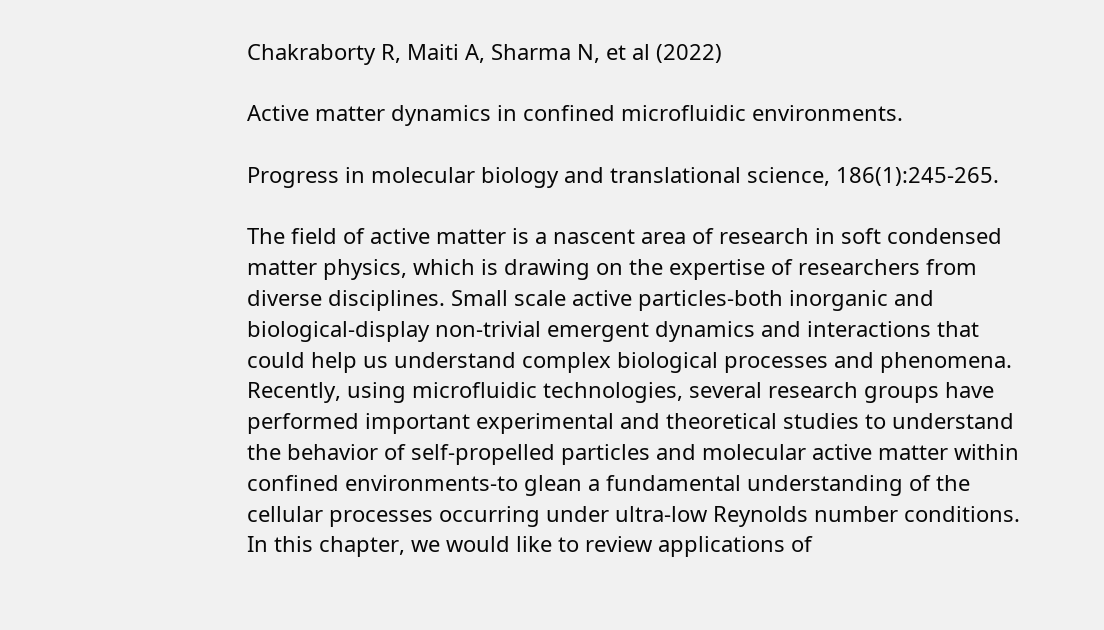Chakraborty R, Maiti A, Sharma N, et al (2022)

Active matter dynamics in confined microfluidic environments.

Progress in molecular biology and translational science, 186(1):245-265.

The field of active matter is a nascent area of research in soft condensed matter physics, which is drawing on the expertise of researchers from diverse disciplines. Small scale active particles-both inorganic and biological-display non-trivial emergent dynamics and interactions that could help us understand complex biological processes and phenomena. Recently, using microfluidic technologies, several research groups have performed important experimental and theoretical studies to understand the behavior of self-propelled particles and molecular active matter within confined environments-to glean a fundamental understanding of the cellular processes occurring under ultra-low Reynolds number conditions. In this chapter, we would like to review applications of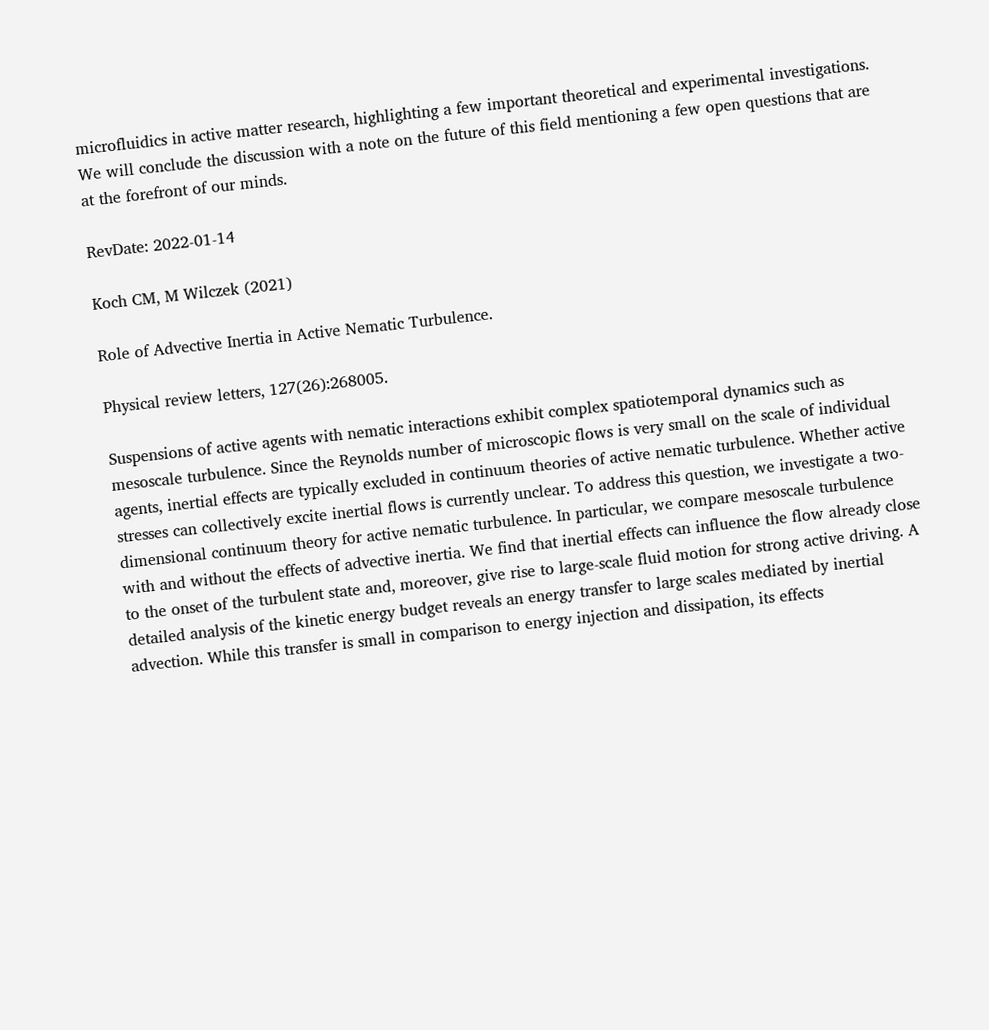microfluidics in active matter research, highlighting a few important theoretical and experimental investigations. We will conclude the discussion with a note on the future of this field mentioning a few open questions that are at the forefront of our minds.

RevDate: 2022-01-14

Koch CM, M Wilczek (2021)

Role of Advective Inertia in Active Nematic Turbulence.

Physical review letters, 127(26):268005.

Suspensions of active agents with nematic interactions exhibit complex spatiotemporal dynamics such as mesoscale turbulence. Since the Reynolds number of microscopic flows is very small on the scale of individual agents, inertial effects are typically excluded in continuum theories of active nematic turbulence. Whether active stresses can collectively excite inertial flows is currently unclear. To address this question, we investigate a two-dimensional continuum theory for active nematic turbulence. In particular, we compare mesoscale turbulence with and without the effects of advective inertia. We find that inertial effects can influence the flow already close to the onset of the turbulent state and, moreover, give rise to large-scale fluid motion for strong active driving. A detailed analysis of the kinetic energy budget reveals an energy transfer to large scales mediated by inertial advection. While this transfer is small in comparison to energy injection and dissipation, its effects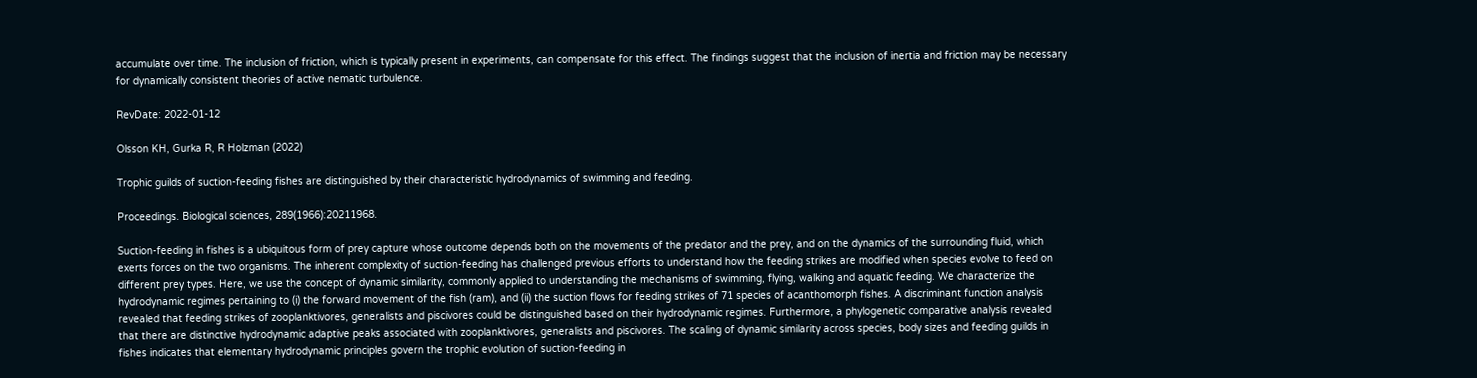accumulate over time. The inclusion of friction, which is typically present in experiments, can compensate for this effect. The findings suggest that the inclusion of inertia and friction may be necessary for dynamically consistent theories of active nematic turbulence.

RevDate: 2022-01-12

Olsson KH, Gurka R, R Holzman (2022)

Trophic guilds of suction-feeding fishes are distinguished by their characteristic hydrodynamics of swimming and feeding.

Proceedings. Biological sciences, 289(1966):20211968.

Suction-feeding in fishes is a ubiquitous form of prey capture whose outcome depends both on the movements of the predator and the prey, and on the dynamics of the surrounding fluid, which exerts forces on the two organisms. The inherent complexity of suction-feeding has challenged previous efforts to understand how the feeding strikes are modified when species evolve to feed on different prey types. Here, we use the concept of dynamic similarity, commonly applied to understanding the mechanisms of swimming, flying, walking and aquatic feeding. We characterize the hydrodynamic regimes pertaining to (i) the forward movement of the fish (ram), and (ii) the suction flows for feeding strikes of 71 species of acanthomorph fishes. A discriminant function analysis revealed that feeding strikes of zooplanktivores, generalists and piscivores could be distinguished based on their hydrodynamic regimes. Furthermore, a phylogenetic comparative analysis revealed that there are distinctive hydrodynamic adaptive peaks associated with zooplanktivores, generalists and piscivores. The scaling of dynamic similarity across species, body sizes and feeding guilds in fishes indicates that elementary hydrodynamic principles govern the trophic evolution of suction-feeding in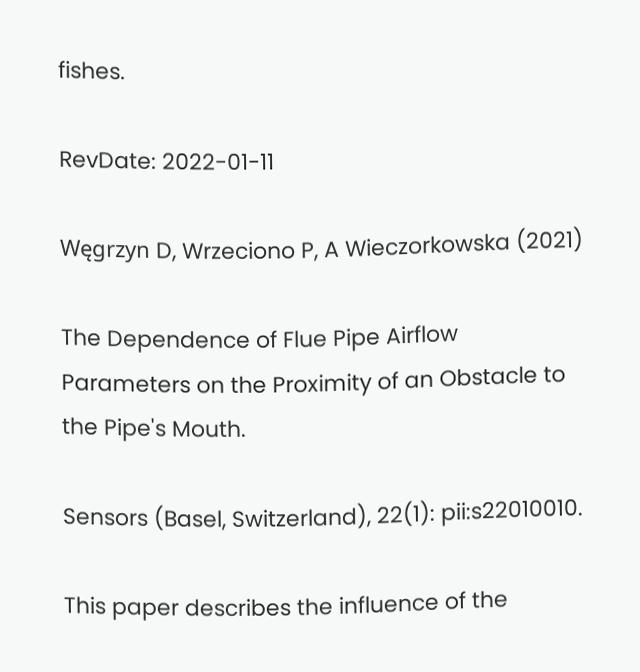fishes.

RevDate: 2022-01-11

Węgrzyn D, Wrzeciono P, A Wieczorkowska (2021)

The Dependence of Flue Pipe Airflow Parameters on the Proximity of an Obstacle to the Pipe's Mouth.

Sensors (Basel, Switzerland), 22(1): pii:s22010010.

This paper describes the influence of the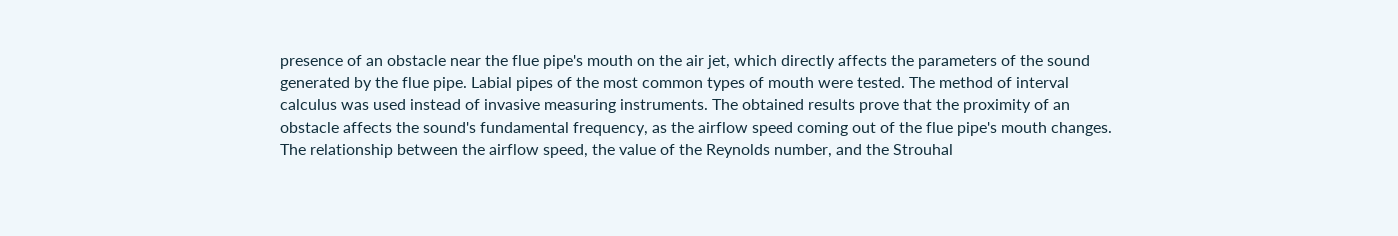presence of an obstacle near the flue pipe's mouth on the air jet, which directly affects the parameters of the sound generated by the flue pipe. Labial pipes of the most common types of mouth were tested. The method of interval calculus was used instead of invasive measuring instruments. The obtained results prove that the proximity of an obstacle affects the sound's fundamental frequency, as the airflow speed coming out of the flue pipe's mouth changes. The relationship between the airflow speed, the value of the Reynolds number, and the Strouhal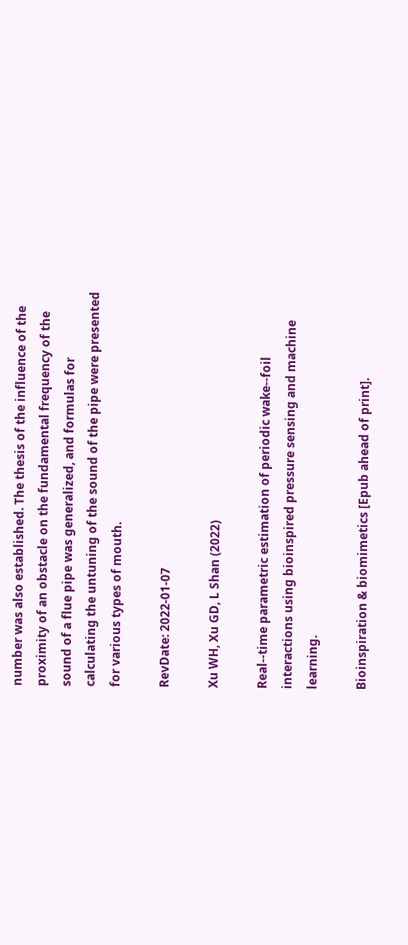number was also established. The thesis of the influence of the proximity of an obstacle on the fundamental frequency of the sound of a flue pipe was generalized, and formulas for calculating the untuning of the sound of the pipe were presented for various types of mouth.

RevDate: 2022-01-07

Xu WH, Xu GD, L Shan (2022)

Real--time parametric estimation of periodic wake--foil interactions using bioinspired pressure sensing and machine learning.

Bioinspiration & biomimetics [Epub ahead of print].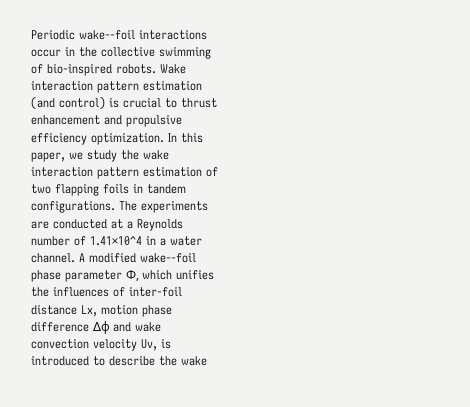Periodic wake--foil interactions occur in the collective swimming of bio-inspired robots. Wake interaction pattern estimation (and control) is crucial to thrust enhancement and propulsive efficiency optimization. In this paper, we study the wake interaction pattern estimation of two flapping foils in tandem configurations. The experiments are conducted at a Reynolds number of 1.41×10^4 in a water channel. A modified wake--foil phase parameter Φ, which unifies the influences of inter-foil distance Lx, motion phase difference ∆φ and wake convection velocity Uv, is introduced to describe the wake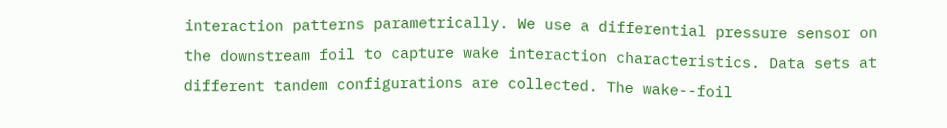interaction patterns parametrically. We use a differential pressure sensor on the downstream foil to capture wake interaction characteristics. Data sets at different tandem configurations are collected. The wake--foil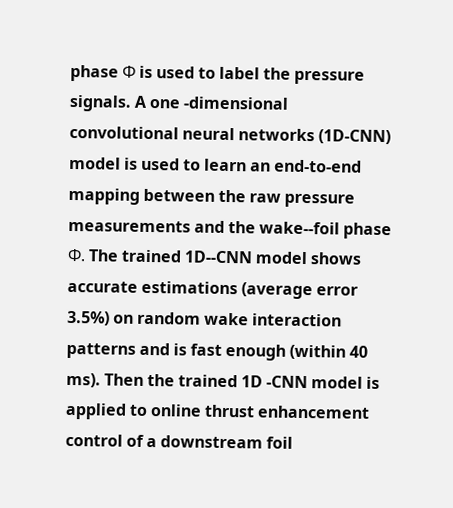phase Φ is used to label the pressure signals. A one -dimensional convolutional neural networks (1D-CNN) model is used to learn an end-to-end mapping between the raw pressure measurements and the wake--foil phase Φ. The trained 1D--CNN model shows accurate estimations (average error 3.5%) on random wake interaction patterns and is fast enough (within 40 ms). Then the trained 1D -CNN model is applied to online thrust enhancement control of a downstream foil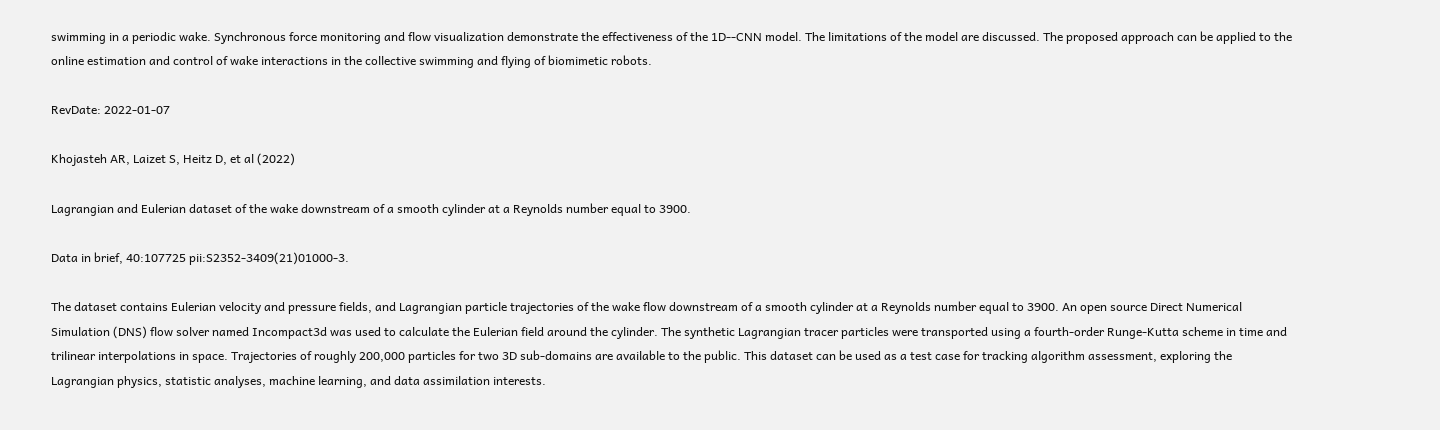swimming in a periodic wake. Synchronous force monitoring and flow visualization demonstrate the effectiveness of the 1D--CNN model. The limitations of the model are discussed. The proposed approach can be applied to the online estimation and control of wake interactions in the collective swimming and flying of biomimetic robots.

RevDate: 2022-01-07

Khojasteh AR, Laizet S, Heitz D, et al (2022)

Lagrangian and Eulerian dataset of the wake downstream of a smooth cylinder at a Reynolds number equal to 3900.

Data in brief, 40:107725 pii:S2352-3409(21)01000-3.

The dataset contains Eulerian velocity and pressure fields, and Lagrangian particle trajectories of the wake flow downstream of a smooth cylinder at a Reynolds number equal to 3900. An open source Direct Numerical Simulation (DNS) flow solver named Incompact3d was used to calculate the Eulerian field around the cylinder. The synthetic Lagrangian tracer particles were transported using a fourth-order Runge-Kutta scheme in time and trilinear interpolations in space. Trajectories of roughly 200,000 particles for two 3D sub-domains are available to the public. This dataset can be used as a test case for tracking algorithm assessment, exploring the Lagrangian physics, statistic analyses, machine learning, and data assimilation interests.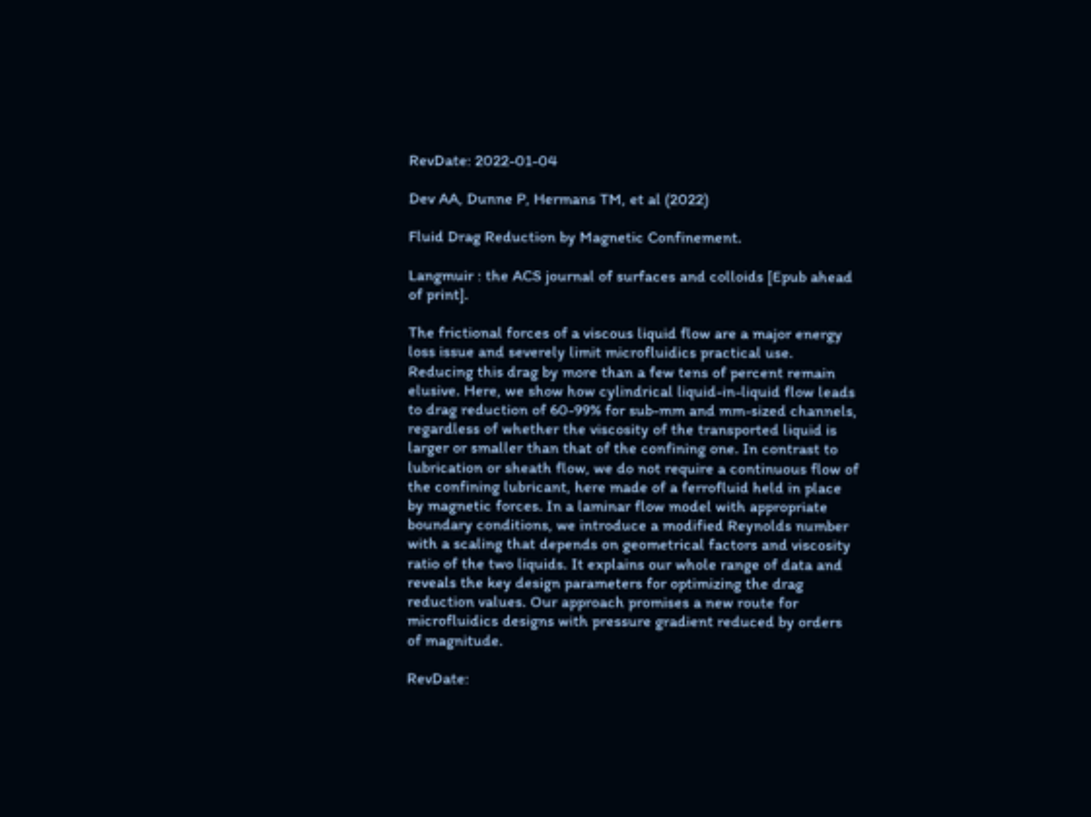RevDate: 2022-01-04

Dev AA, Dunne P, Hermans TM, et al (2022)

Fluid Drag Reduction by Magnetic Confinement.

Langmuir : the ACS journal of surfaces and colloids [Epub ahead of print].

The frictional forces of a viscous liquid flow are a major energy loss issue and severely limit microfluidics practical use. Reducing this drag by more than a few tens of percent remain elusive. Here, we show how cylindrical liquid-in-liquid flow leads to drag reduction of 60-99% for sub-mm and mm-sized channels, regardless of whether the viscosity of the transported liquid is larger or smaller than that of the confining one. In contrast to lubrication or sheath flow, we do not require a continuous flow of the confining lubricant, here made of a ferrofluid held in place by magnetic forces. In a laminar flow model with appropriate boundary conditions, we introduce a modified Reynolds number with a scaling that depends on geometrical factors and viscosity ratio of the two liquids. It explains our whole range of data and reveals the key design parameters for optimizing the drag reduction values. Our approach promises a new route for microfluidics designs with pressure gradient reduced by orders of magnitude.

RevDate: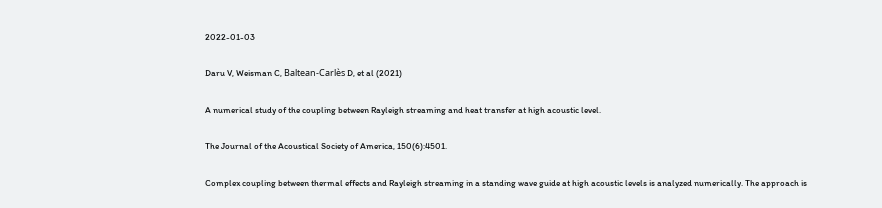2022-01-03

Daru V, Weisman C, Baltean-Carlès D, et al (2021)

A numerical study of the coupling between Rayleigh streaming and heat transfer at high acoustic level.

The Journal of the Acoustical Society of America, 150(6):4501.

Complex coupling between thermal effects and Rayleigh streaming in a standing wave guide at high acoustic levels is analyzed numerically. The approach is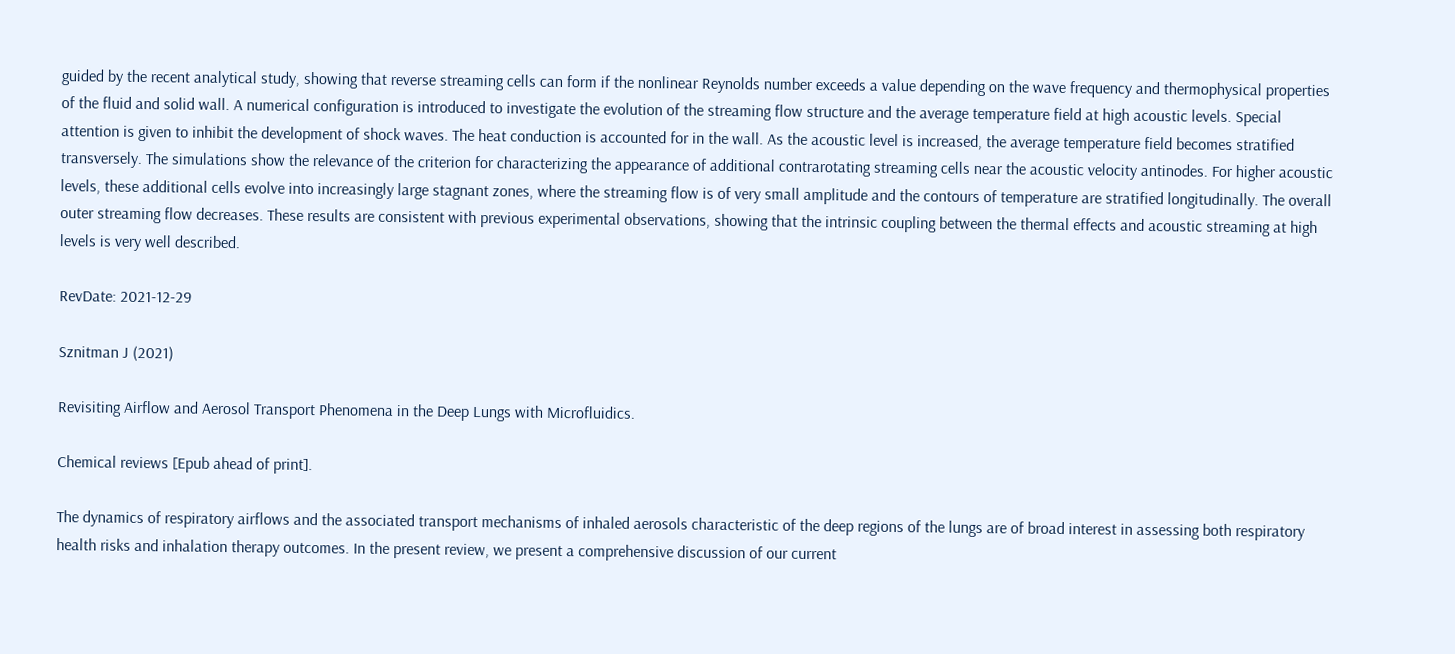guided by the recent analytical study, showing that reverse streaming cells can form if the nonlinear Reynolds number exceeds a value depending on the wave frequency and thermophysical properties of the fluid and solid wall. A numerical configuration is introduced to investigate the evolution of the streaming flow structure and the average temperature field at high acoustic levels. Special attention is given to inhibit the development of shock waves. The heat conduction is accounted for in the wall. As the acoustic level is increased, the average temperature field becomes stratified transversely. The simulations show the relevance of the criterion for characterizing the appearance of additional contrarotating streaming cells near the acoustic velocity antinodes. For higher acoustic levels, these additional cells evolve into increasingly large stagnant zones, where the streaming flow is of very small amplitude and the contours of temperature are stratified longitudinally. The overall outer streaming flow decreases. These results are consistent with previous experimental observations, showing that the intrinsic coupling between the thermal effects and acoustic streaming at high levels is very well described.

RevDate: 2021-12-29

Sznitman J (2021)

Revisiting Airflow and Aerosol Transport Phenomena in the Deep Lungs with Microfluidics.

Chemical reviews [Epub ahead of print].

The dynamics of respiratory airflows and the associated transport mechanisms of inhaled aerosols characteristic of the deep regions of the lungs are of broad interest in assessing both respiratory health risks and inhalation therapy outcomes. In the present review, we present a comprehensive discussion of our current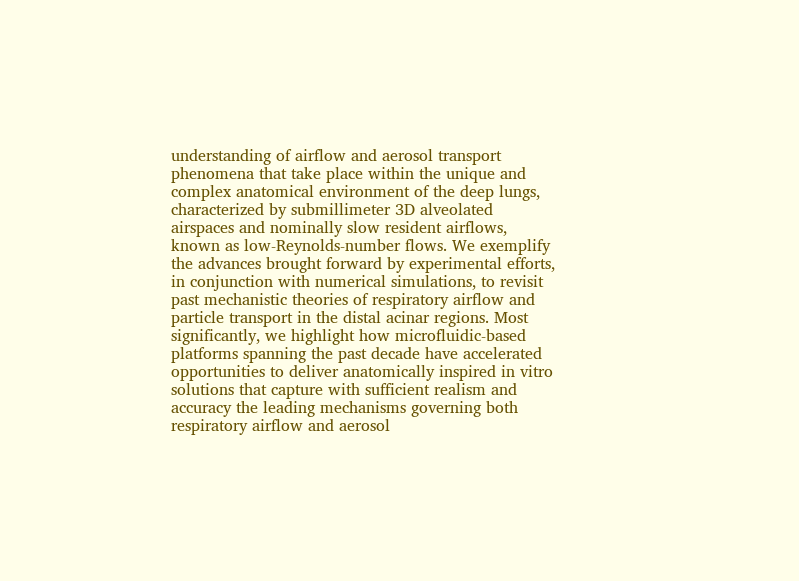understanding of airflow and aerosol transport phenomena that take place within the unique and complex anatomical environment of the deep lungs, characterized by submillimeter 3D alveolated airspaces and nominally slow resident airflows, known as low-Reynolds-number flows. We exemplify the advances brought forward by experimental efforts, in conjunction with numerical simulations, to revisit past mechanistic theories of respiratory airflow and particle transport in the distal acinar regions. Most significantly, we highlight how microfluidic-based platforms spanning the past decade have accelerated opportunities to deliver anatomically inspired in vitro solutions that capture with sufficient realism and accuracy the leading mechanisms governing both respiratory airflow and aerosol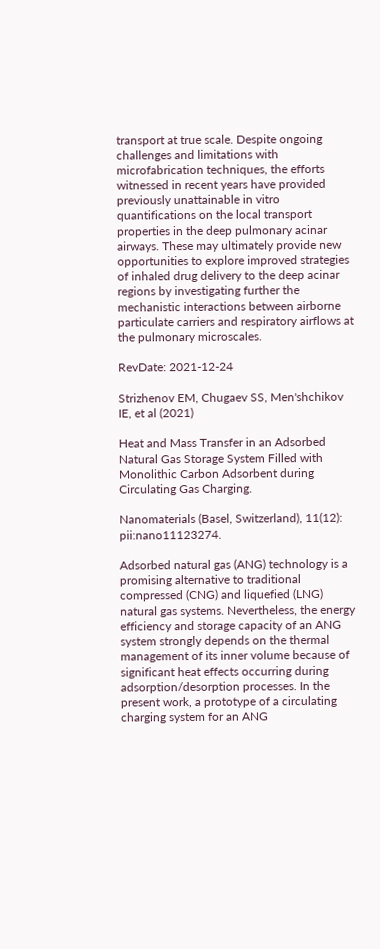transport at true scale. Despite ongoing challenges and limitations with microfabrication techniques, the efforts witnessed in recent years have provided previously unattainable in vitro quantifications on the local transport properties in the deep pulmonary acinar airways. These may ultimately provide new opportunities to explore improved strategies of inhaled drug delivery to the deep acinar regions by investigating further the mechanistic interactions between airborne particulate carriers and respiratory airflows at the pulmonary microscales.

RevDate: 2021-12-24

Strizhenov EM, Chugaev SS, Men'shchikov IE, et al (2021)

Heat and Mass Transfer in an Adsorbed Natural Gas Storage System Filled with Monolithic Carbon Adsorbent during Circulating Gas Charging.

Nanomaterials (Basel, Switzerland), 11(12): pii:nano11123274.

Adsorbed natural gas (ANG) technology is a promising alternative to traditional compressed (CNG) and liquefied (LNG) natural gas systems. Nevertheless, the energy efficiency and storage capacity of an ANG system strongly depends on the thermal management of its inner volume because of significant heat effects occurring during adsorption/desorption processes. In the present work, a prototype of a circulating charging system for an ANG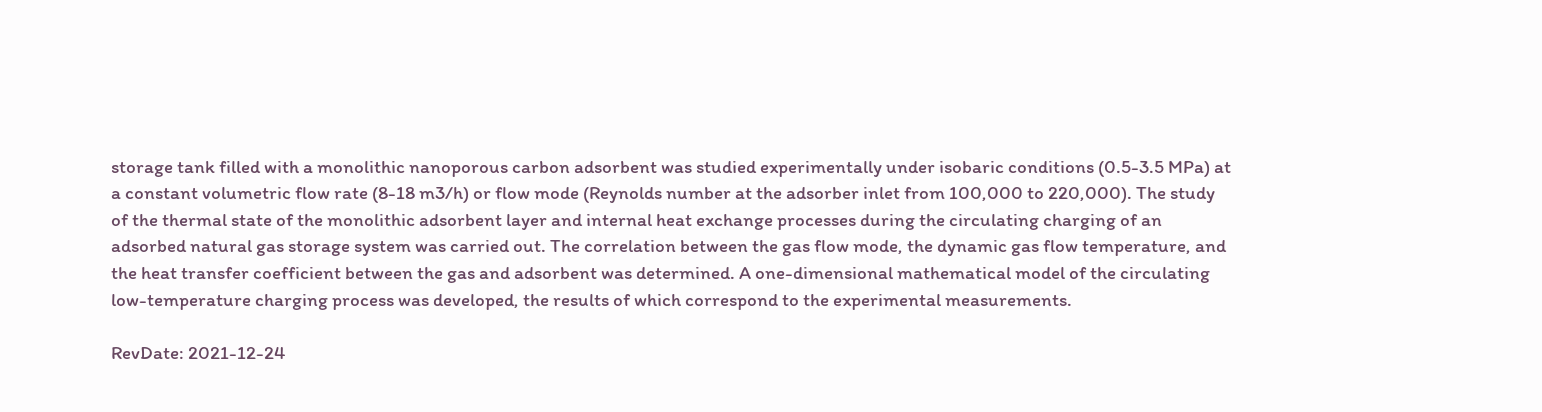storage tank filled with a monolithic nanoporous carbon adsorbent was studied experimentally under isobaric conditions (0.5-3.5 MPa) at a constant volumetric flow rate (8-18 m3/h) or flow mode (Reynolds number at the adsorber inlet from 100,000 to 220,000). The study of the thermal state of the monolithic adsorbent layer and internal heat exchange processes during the circulating charging of an adsorbed natural gas storage system was carried out. The correlation between the gas flow mode, the dynamic gas flow temperature, and the heat transfer coefficient between the gas and adsorbent was determined. A one-dimensional mathematical model of the circulating low-temperature charging process was developed, the results of which correspond to the experimental measurements.

RevDate: 2021-12-24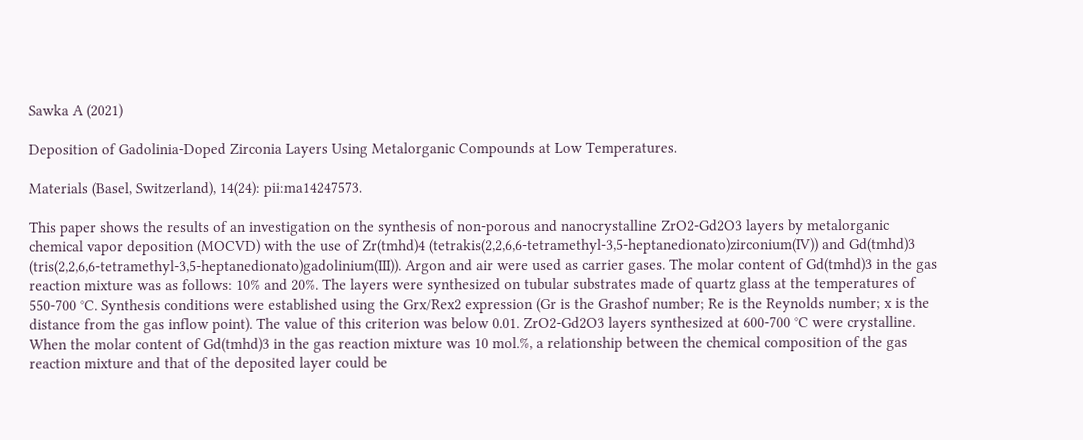Sawka A (2021)

Deposition of Gadolinia-Doped Zirconia Layers Using Metalorganic Compounds at Low Temperatures.

Materials (Basel, Switzerland), 14(24): pii:ma14247573.

This paper shows the results of an investigation on the synthesis of non-porous and nanocrystalline ZrO2-Gd2O3 layers by metalorganic chemical vapor deposition (MOCVD) with the use of Zr(tmhd)4 (tetrakis(2,2,6,6-tetramethyl-3,5-heptanedionato)zirconium(IV)) and Gd(tmhd)3 (tris(2,2,6,6-tetramethyl-3,5-heptanedionato)gadolinium(III)). Argon and air were used as carrier gases. The molar content of Gd(tmhd)3 in the gas reaction mixture was as follows: 10% and 20%. The layers were synthesized on tubular substrates made of quartz glass at the temperatures of 550-700 °C. Synthesis conditions were established using the Grx/Rex2 expression (Gr is the Grashof number; Re is the Reynolds number; x is the distance from the gas inflow point). The value of this criterion was below 0.01. ZrO2-Gd2O3 layers synthesized at 600-700 °C were crystalline. When the molar content of Gd(tmhd)3 in the gas reaction mixture was 10 mol.%, a relationship between the chemical composition of the gas reaction mixture and that of the deposited layer could be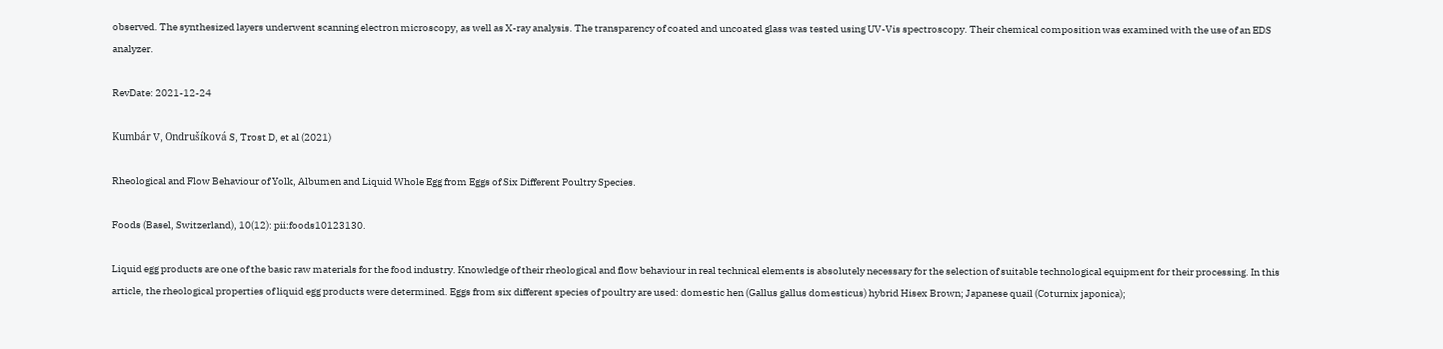observed. The synthesized layers underwent scanning electron microscopy, as well as X-ray analysis. The transparency of coated and uncoated glass was tested using UV-Vis spectroscopy. Their chemical composition was examined with the use of an EDS analyzer.

RevDate: 2021-12-24

Kumbár V, Ondrušíková S, Trost D, et al (2021)

Rheological and Flow Behaviour of Yolk, Albumen and Liquid Whole Egg from Eggs of Six Different Poultry Species.

Foods (Basel, Switzerland), 10(12): pii:foods10123130.

Liquid egg products are one of the basic raw materials for the food industry. Knowledge of their rheological and flow behaviour in real technical elements is absolutely necessary for the selection of suitable technological equipment for their processing. In this article, the rheological properties of liquid egg products were determined. Eggs from six different species of poultry are used: domestic hen (Gallus gallus domesticus) hybrid Hisex Brown; Japanese quail (Coturnix japonica);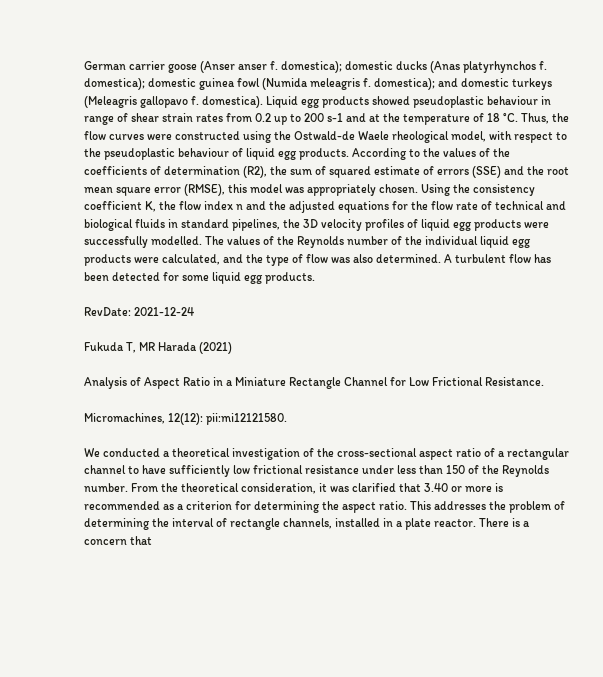German carrier goose (Anser anser f. domestica); domestic ducks (Anas platyrhynchos f. domestica); domestic guinea fowl (Numida meleagris f. domestica); and domestic turkeys (Meleagris gallopavo f. domestica). Liquid egg products showed pseudoplastic behaviour in range of shear strain rates from 0.2 up to 200 s-1 and at the temperature of 18 °C. Thus, the flow curves were constructed using the Ostwald-de Waele rheological model, with respect to the pseudoplastic behaviour of liquid egg products. According to the values of the coefficients of determination (R2), the sum of squared estimate of errors (SSE) and the root mean square error (RMSE), this model was appropriately chosen. Using the consistency coefficient K, the flow index n and the adjusted equations for the flow rate of technical and biological fluids in standard pipelines, the 3D velocity profiles of liquid egg products were successfully modelled. The values of the Reynolds number of the individual liquid egg products were calculated, and the type of flow was also determined. A turbulent flow has been detected for some liquid egg products.

RevDate: 2021-12-24

Fukuda T, MR Harada (2021)

Analysis of Aspect Ratio in a Miniature Rectangle Channel for Low Frictional Resistance.

Micromachines, 12(12): pii:mi12121580.

We conducted a theoretical investigation of the cross-sectional aspect ratio of a rectangular channel to have sufficiently low frictional resistance under less than 150 of the Reynolds number. From the theoretical consideration, it was clarified that 3.40 or more is recommended as a criterion for determining the aspect ratio. This addresses the problem of determining the interval of rectangle channels, installed in a plate reactor. There is a concern that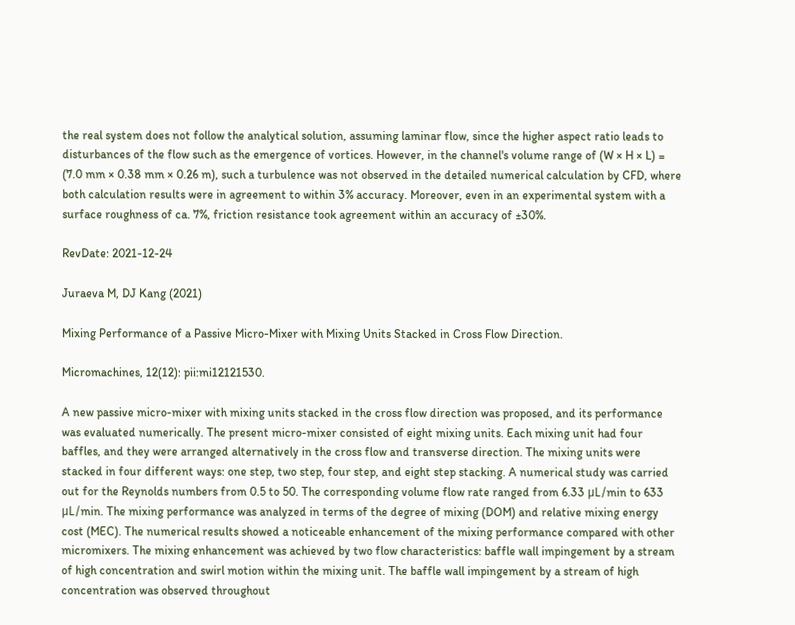the real system does not follow the analytical solution, assuming laminar flow, since the higher aspect ratio leads to disturbances of the flow such as the emergence of vortices. However, in the channel's volume range of (W × H × L) = (7.0 mm × 0.38 mm × 0.26 m), such a turbulence was not observed in the detailed numerical calculation by CFD, where both calculation results were in agreement to within 3% accuracy. Moreover, even in an experimental system with a surface roughness of ca. 7%, friction resistance took agreement within an accuracy of ±30%.

RevDate: 2021-12-24

Juraeva M, DJ Kang (2021)

Mixing Performance of a Passive Micro-Mixer with Mixing Units Stacked in Cross Flow Direction.

Micromachines, 12(12): pii:mi12121530.

A new passive micro-mixer with mixing units stacked in the cross flow direction was proposed, and its performance was evaluated numerically. The present micro-mixer consisted of eight mixing units. Each mixing unit had four baffles, and they were arranged alternatively in the cross flow and transverse direction. The mixing units were stacked in four different ways: one step, two step, four step, and eight step stacking. A numerical study was carried out for the Reynolds numbers from 0.5 to 50. The corresponding volume flow rate ranged from 6.33 μL/min to 633 μL/min. The mixing performance was analyzed in terms of the degree of mixing (DOM) and relative mixing energy cost (MEC). The numerical results showed a noticeable enhancement of the mixing performance compared with other micromixers. The mixing enhancement was achieved by two flow characteristics: baffle wall impingement by a stream of high concentration and swirl motion within the mixing unit. The baffle wall impingement by a stream of high concentration was observed throughout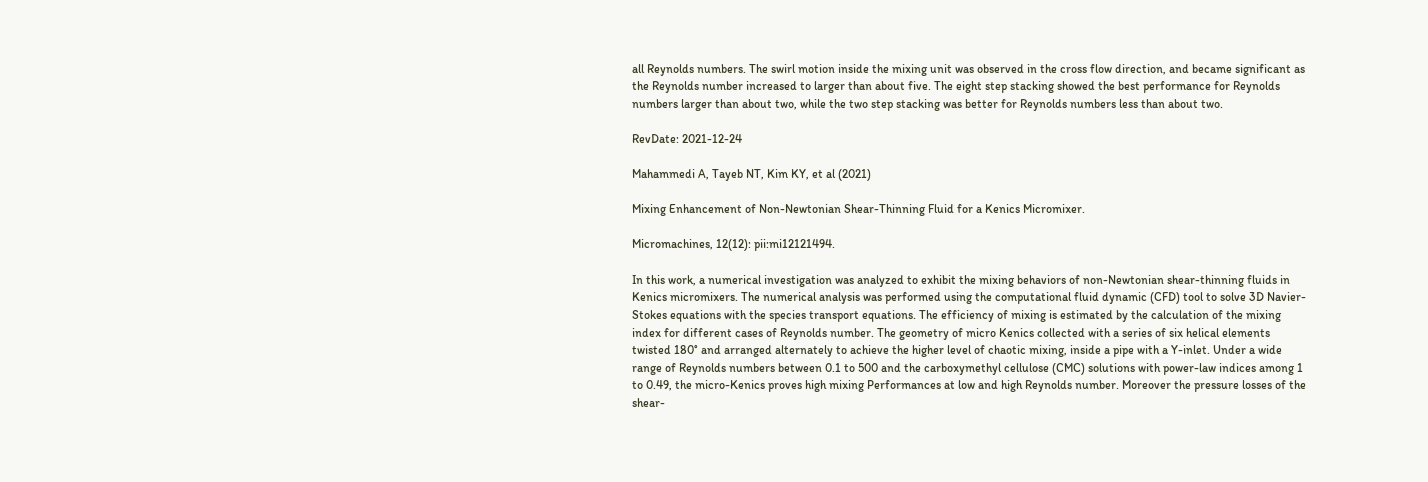all Reynolds numbers. The swirl motion inside the mixing unit was observed in the cross flow direction, and became significant as the Reynolds number increased to larger than about five. The eight step stacking showed the best performance for Reynolds numbers larger than about two, while the two step stacking was better for Reynolds numbers less than about two.

RevDate: 2021-12-24

Mahammedi A, Tayeb NT, Kim KY, et al (2021)

Mixing Enhancement of Non-Newtonian Shear-Thinning Fluid for a Kenics Micromixer.

Micromachines, 12(12): pii:mi12121494.

In this work, a numerical investigation was analyzed to exhibit the mixing behaviors of non-Newtonian shear-thinning fluids in Kenics micromixers. The numerical analysis was performed using the computational fluid dynamic (CFD) tool to solve 3D Navier-Stokes equations with the species transport equations. The efficiency of mixing is estimated by the calculation of the mixing index for different cases of Reynolds number. The geometry of micro Kenics collected with a series of six helical elements twisted 180° and arranged alternately to achieve the higher level of chaotic mixing, inside a pipe with a Y-inlet. Under a wide range of Reynolds numbers between 0.1 to 500 and the carboxymethyl cellulose (CMC) solutions with power-law indices among 1 to 0.49, the micro-Kenics proves high mixing Performances at low and high Reynolds number. Moreover the pressure losses of the shear-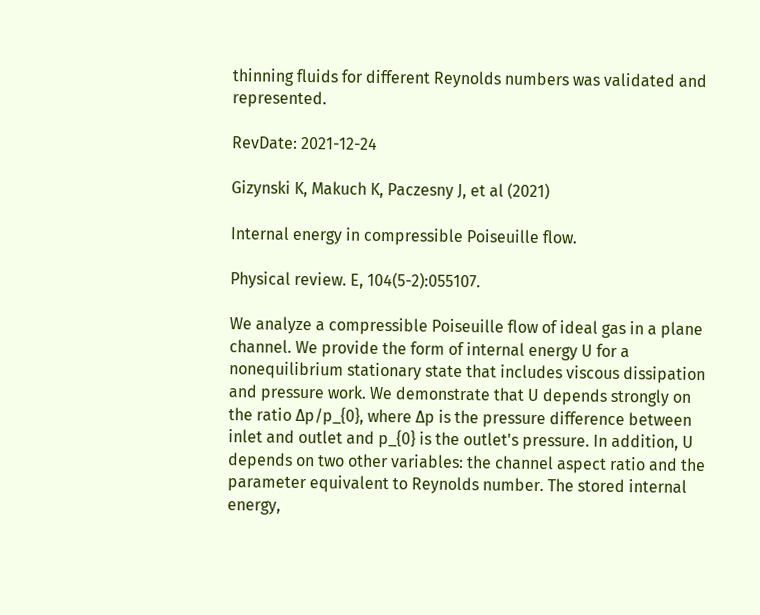thinning fluids for different Reynolds numbers was validated and represented.

RevDate: 2021-12-24

Gizynski K, Makuch K, Paczesny J, et al (2021)

Internal energy in compressible Poiseuille flow.

Physical review. E, 104(5-2):055107.

We analyze a compressible Poiseuille flow of ideal gas in a plane channel. We provide the form of internal energy U for a nonequilibrium stationary state that includes viscous dissipation and pressure work. We demonstrate that U depends strongly on the ratio Δp/p_{0}, where Δp is the pressure difference between inlet and outlet and p_{0} is the outlet's pressure. In addition, U depends on two other variables: the channel aspect ratio and the parameter equivalent to Reynolds number. The stored internal energy,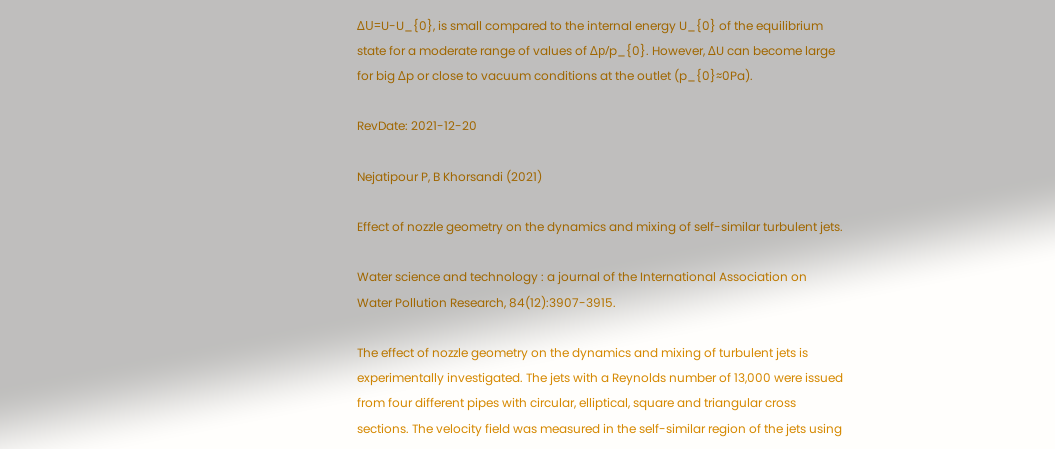ΔU=U-U_{0}, is small compared to the internal energy U_{0} of the equilibrium state for a moderate range of values of Δp/p_{0}. However, ΔU can become large for big Δp or close to vacuum conditions at the outlet (p_{0}≈0Pa).

RevDate: 2021-12-20

Nejatipour P, B Khorsandi (2021)

Effect of nozzle geometry on the dynamics and mixing of self-similar turbulent jets.

Water science and technology : a journal of the International Association on Water Pollution Research, 84(12):3907-3915.

The effect of nozzle geometry on the dynamics and mixing of turbulent jets is experimentally investigated. The jets with a Reynolds number of 13,000 were issued from four different pipes with circular, elliptical, square and triangular cross sections. The velocity field was measured in the self-similar region of the jets using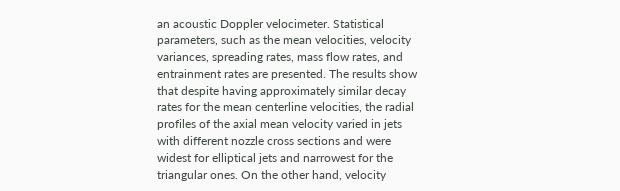an acoustic Doppler velocimeter. Statistical parameters, such as the mean velocities, velocity variances, spreading rates, mass flow rates, and entrainment rates are presented. The results show that despite having approximately similar decay rates for the mean centerline velocities, the radial profiles of the axial mean velocity varied in jets with different nozzle cross sections and were widest for elliptical jets and narrowest for the triangular ones. On the other hand, velocity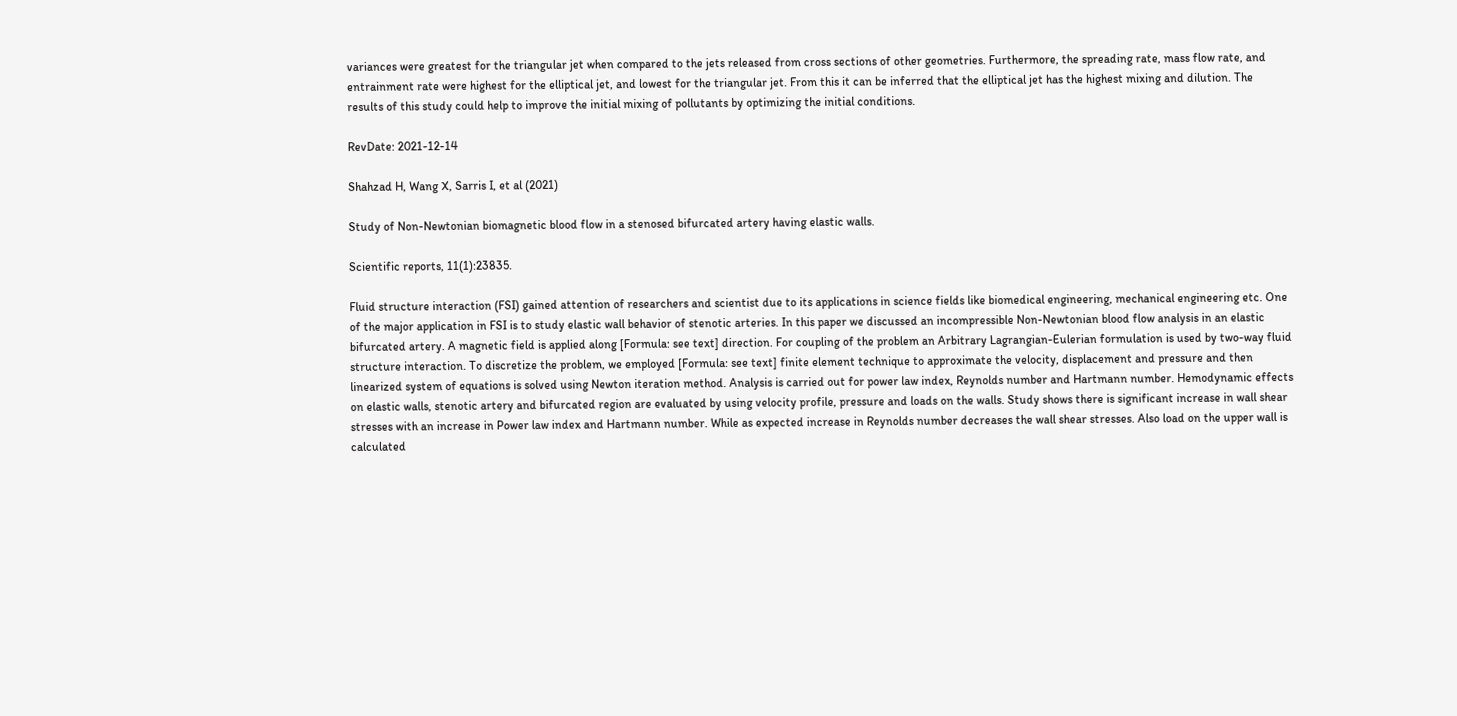variances were greatest for the triangular jet when compared to the jets released from cross sections of other geometries. Furthermore, the spreading rate, mass flow rate, and entrainment rate were highest for the elliptical jet, and lowest for the triangular jet. From this it can be inferred that the elliptical jet has the highest mixing and dilution. The results of this study could help to improve the initial mixing of pollutants by optimizing the initial conditions.

RevDate: 2021-12-14

Shahzad H, Wang X, Sarris I, et al (2021)

Study of Non-Newtonian biomagnetic blood flow in a stenosed bifurcated artery having elastic walls.

Scientific reports, 11(1):23835.

Fluid structure interaction (FSI) gained attention of researchers and scientist due to its applications in science fields like biomedical engineering, mechanical engineering etc. One of the major application in FSI is to study elastic wall behavior of stenotic arteries. In this paper we discussed an incompressible Non-Newtonian blood flow analysis in an elastic bifurcated artery. A magnetic field is applied along [Formula: see text] direction. For coupling of the problem an Arbitrary Lagrangian-Eulerian formulation is used by two-way fluid structure interaction. To discretize the problem, we employed [Formula: see text] finite element technique to approximate the velocity, displacement and pressure and then linearized system of equations is solved using Newton iteration method. Analysis is carried out for power law index, Reynolds number and Hartmann number. Hemodynamic effects on elastic walls, stenotic artery and bifurcated region are evaluated by using velocity profile, pressure and loads on the walls. Study shows there is significant increase in wall shear stresses with an increase in Power law index and Hartmann number. While as expected increase in Reynolds number decreases the wall shear stresses. Also load on the upper wall is calculated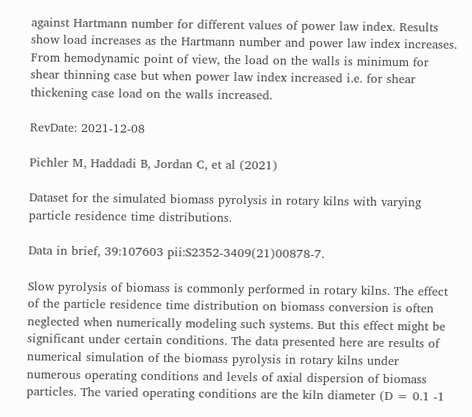against Hartmann number for different values of power law index. Results show load increases as the Hartmann number and power law index increases. From hemodynamic point of view, the load on the walls is minimum for shear thinning case but when power law index increased i.e. for shear thickening case load on the walls increased.

RevDate: 2021-12-08

Pichler M, Haddadi B, Jordan C, et al (2021)

Dataset for the simulated biomass pyrolysis in rotary kilns with varying particle residence time distributions.

Data in brief, 39:107603 pii:S2352-3409(21)00878-7.

Slow pyrolysis of biomass is commonly performed in rotary kilns. The effect of the particle residence time distribution on biomass conversion is often neglected when numerically modeling such systems. But this effect might be significant under certain conditions. The data presented here are results of numerical simulation of the biomass pyrolysis in rotary kilns under numerous operating conditions and levels of axial dispersion of biomass particles. The varied operating conditions are the kiln diameter (D = 0.1 -1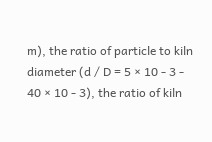m), the ratio of particle to kiln diameter (d / D = 5 × 10 - 3 - 40 × 10 - 3), the ratio of kiln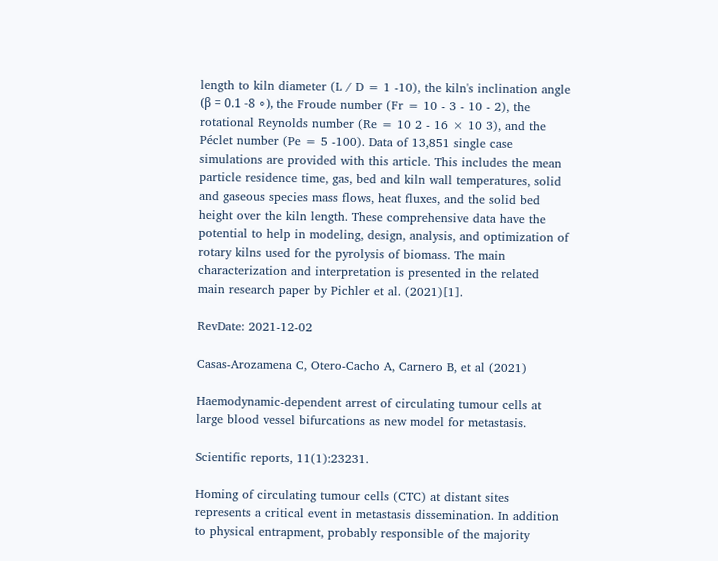length to kiln diameter (L / D = 1 -10), the kiln's inclination angle (β = 0.1 -8 ∘), the Froude number (Fr = 10 - 3 - 10 - 2), the rotational Reynolds number (Re = 10 2 - 16 × 10 3), and the Péclet number (Pe = 5 -100). Data of 13,851 single case simulations are provided with this article. This includes the mean particle residence time, gas, bed and kiln wall temperatures, solid and gaseous species mass flows, heat fluxes, and the solid bed height over the kiln length. These comprehensive data have the potential to help in modeling, design, analysis, and optimization of rotary kilns used for the pyrolysis of biomass. The main characterization and interpretation is presented in the related main research paper by Pichler et al. (2021)[1].

RevDate: 2021-12-02

Casas-Arozamena C, Otero-Cacho A, Carnero B, et al (2021)

Haemodynamic-dependent arrest of circulating tumour cells at large blood vessel bifurcations as new model for metastasis.

Scientific reports, 11(1):23231.

Homing of circulating tumour cells (CTC) at distant sites represents a critical event in metastasis dissemination. In addition to physical entrapment, probably responsible of the majority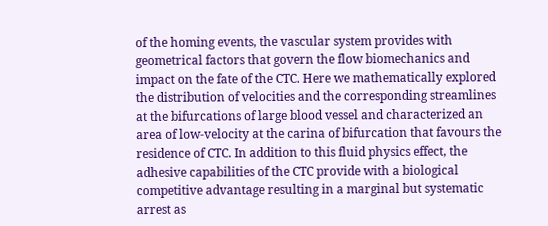of the homing events, the vascular system provides with geometrical factors that govern the flow biomechanics and impact on the fate of the CTC. Here we mathematically explored the distribution of velocities and the corresponding streamlines at the bifurcations of large blood vessel and characterized an area of low-velocity at the carina of bifurcation that favours the residence of CTC. In addition to this fluid physics effect, the adhesive capabilities of the CTC provide with a biological competitive advantage resulting in a marginal but systematic arrest as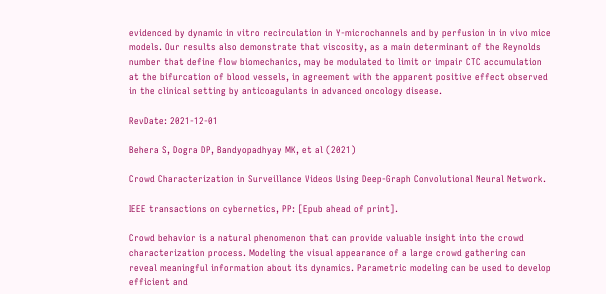evidenced by dynamic in vitro recirculation in Y-microchannels and by perfusion in in vivo mice models. Our results also demonstrate that viscosity, as a main determinant of the Reynolds number that define flow biomechanics, may be modulated to limit or impair CTC accumulation at the bifurcation of blood vessels, in agreement with the apparent positive effect observed in the clinical setting by anticoagulants in advanced oncology disease.

RevDate: 2021-12-01

Behera S, Dogra DP, Bandyopadhyay MK, et al (2021)

Crowd Characterization in Surveillance Videos Using Deep-Graph Convolutional Neural Network.

IEEE transactions on cybernetics, PP: [Epub ahead of print].

Crowd behavior is a natural phenomenon that can provide valuable insight into the crowd characterization process. Modeling the visual appearance of a large crowd gathering can reveal meaningful information about its dynamics. Parametric modeling can be used to develop efficient and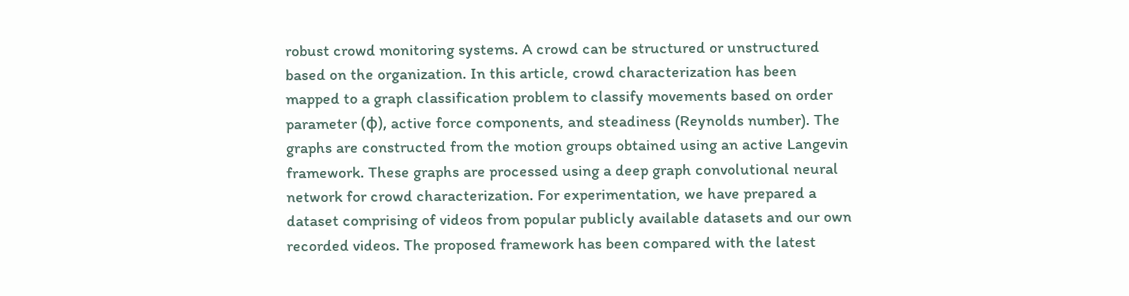robust crowd monitoring systems. A crowd can be structured or unstructured based on the organization. In this article, crowd characterization has been mapped to a graph classification problem to classify movements based on order parameter (φ), active force components, and steadiness (Reynolds number). The graphs are constructed from the motion groups obtained using an active Langevin framework. These graphs are processed using a deep graph convolutional neural network for crowd characterization. For experimentation, we have prepared a dataset comprising of videos from popular publicly available datasets and our own recorded videos. The proposed framework has been compared with the latest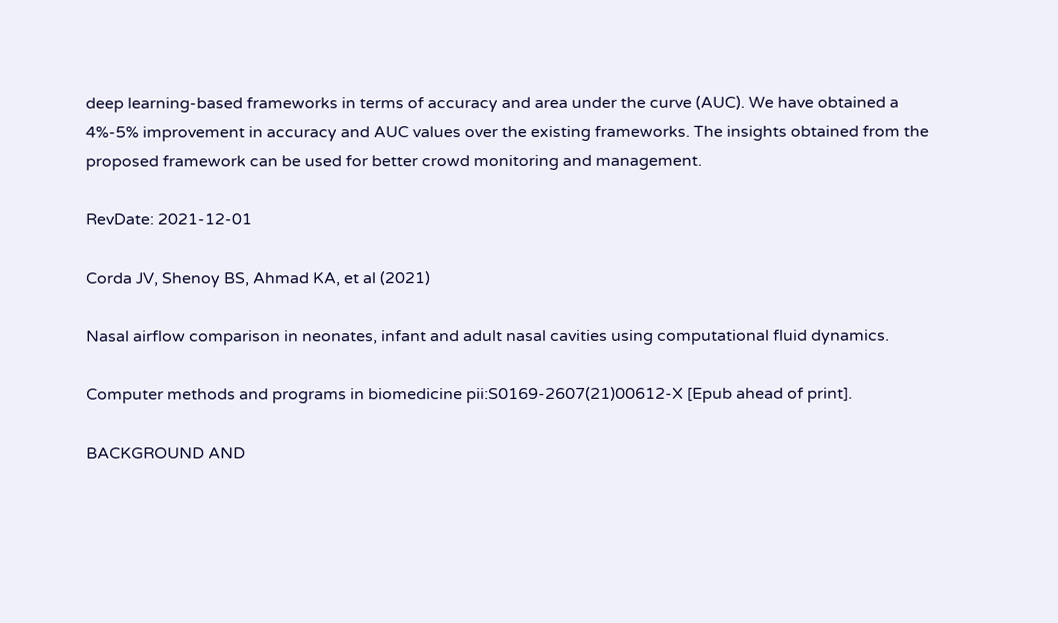deep learning-based frameworks in terms of accuracy and area under the curve (AUC). We have obtained a 4%-5% improvement in accuracy and AUC values over the existing frameworks. The insights obtained from the proposed framework can be used for better crowd monitoring and management.

RevDate: 2021-12-01

Corda JV, Shenoy BS, Ahmad KA, et al (2021)

Nasal airflow comparison in neonates, infant and adult nasal cavities using computational fluid dynamics.

Computer methods and programs in biomedicine pii:S0169-2607(21)00612-X [Epub ahead of print].

BACKGROUND AND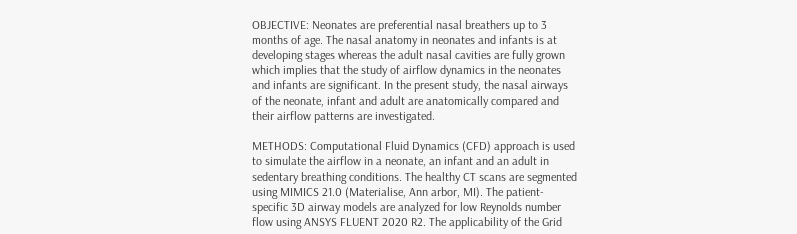OBJECTIVE: Neonates are preferential nasal breathers up to 3 months of age. The nasal anatomy in neonates and infants is at developing stages whereas the adult nasal cavities are fully grown which implies that the study of airflow dynamics in the neonates and infants are significant. In the present study, the nasal airways of the neonate, infant and adult are anatomically compared and their airflow patterns are investigated.

METHODS: Computational Fluid Dynamics (CFD) approach is used to simulate the airflow in a neonate, an infant and an adult in sedentary breathing conditions. The healthy CT scans are segmented using MIMICS 21.0 (Materialise, Ann arbor, MI). The patient-specific 3D airway models are analyzed for low Reynolds number flow using ANSYS FLUENT 2020 R2. The applicability of the Grid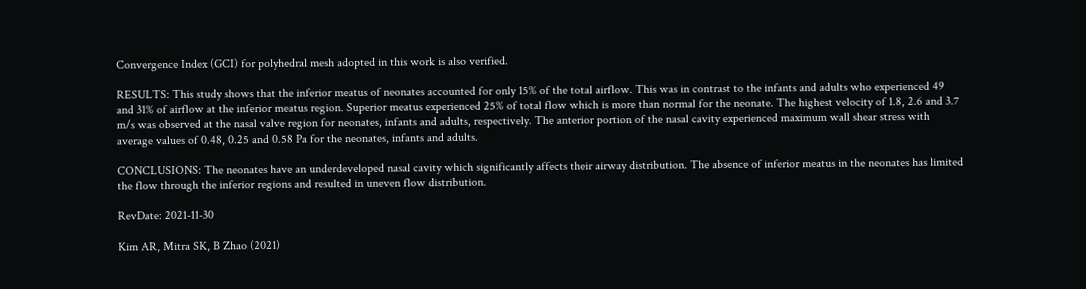Convergence Index (GCI) for polyhedral mesh adopted in this work is also verified.

RESULTS: This study shows that the inferior meatus of neonates accounted for only 15% of the total airflow. This was in contrast to the infants and adults who experienced 49 and 31% of airflow at the inferior meatus region. Superior meatus experienced 25% of total flow which is more than normal for the neonate. The highest velocity of 1.8, 2.6 and 3.7 m/s was observed at the nasal valve region for neonates, infants and adults, respectively. The anterior portion of the nasal cavity experienced maximum wall shear stress with average values of 0.48, 0.25 and 0.58 Pa for the neonates, infants and adults.

CONCLUSIONS: The neonates have an underdeveloped nasal cavity which significantly affects their airway distribution. The absence of inferior meatus in the neonates has limited the flow through the inferior regions and resulted in uneven flow distribution.

RevDate: 2021-11-30

Kim AR, Mitra SK, B Zhao (2021)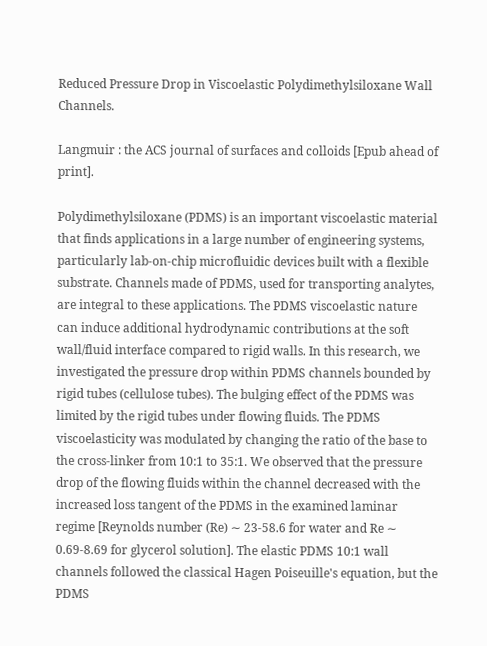Reduced Pressure Drop in Viscoelastic Polydimethylsiloxane Wall Channels.

Langmuir : the ACS journal of surfaces and colloids [Epub ahead of print].

Polydimethylsiloxane (PDMS) is an important viscoelastic material that finds applications in a large number of engineering systems, particularly lab-on-chip microfluidic devices built with a flexible substrate. Channels made of PDMS, used for transporting analytes, are integral to these applications. The PDMS viscoelastic nature can induce additional hydrodynamic contributions at the soft wall/fluid interface compared to rigid walls. In this research, we investigated the pressure drop within PDMS channels bounded by rigid tubes (cellulose tubes). The bulging effect of the PDMS was limited by the rigid tubes under flowing fluids. The PDMS viscoelasticity was modulated by changing the ratio of the base to the cross-linker from 10:1 to 35:1. We observed that the pressure drop of the flowing fluids within the channel decreased with the increased loss tangent of the PDMS in the examined laminar regime [Reynolds number (Re) ∼ 23-58.6 for water and Re ∼ 0.69-8.69 for glycerol solution]. The elastic PDMS 10:1 wall channels followed the classical Hagen Poiseuille's equation, but the PDMS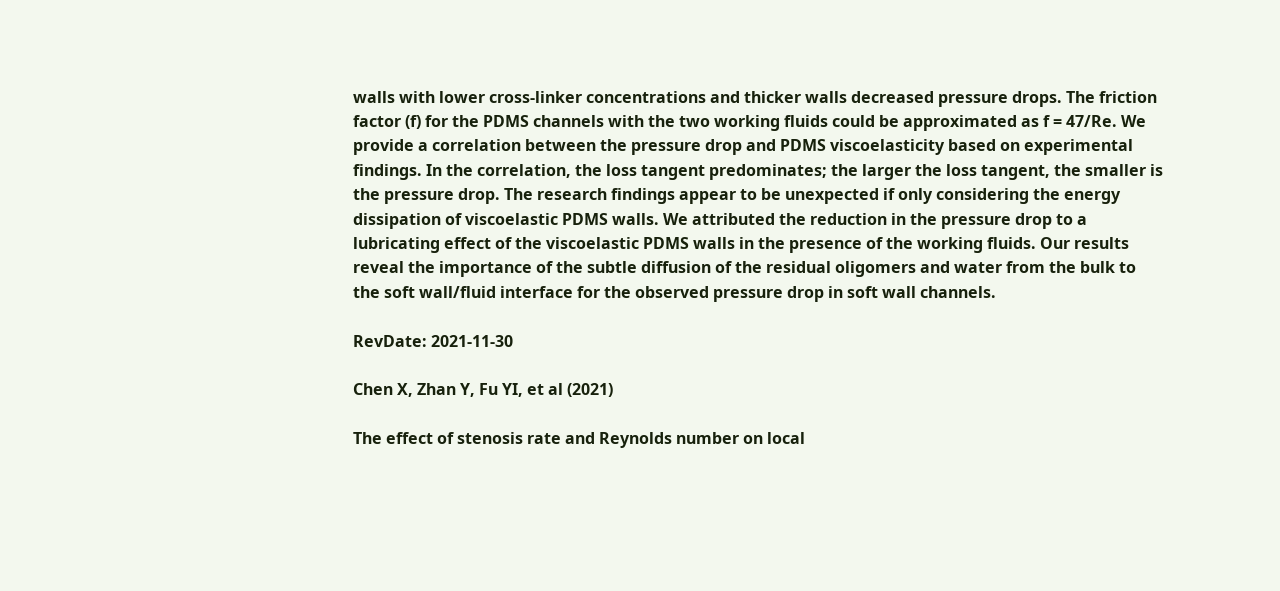walls with lower cross-linker concentrations and thicker walls decreased pressure drops. The friction factor (f) for the PDMS channels with the two working fluids could be approximated as f = 47/Re. We provide a correlation between the pressure drop and PDMS viscoelasticity based on experimental findings. In the correlation, the loss tangent predominates; the larger the loss tangent, the smaller is the pressure drop. The research findings appear to be unexpected if only considering the energy dissipation of viscoelastic PDMS walls. We attributed the reduction in the pressure drop to a lubricating effect of the viscoelastic PDMS walls in the presence of the working fluids. Our results reveal the importance of the subtle diffusion of the residual oligomers and water from the bulk to the soft wall/fluid interface for the observed pressure drop in soft wall channels.

RevDate: 2021-11-30

Chen X, Zhan Y, Fu YI, et al (2021)

The effect of stenosis rate and Reynolds number on local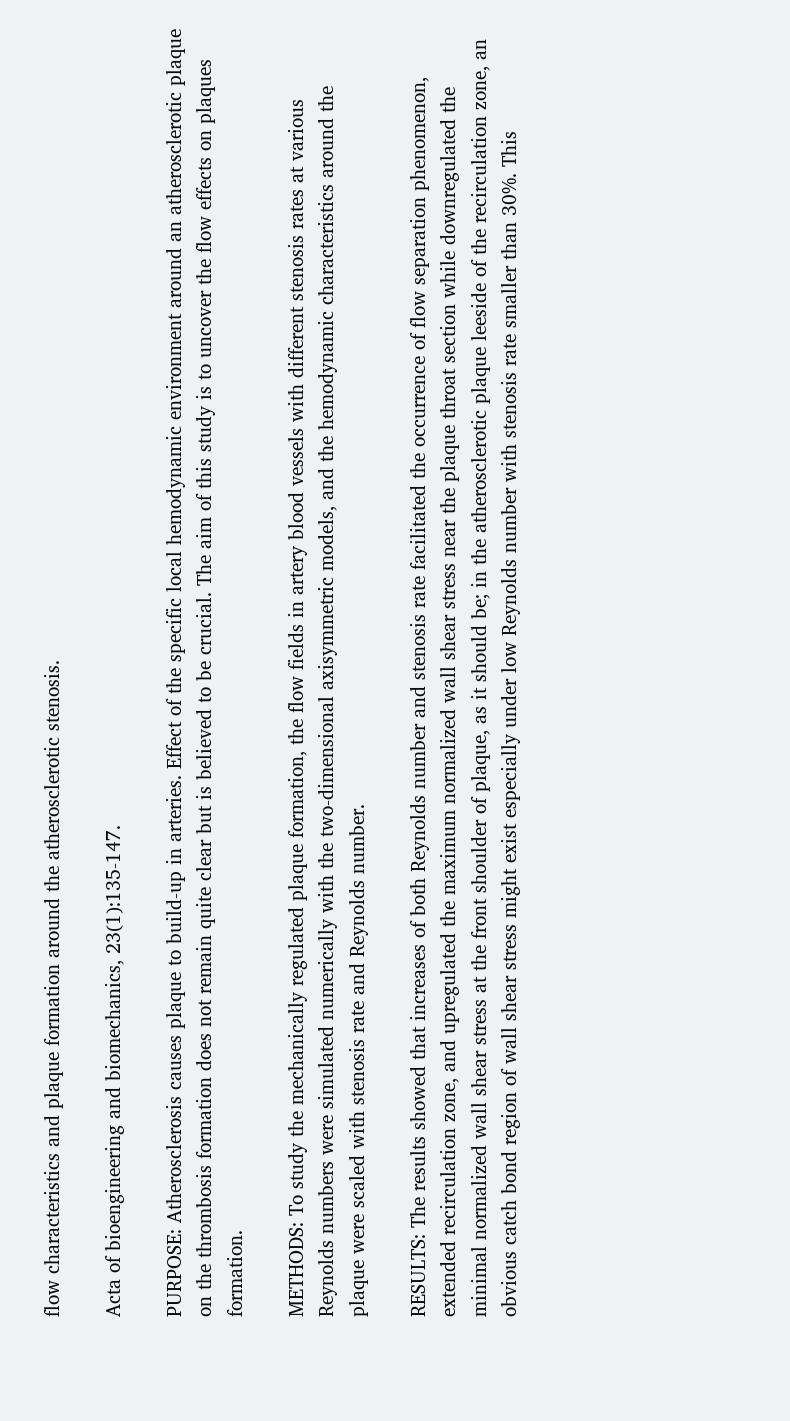flow characteristics and plaque formation around the atherosclerotic stenosis.

Acta of bioengineering and biomechanics, 23(1):135-147.

PURPOSE: Atherosclerosis causes plaque to build-up in arteries. Effect of the specific local hemodynamic environment around an atherosclerotic plaque on the thrombosis formation does not remain quite clear but is believed to be crucial. The aim of this study is to uncover the flow effects on plaques formation.

METHODS: To study the mechanically regulated plaque formation, the flow fields in artery blood vessels with different stenosis rates at various Reynolds numbers were simulated numerically with the two-dimensional axisymmetric models, and the hemodynamic characteristics around the plaque were scaled with stenosis rate and Reynolds number.

RESULTS: The results showed that increases of both Reynolds number and stenosis rate facilitated the occurrence of flow separation phenomenon, extended recirculation zone, and upregulated the maximum normalized wall shear stress near the plaque throat section while downregulated the minimal normalized wall shear stress at the front shoulder of plaque, as it should be; in the atherosclerotic plaque leeside of the recirculation zone, an obvious catch bond region of wall shear stress might exist especially under low Reynolds number with stenosis rate smaller than 30%. This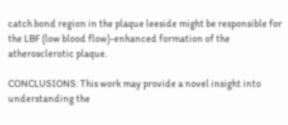catch bond region in the plaque leeside might be responsible for the LBF (low blood flow)-enhanced formation of the atherosclerotic plaque.

CONCLUSIONS: This work may provide a novel insight into understanding the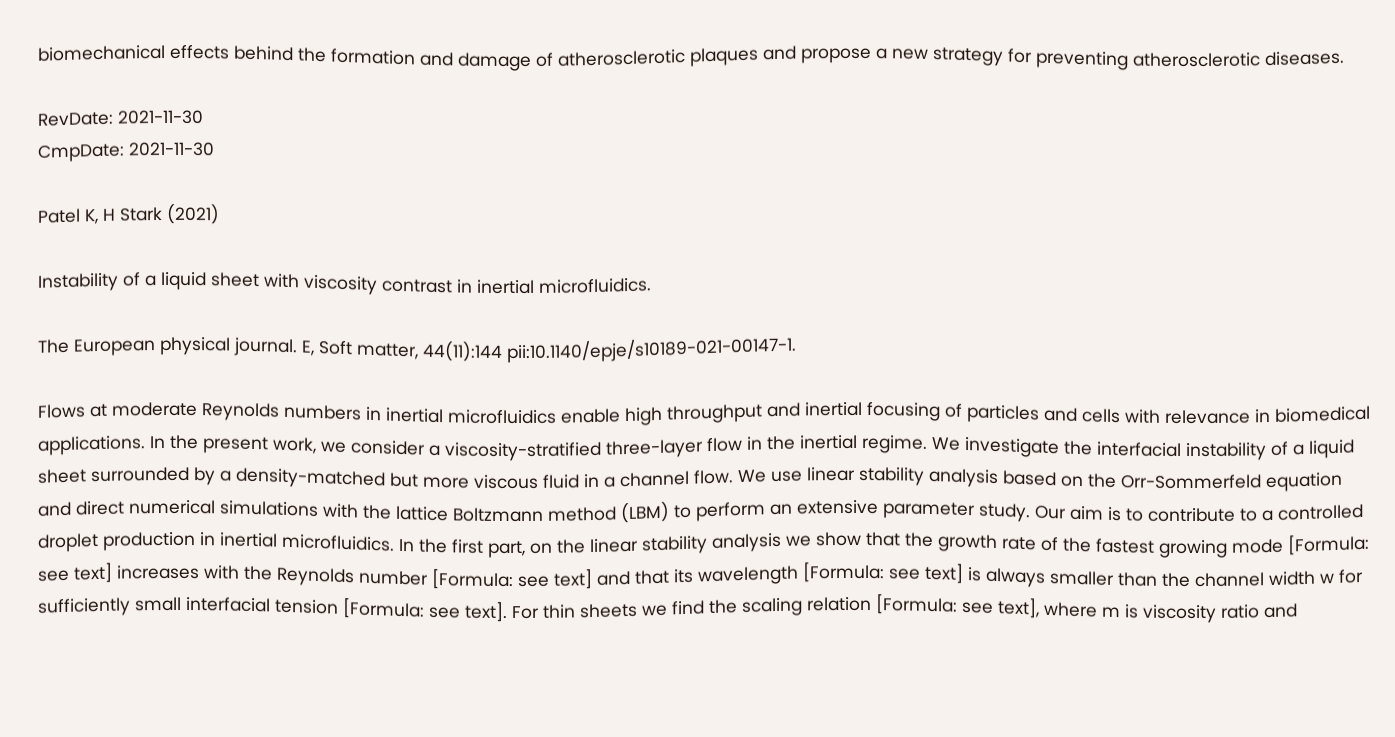biomechanical effects behind the formation and damage of atherosclerotic plaques and propose a new strategy for preventing atherosclerotic diseases.

RevDate: 2021-11-30
CmpDate: 2021-11-30

Patel K, H Stark (2021)

Instability of a liquid sheet with viscosity contrast in inertial microfluidics.

The European physical journal. E, Soft matter, 44(11):144 pii:10.1140/epje/s10189-021-00147-1.

Flows at moderate Reynolds numbers in inertial microfluidics enable high throughput and inertial focusing of particles and cells with relevance in biomedical applications. In the present work, we consider a viscosity-stratified three-layer flow in the inertial regime. We investigate the interfacial instability of a liquid sheet surrounded by a density-matched but more viscous fluid in a channel flow. We use linear stability analysis based on the Orr-Sommerfeld equation and direct numerical simulations with the lattice Boltzmann method (LBM) to perform an extensive parameter study. Our aim is to contribute to a controlled droplet production in inertial microfluidics. In the first part, on the linear stability analysis we show that the growth rate of the fastest growing mode [Formula: see text] increases with the Reynolds number [Formula: see text] and that its wavelength [Formula: see text] is always smaller than the channel width w for sufficiently small interfacial tension [Formula: see text]. For thin sheets we find the scaling relation [Formula: see text], where m is viscosity ratio and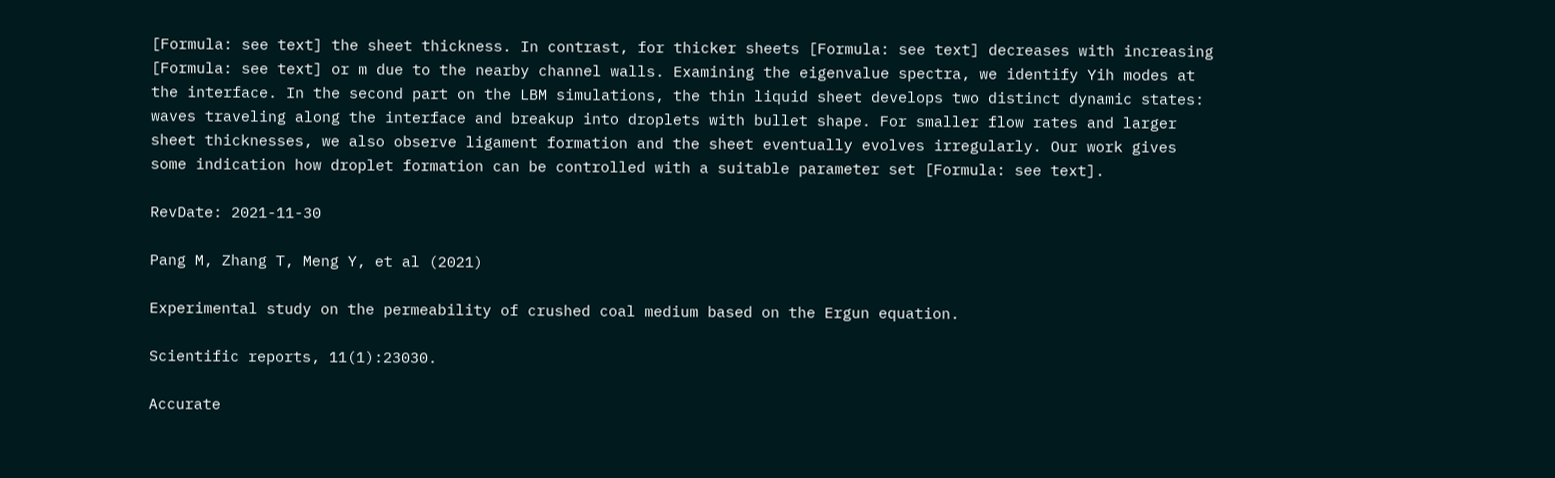[Formula: see text] the sheet thickness. In contrast, for thicker sheets [Formula: see text] decreases with increasing [Formula: see text] or m due to the nearby channel walls. Examining the eigenvalue spectra, we identify Yih modes at the interface. In the second part on the LBM simulations, the thin liquid sheet develops two distinct dynamic states: waves traveling along the interface and breakup into droplets with bullet shape. For smaller flow rates and larger sheet thicknesses, we also observe ligament formation and the sheet eventually evolves irregularly. Our work gives some indication how droplet formation can be controlled with a suitable parameter set [Formula: see text].

RevDate: 2021-11-30

Pang M, Zhang T, Meng Y, et al (2021)

Experimental study on the permeability of crushed coal medium based on the Ergun equation.

Scientific reports, 11(1):23030.

Accurate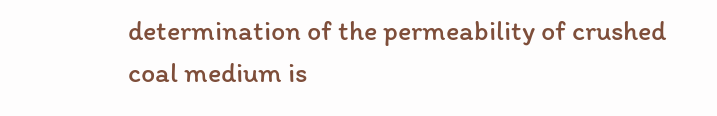determination of the permeability of crushed coal medium is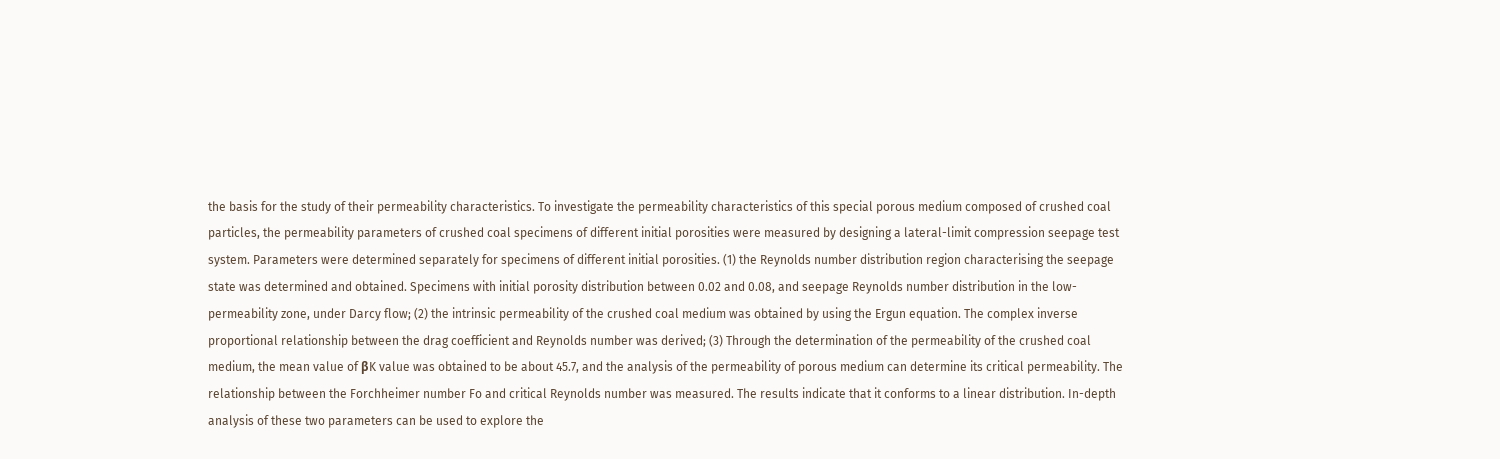the basis for the study of their permeability characteristics. To investigate the permeability characteristics of this special porous medium composed of crushed coal particles, the permeability parameters of crushed coal specimens of different initial porosities were measured by designing a lateral-limit compression seepage test system. Parameters were determined separately for specimens of different initial porosities. (1) the Reynolds number distribution region characterising the seepage state was determined and obtained. Specimens with initial porosity distribution between 0.02 and 0.08, and seepage Reynolds number distribution in the low-permeability zone, under Darcy flow; (2) the intrinsic permeability of the crushed coal medium was obtained by using the Ergun equation. The complex inverse proportional relationship between the drag coefficient and Reynolds number was derived; (3) Through the determination of the permeability of the crushed coal medium, the mean value of βK value was obtained to be about 45.7, and the analysis of the permeability of porous medium can determine its critical permeability. The relationship between the Forchheimer number Fo and critical Reynolds number was measured. The results indicate that it conforms to a linear distribution. In-depth analysis of these two parameters can be used to explore the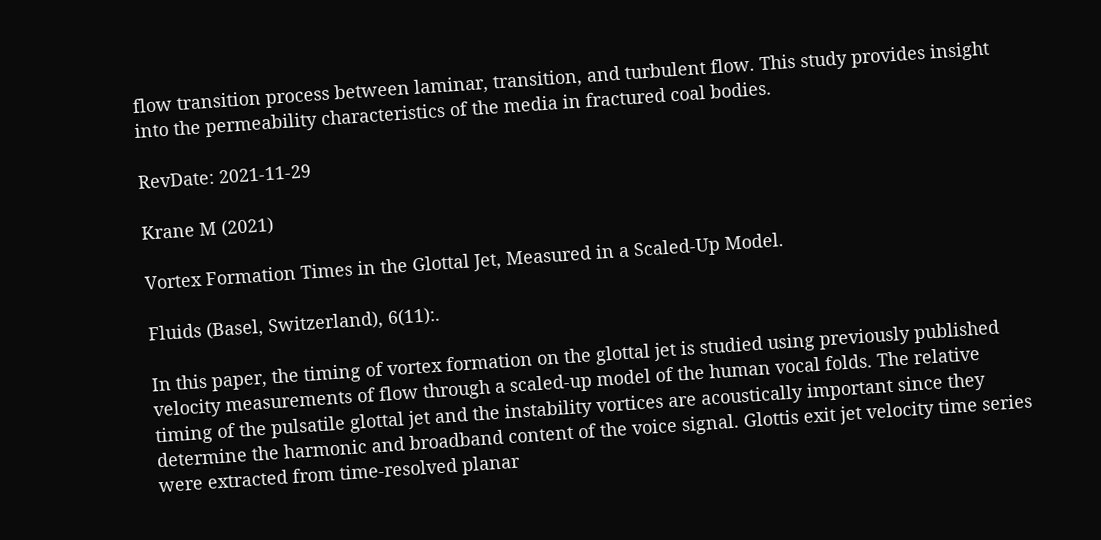flow transition process between laminar, transition, and turbulent flow. This study provides insight into the permeability characteristics of the media in fractured coal bodies.

RevDate: 2021-11-29

Krane M (2021)

Vortex Formation Times in the Glottal Jet, Measured in a Scaled-Up Model.

Fluids (Basel, Switzerland), 6(11):.

In this paper, the timing of vortex formation on the glottal jet is studied using previously published velocity measurements of flow through a scaled-up model of the human vocal folds. The relative timing of the pulsatile glottal jet and the instability vortices are acoustically important since they determine the harmonic and broadband content of the voice signal. Glottis exit jet velocity time series were extracted from time-resolved planar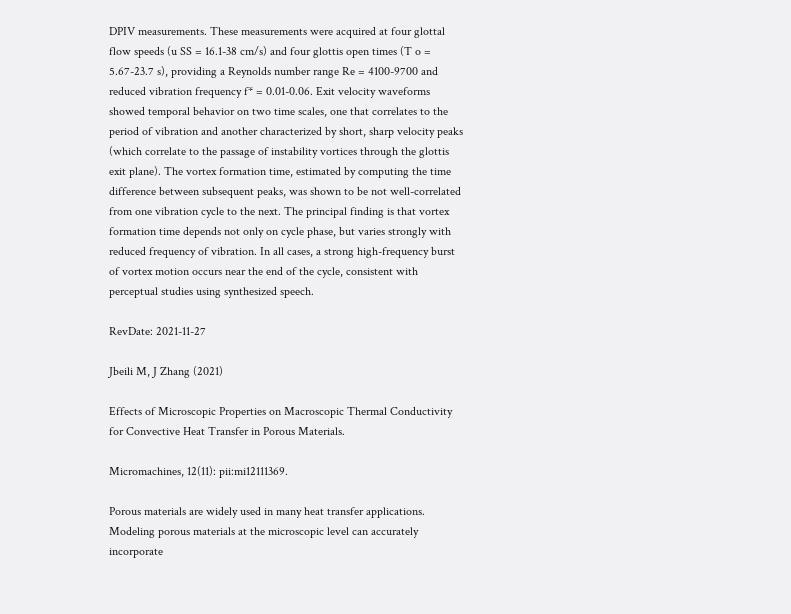DPIV measurements. These measurements were acquired at four glottal flow speeds (u SS = 16.1-38 cm/s) and four glottis open times (T o = 5.67-23.7 s), providing a Reynolds number range Re = 4100-9700 and reduced vibration frequency f* = 0.01-0.06. Exit velocity waveforms showed temporal behavior on two time scales, one that correlates to the period of vibration and another characterized by short, sharp velocity peaks (which correlate to the passage of instability vortices through the glottis exit plane). The vortex formation time, estimated by computing the time difference between subsequent peaks, was shown to be not well-correlated from one vibration cycle to the next. The principal finding is that vortex formation time depends not only on cycle phase, but varies strongly with reduced frequency of vibration. In all cases, a strong high-frequency burst of vortex motion occurs near the end of the cycle, consistent with perceptual studies using synthesized speech.

RevDate: 2021-11-27

Jbeili M, J Zhang (2021)

Effects of Microscopic Properties on Macroscopic Thermal Conductivity for Convective Heat Transfer in Porous Materials.

Micromachines, 12(11): pii:mi12111369.

Porous materials are widely used in many heat transfer applications. Modeling porous materials at the microscopic level can accurately incorporate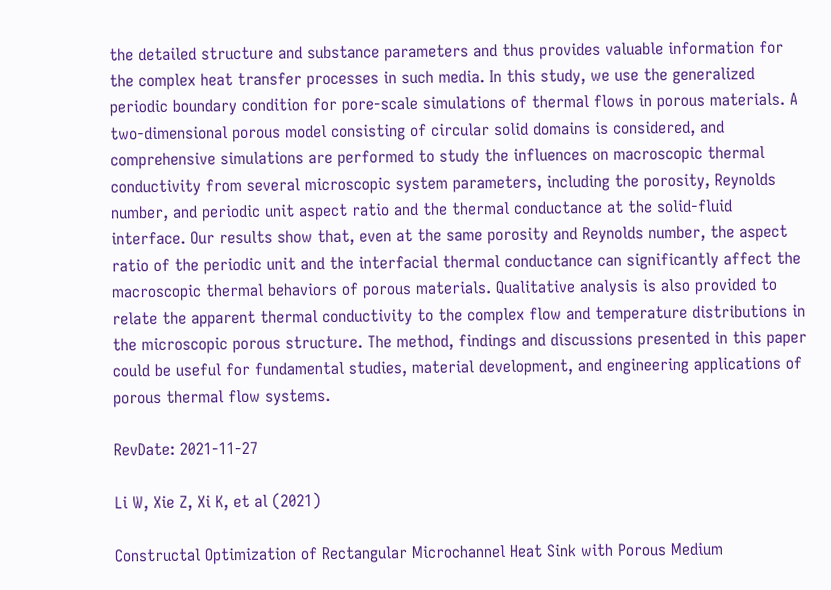the detailed structure and substance parameters and thus provides valuable information for the complex heat transfer processes in such media. In this study, we use the generalized periodic boundary condition for pore-scale simulations of thermal flows in porous materials. A two-dimensional porous model consisting of circular solid domains is considered, and comprehensive simulations are performed to study the influences on macroscopic thermal conductivity from several microscopic system parameters, including the porosity, Reynolds number, and periodic unit aspect ratio and the thermal conductance at the solid-fluid interface. Our results show that, even at the same porosity and Reynolds number, the aspect ratio of the periodic unit and the interfacial thermal conductance can significantly affect the macroscopic thermal behaviors of porous materials. Qualitative analysis is also provided to relate the apparent thermal conductivity to the complex flow and temperature distributions in the microscopic porous structure. The method, findings and discussions presented in this paper could be useful for fundamental studies, material development, and engineering applications of porous thermal flow systems.

RevDate: 2021-11-27

Li W, Xie Z, Xi K, et al (2021)

Constructal Optimization of Rectangular Microchannel Heat Sink with Porous Medium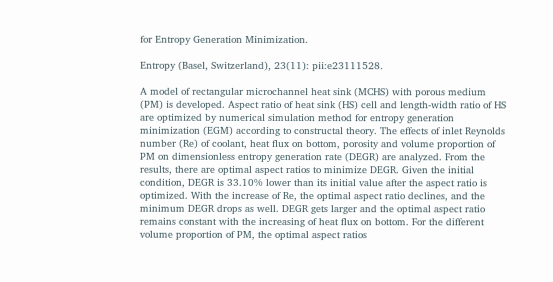for Entropy Generation Minimization.

Entropy (Basel, Switzerland), 23(11): pii:e23111528.

A model of rectangular microchannel heat sink (MCHS) with porous medium (PM) is developed. Aspect ratio of heat sink (HS) cell and length-width ratio of HS are optimized by numerical simulation method for entropy generation minimization (EGM) according to constructal theory. The effects of inlet Reynolds number (Re) of coolant, heat flux on bottom, porosity and volume proportion of PM on dimensionless entropy generation rate (DEGR) are analyzed. From the results, there are optimal aspect ratios to minimize DEGR. Given the initial condition, DEGR is 33.10% lower than its initial value after the aspect ratio is optimized. With the increase of Re, the optimal aspect ratio declines, and the minimum DEGR drops as well. DEGR gets larger and the optimal aspect ratio remains constant with the increasing of heat flux on bottom. For the different volume proportion of PM, the optimal aspect ratios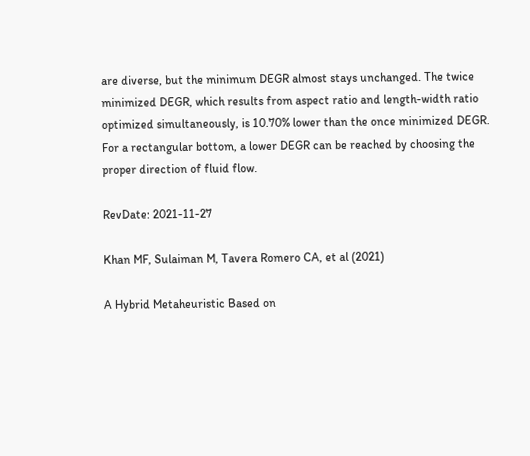are diverse, but the minimum DEGR almost stays unchanged. The twice minimized DEGR, which results from aspect ratio and length-width ratio optimized simultaneously, is 10.70% lower than the once minimized DEGR. For a rectangular bottom, a lower DEGR can be reached by choosing the proper direction of fluid flow.

RevDate: 2021-11-27

Khan MF, Sulaiman M, Tavera Romero CA, et al (2021)

A Hybrid Metaheuristic Based on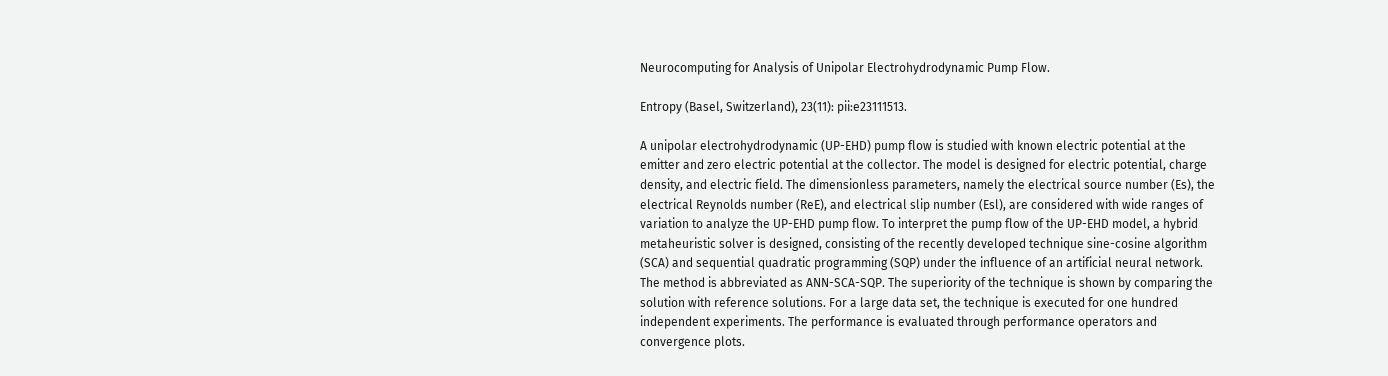Neurocomputing for Analysis of Unipolar Electrohydrodynamic Pump Flow.

Entropy (Basel, Switzerland), 23(11): pii:e23111513.

A unipolar electrohydrodynamic (UP-EHD) pump flow is studied with known electric potential at the emitter and zero electric potential at the collector. The model is designed for electric potential, charge density, and electric field. The dimensionless parameters, namely the electrical source number (Es), the electrical Reynolds number (ReE), and electrical slip number (Esl), are considered with wide ranges of variation to analyze the UP-EHD pump flow. To interpret the pump flow of the UP-EHD model, a hybrid metaheuristic solver is designed, consisting of the recently developed technique sine-cosine algorithm (SCA) and sequential quadratic programming (SQP) under the influence of an artificial neural network. The method is abbreviated as ANN-SCA-SQP. The superiority of the technique is shown by comparing the solution with reference solutions. For a large data set, the technique is executed for one hundred independent experiments. The performance is evaluated through performance operators and convergence plots.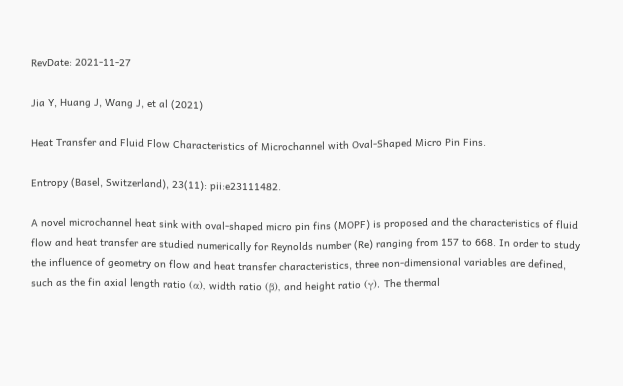RevDate: 2021-11-27

Jia Y, Huang J, Wang J, et al (2021)

Heat Transfer and Fluid Flow Characteristics of Microchannel with Oval-Shaped Micro Pin Fins.

Entropy (Basel, Switzerland), 23(11): pii:e23111482.

A novel microchannel heat sink with oval-shaped micro pin fins (MOPF) is proposed and the characteristics of fluid flow and heat transfer are studied numerically for Reynolds number (Re) ranging from 157 to 668. In order to study the influence of geometry on flow and heat transfer characteristics, three non-dimensional variables are defined, such as the fin axial length ratio (α), width ratio (β), and height ratio (γ). The thermal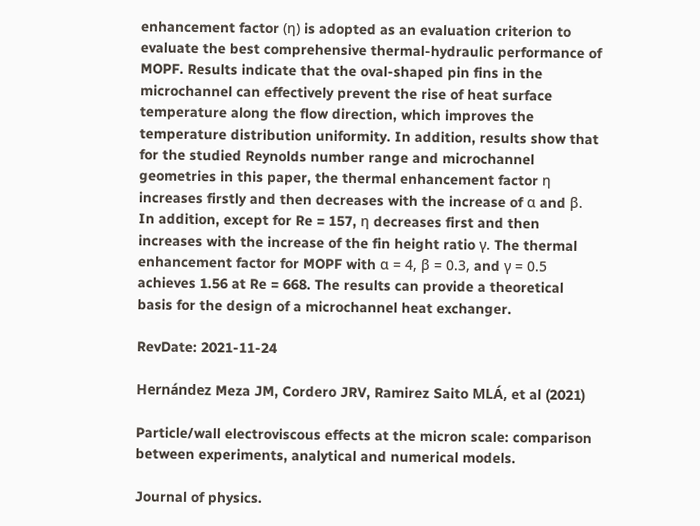enhancement factor (η) is adopted as an evaluation criterion to evaluate the best comprehensive thermal-hydraulic performance of MOPF. Results indicate that the oval-shaped pin fins in the microchannel can effectively prevent the rise of heat surface temperature along the flow direction, which improves the temperature distribution uniformity. In addition, results show that for the studied Reynolds number range and microchannel geometries in this paper, the thermal enhancement factor η increases firstly and then decreases with the increase of α and β. In addition, except for Re = 157, η decreases first and then increases with the increase of the fin height ratio γ. The thermal enhancement factor for MOPF with α = 4, β = 0.3, and γ = 0.5 achieves 1.56 at Re = 668. The results can provide a theoretical basis for the design of a microchannel heat exchanger.

RevDate: 2021-11-24

Hernández Meza JM, Cordero JRV, Ramirez Saito MLÁ, et al (2021)

Particle/wall electroviscous effects at the micron scale: comparison between experiments, analytical and numerical models.

Journal of physics.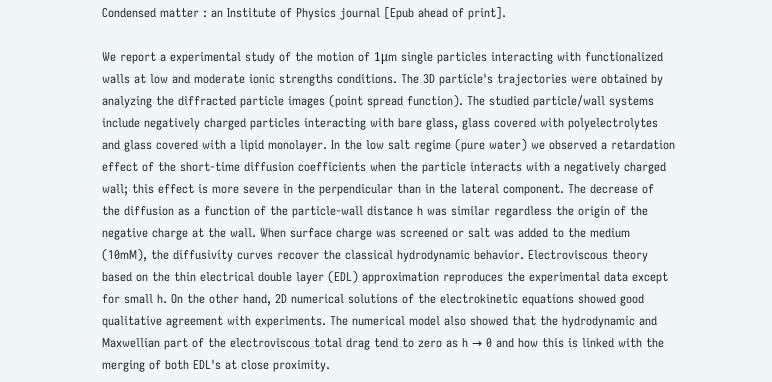Condensed matter : an Institute of Physics journal [Epub ahead of print].

We report a experimental study of the motion of 1μm single particles interacting with functionalized walls at low and moderate ionic strengths conditions. The 3D particle's trajectories were obtained by analyzing the diffracted particle images (point spread function). The studied particle/wall systems include negatively charged particles interacting with bare glass, glass covered with polyelectrolytes and glass covered with a lipid monolayer. In the low salt regime (pure water) we observed a retardation effect of the short-time diffusion coefficients when the particle interacts with a negatively charged wall; this effect is more severe in the perpendicular than in the lateral component. The decrease of the diffusion as a function of the particle-wall distance h was similar regardless the origin of the negative charge at the wall. When surface charge was screened or salt was added to the medium (10mM), the diffusivity curves recover the classical hydrodynamic behavior. Electroviscous theory based on the thin electrical double layer (EDL) approximation reproduces the experimental data except for small h. On the other hand, 2D numerical solutions of the electrokinetic equations showed good qualitative agreement with experiments. The numerical model also showed that the hydrodynamic and Maxwellian part of the electroviscous total drag tend to zero as h → 0 and how this is linked with the merging of both EDL's at close proximity.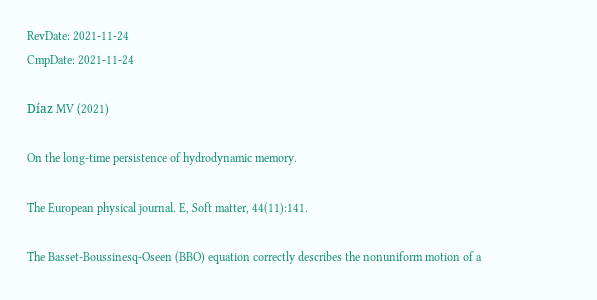RevDate: 2021-11-24
CmpDate: 2021-11-24

Díaz MV (2021)

On the long-time persistence of hydrodynamic memory.

The European physical journal. E, Soft matter, 44(11):141.

The Basset-Boussinesq-Oseen (BBO) equation correctly describes the nonuniform motion of a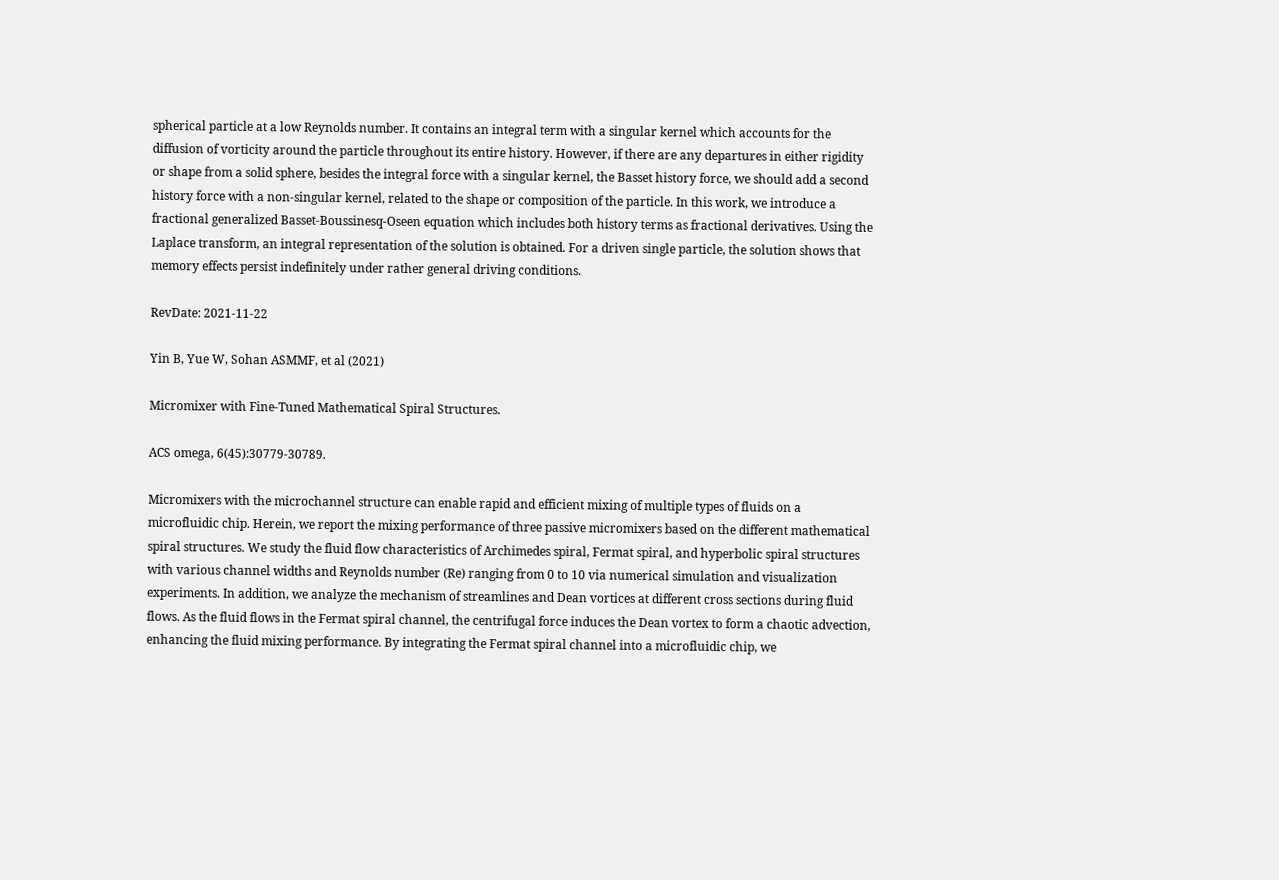spherical particle at a low Reynolds number. It contains an integral term with a singular kernel which accounts for the diffusion of vorticity around the particle throughout its entire history. However, if there are any departures in either rigidity or shape from a solid sphere, besides the integral force with a singular kernel, the Basset history force, we should add a second history force with a non-singular kernel, related to the shape or composition of the particle. In this work, we introduce a fractional generalized Basset-Boussinesq-Oseen equation which includes both history terms as fractional derivatives. Using the Laplace transform, an integral representation of the solution is obtained. For a driven single particle, the solution shows that memory effects persist indefinitely under rather general driving conditions.

RevDate: 2021-11-22

Yin B, Yue W, Sohan ASMMF, et al (2021)

Micromixer with Fine-Tuned Mathematical Spiral Structures.

ACS omega, 6(45):30779-30789.

Micromixers with the microchannel structure can enable rapid and efficient mixing of multiple types of fluids on a microfluidic chip. Herein, we report the mixing performance of three passive micromixers based on the different mathematical spiral structures. We study the fluid flow characteristics of Archimedes spiral, Fermat spiral, and hyperbolic spiral structures with various channel widths and Reynolds number (Re) ranging from 0 to 10 via numerical simulation and visualization experiments. In addition, we analyze the mechanism of streamlines and Dean vortices at different cross sections during fluid flows. As the fluid flows in the Fermat spiral channel, the centrifugal force induces the Dean vortex to form a chaotic advection, enhancing the fluid mixing performance. By integrating the Fermat spiral channel into a microfluidic chip, we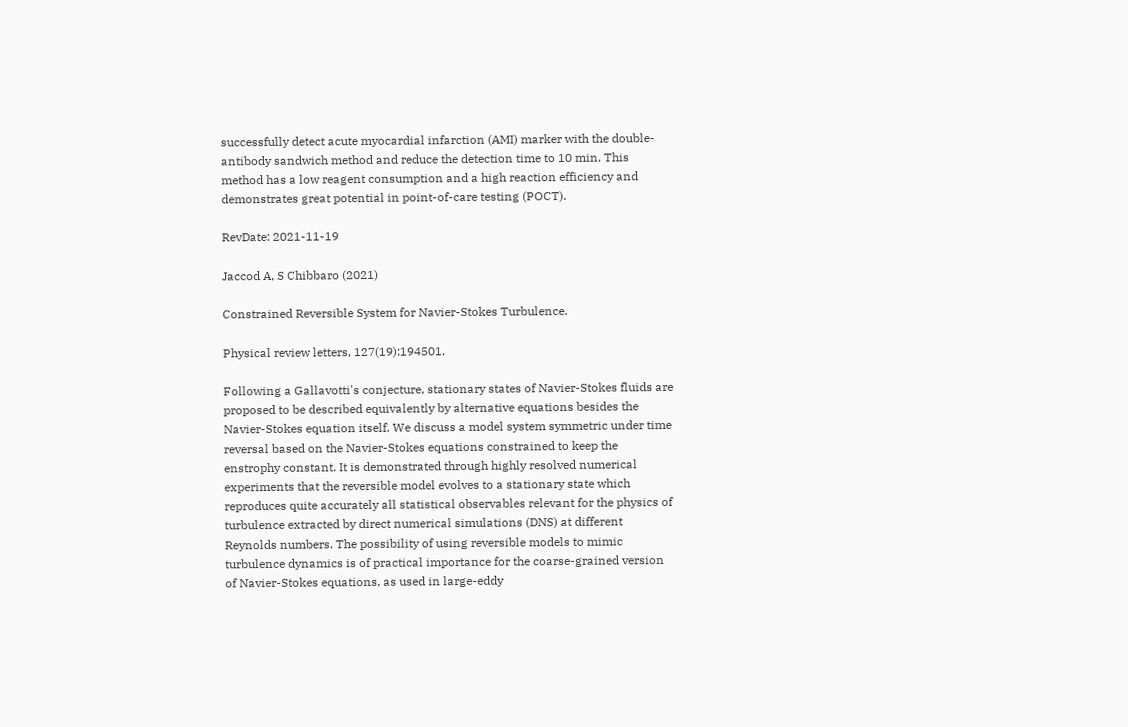successfully detect acute myocardial infarction (AMI) marker with the double-antibody sandwich method and reduce the detection time to 10 min. This method has a low reagent consumption and a high reaction efficiency and demonstrates great potential in point-of-care testing (POCT).

RevDate: 2021-11-19

Jaccod A, S Chibbaro (2021)

Constrained Reversible System for Navier-Stokes Turbulence.

Physical review letters, 127(19):194501.

Following a Gallavotti's conjecture, stationary states of Navier-Stokes fluids are proposed to be described equivalently by alternative equations besides the Navier-Stokes equation itself. We discuss a model system symmetric under time reversal based on the Navier-Stokes equations constrained to keep the enstrophy constant. It is demonstrated through highly resolved numerical experiments that the reversible model evolves to a stationary state which reproduces quite accurately all statistical observables relevant for the physics of turbulence extracted by direct numerical simulations (DNS) at different Reynolds numbers. The possibility of using reversible models to mimic turbulence dynamics is of practical importance for the coarse-grained version of Navier-Stokes equations, as used in large-eddy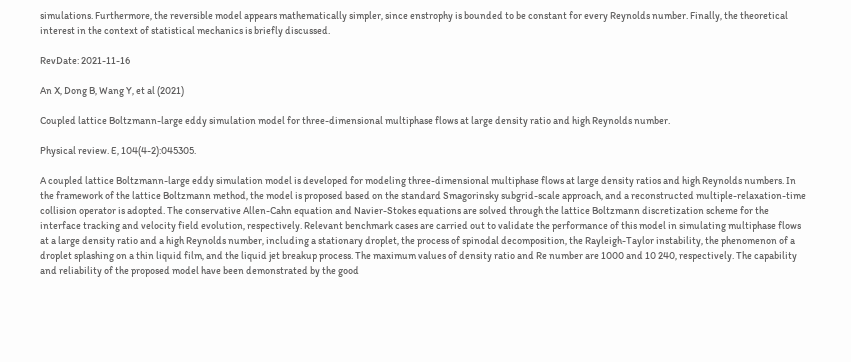simulations. Furthermore, the reversible model appears mathematically simpler, since enstrophy is bounded to be constant for every Reynolds number. Finally, the theoretical interest in the context of statistical mechanics is briefly discussed.

RevDate: 2021-11-16

An X, Dong B, Wang Y, et al (2021)

Coupled lattice Boltzmann-large eddy simulation model for three-dimensional multiphase flows at large density ratio and high Reynolds number.

Physical review. E, 104(4-2):045305.

A coupled lattice Boltzmann-large eddy simulation model is developed for modeling three-dimensional multiphase flows at large density ratios and high Reynolds numbers. In the framework of the lattice Boltzmann method, the model is proposed based on the standard Smagorinsky subgrid-scale approach, and a reconstructed multiple-relaxation-time collision operator is adopted. The conservative Allen-Cahn equation and Navier-Stokes equations are solved through the lattice Boltzmann discretization scheme for the interface tracking and velocity field evolution, respectively. Relevant benchmark cases are carried out to validate the performance of this model in simulating multiphase flows at a large density ratio and a high Reynolds number, including a stationary droplet, the process of spinodal decomposition, the Rayleigh-Taylor instability, the phenomenon of a droplet splashing on a thin liquid film, and the liquid jet breakup process. The maximum values of density ratio and Re number are 1000 and 10 240, respectively. The capability and reliability of the proposed model have been demonstrated by the good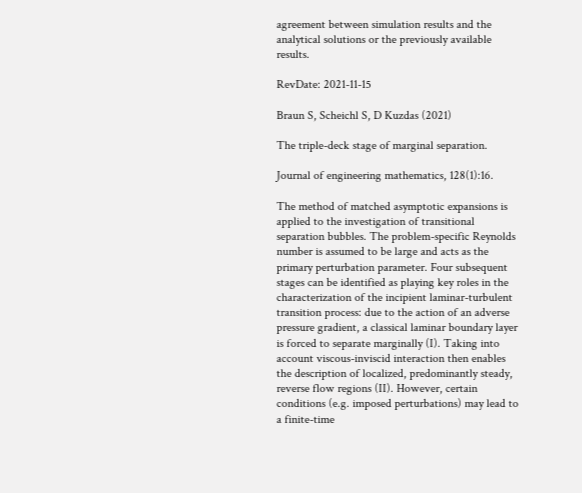agreement between simulation results and the analytical solutions or the previously available results.

RevDate: 2021-11-15

Braun S, Scheichl S, D Kuzdas (2021)

The triple-deck stage of marginal separation.

Journal of engineering mathematics, 128(1):16.

The method of matched asymptotic expansions is applied to the investigation of transitional separation bubbles. The problem-specific Reynolds number is assumed to be large and acts as the primary perturbation parameter. Four subsequent stages can be identified as playing key roles in the characterization of the incipient laminar-turbulent transition process: due to the action of an adverse pressure gradient, a classical laminar boundary layer is forced to separate marginally (I). Taking into account viscous-inviscid interaction then enables the description of localized, predominantly steady, reverse flow regions (II). However, certain conditions (e.g. imposed perturbations) may lead to a finite-time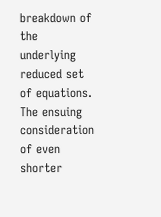breakdown of the underlying reduced set of equations. The ensuing consideration of even shorter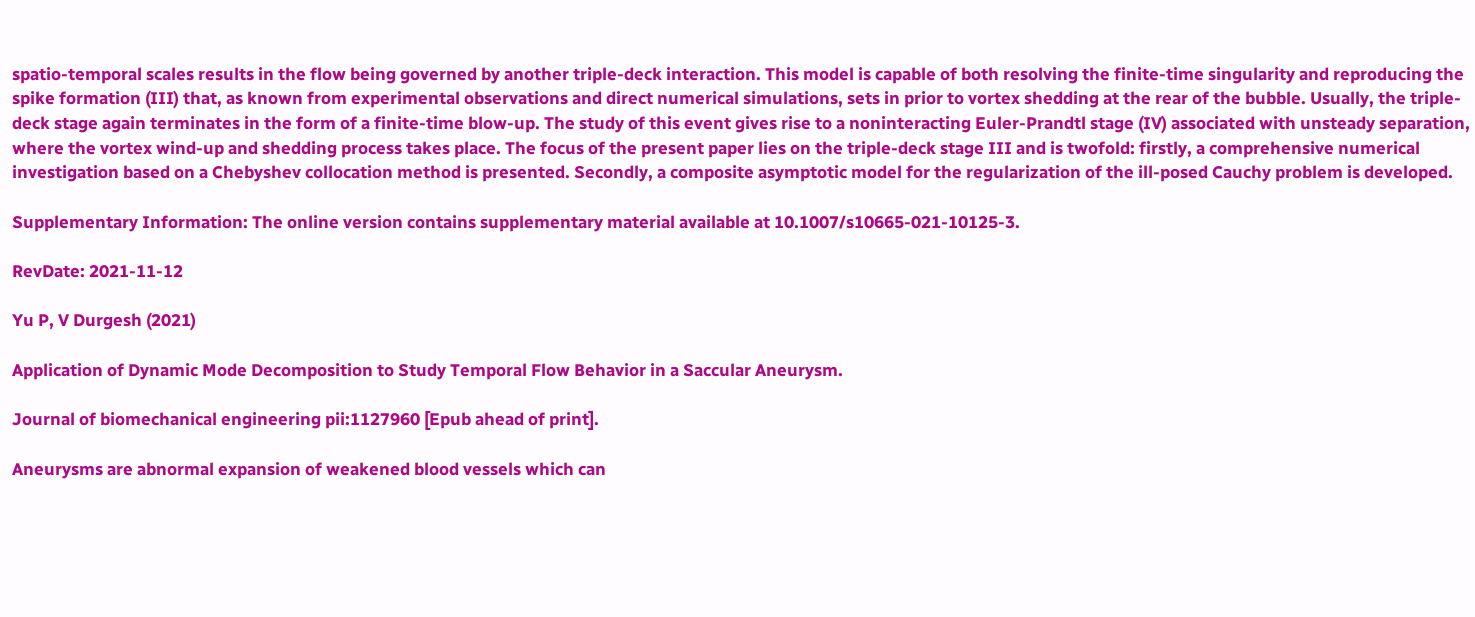spatio-temporal scales results in the flow being governed by another triple-deck interaction. This model is capable of both resolving the finite-time singularity and reproducing the spike formation (III) that, as known from experimental observations and direct numerical simulations, sets in prior to vortex shedding at the rear of the bubble. Usually, the triple-deck stage again terminates in the form of a finite-time blow-up. The study of this event gives rise to a noninteracting Euler-Prandtl stage (IV) associated with unsteady separation, where the vortex wind-up and shedding process takes place. The focus of the present paper lies on the triple-deck stage III and is twofold: firstly, a comprehensive numerical investigation based on a Chebyshev collocation method is presented. Secondly, a composite asymptotic model for the regularization of the ill-posed Cauchy problem is developed.

Supplementary Information: The online version contains supplementary material available at 10.1007/s10665-021-10125-3.

RevDate: 2021-11-12

Yu P, V Durgesh (2021)

Application of Dynamic Mode Decomposition to Study Temporal Flow Behavior in a Saccular Aneurysm.

Journal of biomechanical engineering pii:1127960 [Epub ahead of print].

Aneurysms are abnormal expansion of weakened blood vessels which can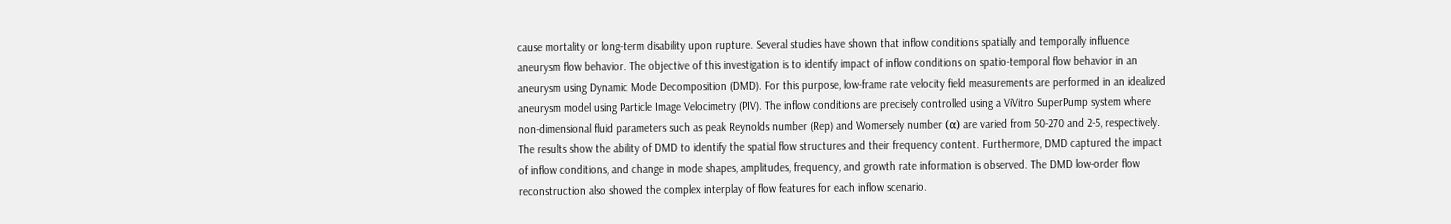cause mortality or long-term disability upon rupture. Several studies have shown that inflow conditions spatially and temporally influence aneurysm flow behavior. The objective of this investigation is to identify impact of inflow conditions on spatio-temporal flow behavior in an aneurysm using Dynamic Mode Decomposition (DMD). For this purpose, low-frame rate velocity field measurements are performed in an idealized aneurysm model using Particle Image Velocimetry (PIV). The inflow conditions are precisely controlled using a ViVitro SuperPump system where non-dimensional fluid parameters such as peak Reynolds number (Rep) and Womersely number (α) are varied from 50-270 and 2-5, respectively. The results show the ability of DMD to identify the spatial flow structures and their frequency content. Furthermore, DMD captured the impact of inflow conditions, and change in mode shapes, amplitudes, frequency, and growth rate information is observed. The DMD low-order flow reconstruction also showed the complex interplay of flow features for each inflow scenario.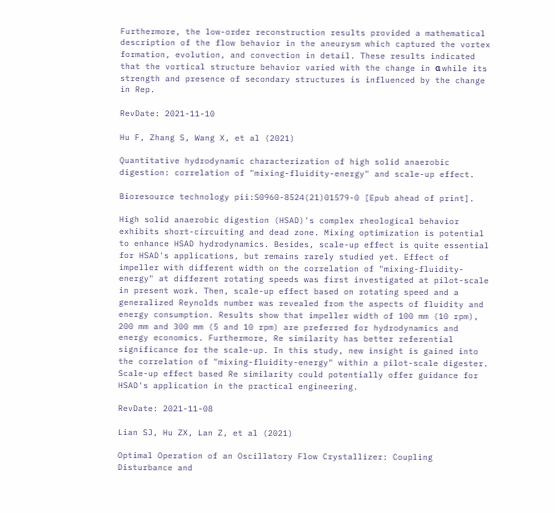Furthermore, the low-order reconstruction results provided a mathematical description of the flow behavior in the aneurysm which captured the vortex formation, evolution, and convection in detail. These results indicated that the vortical structure behavior varied with the change in α while its strength and presence of secondary structures is influenced by the change in Rep.

RevDate: 2021-11-10

Hu F, Zhang S, Wang X, et al (2021)

Quantitative hydrodynamic characterization of high solid anaerobic digestion: correlation of "mixing-fluidity-energy" and scale-up effect.

Bioresource technology pii:S0960-8524(21)01579-0 [Epub ahead of print].

High solid anaerobic digestion (HSAD)'s complex rheological behavior exhibits short-circuiting and dead zone. Mixing optimization is potential to enhance HSAD hydrodynamics. Besides, scale-up effect is quite essential for HSAD's applications, but remains rarely studied yet. Effect of impeller with different width on the correlation of "mixing-fluidity-energy" at different rotating speeds was first investigated at pilot-scale in present work. Then, scale-up effect based on rotating speed and a generalized Reynolds number was revealed from the aspects of fluidity and energy consumption. Results show that impeller width of 100 mm (10 rpm), 200 mm and 300 mm (5 and 10 rpm) are preferred for hydrodynamics and energy economics. Furthermore, Re similarity has better referential significance for the scale-up. In this study, new insight is gained into the correlation of "mixing-fluidity-energy" within a pilot-scale digester. Scale-up effect based Re similarity could potentially offer guidance for HSAD's application in the practical engineering.

RevDate: 2021-11-08

Lian SJ, Hu ZX, Lan Z, et al (2021)

Optimal Operation of an Oscillatory Flow Crystallizer: Coupling Disturbance and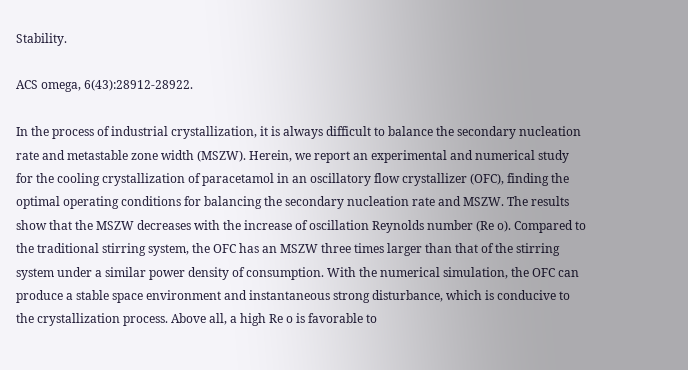Stability.

ACS omega, 6(43):28912-28922.

In the process of industrial crystallization, it is always difficult to balance the secondary nucleation rate and metastable zone width (MSZW). Herein, we report an experimental and numerical study for the cooling crystallization of paracetamol in an oscillatory flow crystallizer (OFC), finding the optimal operating conditions for balancing the secondary nucleation rate and MSZW. The results show that the MSZW decreases with the increase of oscillation Reynolds number (Re o). Compared to the traditional stirring system, the OFC has an MSZW three times larger than that of the stirring system under a similar power density of consumption. With the numerical simulation, the OFC can produce a stable space environment and instantaneous strong disturbance, which is conducive to the crystallization process. Above all, a high Re o is favorable to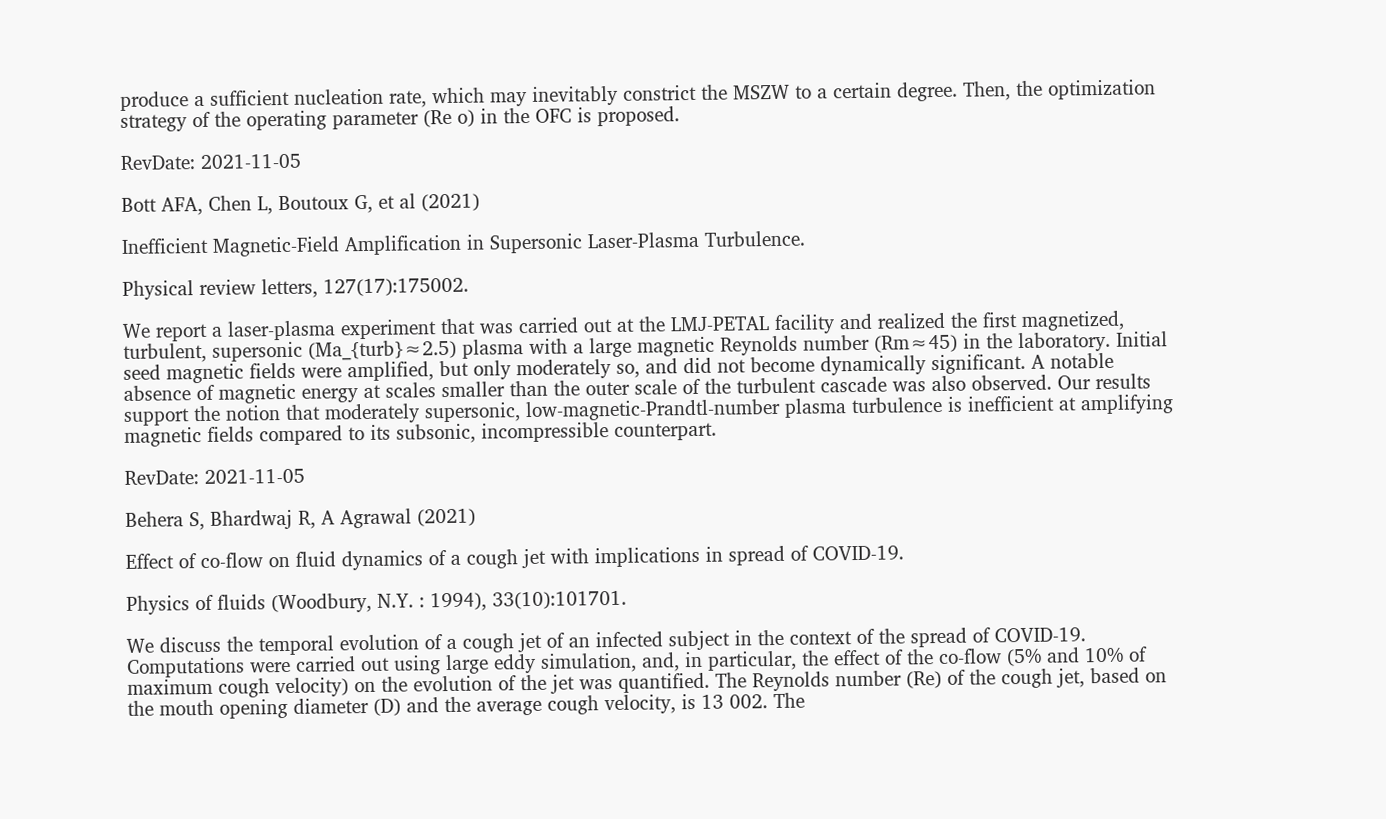produce a sufficient nucleation rate, which may inevitably constrict the MSZW to a certain degree. Then, the optimization strategy of the operating parameter (Re o) in the OFC is proposed.

RevDate: 2021-11-05

Bott AFA, Chen L, Boutoux G, et al (2021)

Inefficient Magnetic-Field Amplification in Supersonic Laser-Plasma Turbulence.

Physical review letters, 127(17):175002.

We report a laser-plasma experiment that was carried out at the LMJ-PETAL facility and realized the first magnetized, turbulent, supersonic (Ma_{turb}≈2.5) plasma with a large magnetic Reynolds number (Rm≈45) in the laboratory. Initial seed magnetic fields were amplified, but only moderately so, and did not become dynamically significant. A notable absence of magnetic energy at scales smaller than the outer scale of the turbulent cascade was also observed. Our results support the notion that moderately supersonic, low-magnetic-Prandtl-number plasma turbulence is inefficient at amplifying magnetic fields compared to its subsonic, incompressible counterpart.

RevDate: 2021-11-05

Behera S, Bhardwaj R, A Agrawal (2021)

Effect of co-flow on fluid dynamics of a cough jet with implications in spread of COVID-19.

Physics of fluids (Woodbury, N.Y. : 1994), 33(10):101701.

We discuss the temporal evolution of a cough jet of an infected subject in the context of the spread of COVID-19. Computations were carried out using large eddy simulation, and, in particular, the effect of the co-flow (5% and 10% of maximum cough velocity) on the evolution of the jet was quantified. The Reynolds number (Re) of the cough jet, based on the mouth opening diameter (D) and the average cough velocity, is 13 002. The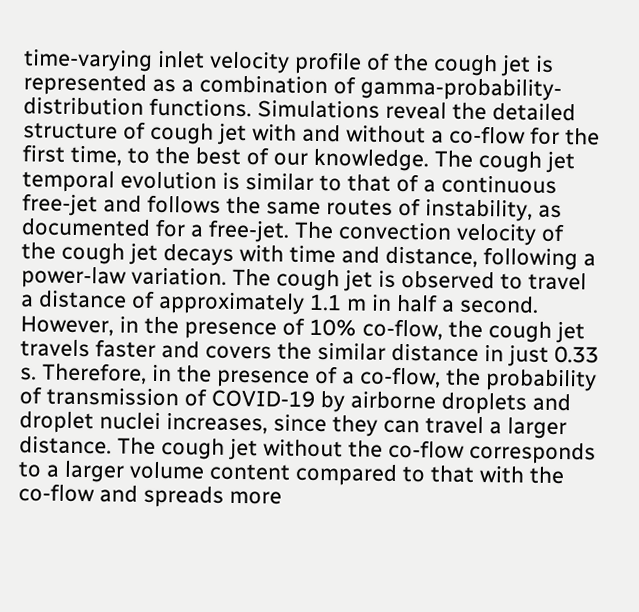time-varying inlet velocity profile of the cough jet is represented as a combination of gamma-probability-distribution functions. Simulations reveal the detailed structure of cough jet with and without a co-flow for the first time, to the best of our knowledge. The cough jet temporal evolution is similar to that of a continuous free-jet and follows the same routes of instability, as documented for a free-jet. The convection velocity of the cough jet decays with time and distance, following a power-law variation. The cough jet is observed to travel a distance of approximately 1.1 m in half a second. However, in the presence of 10% co-flow, the cough jet travels faster and covers the similar distance in just 0.33 s. Therefore, in the presence of a co-flow, the probability of transmission of COVID-19 by airborne droplets and droplet nuclei increases, since they can travel a larger distance. The cough jet without the co-flow corresponds to a larger volume content compared to that with the co-flow and spreads more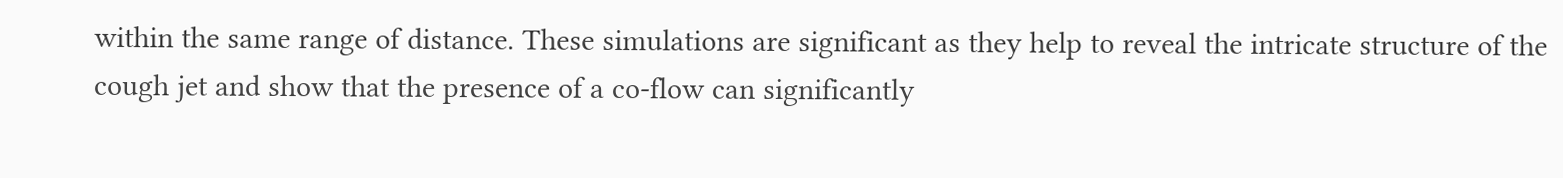within the same range of distance. These simulations are significant as they help to reveal the intricate structure of the cough jet and show that the presence of a co-flow can significantly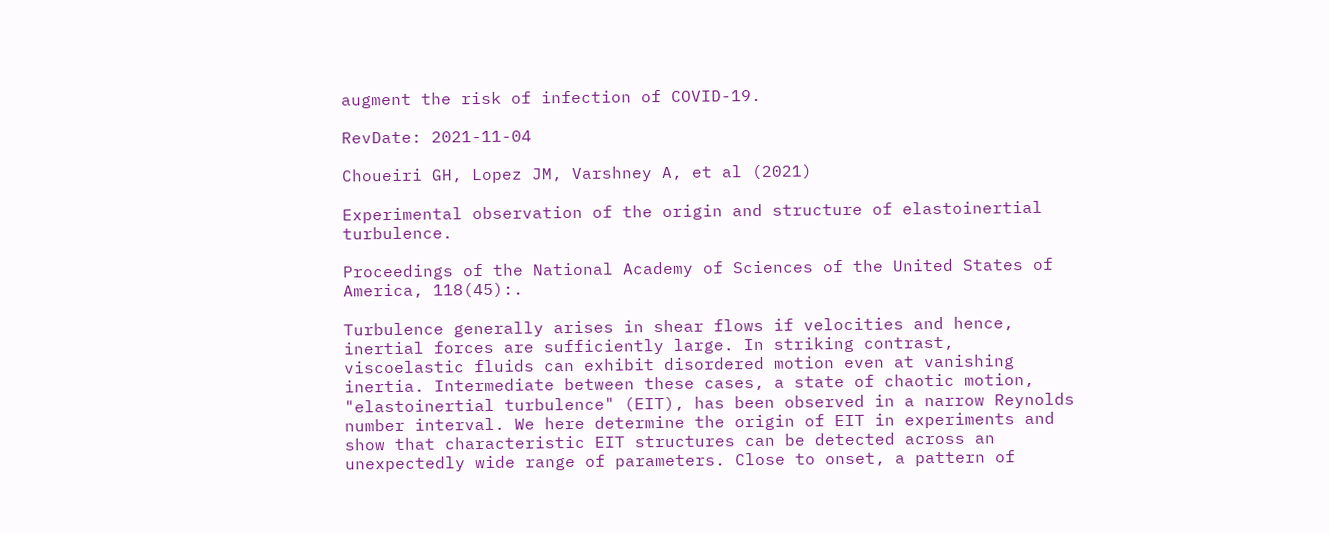augment the risk of infection of COVID-19.

RevDate: 2021-11-04

Choueiri GH, Lopez JM, Varshney A, et al (2021)

Experimental observation of the origin and structure of elastoinertial turbulence.

Proceedings of the National Academy of Sciences of the United States of America, 118(45):.

Turbulence generally arises in shear flows if velocities and hence, inertial forces are sufficiently large. In striking contrast, viscoelastic fluids can exhibit disordered motion even at vanishing inertia. Intermediate between these cases, a state of chaotic motion, "elastoinertial turbulence" (EIT), has been observed in a narrow Reynolds number interval. We here determine the origin of EIT in experiments and show that characteristic EIT structures can be detected across an unexpectedly wide range of parameters. Close to onset, a pattern of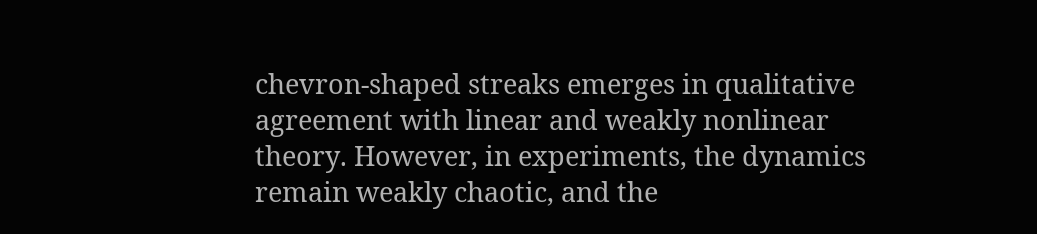chevron-shaped streaks emerges in qualitative agreement with linear and weakly nonlinear theory. However, in experiments, the dynamics remain weakly chaotic, and the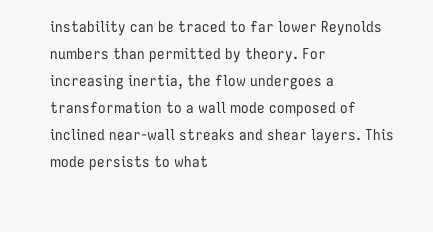instability can be traced to far lower Reynolds numbers than permitted by theory. For increasing inertia, the flow undergoes a transformation to a wall mode composed of inclined near-wall streaks and shear layers. This mode persists to what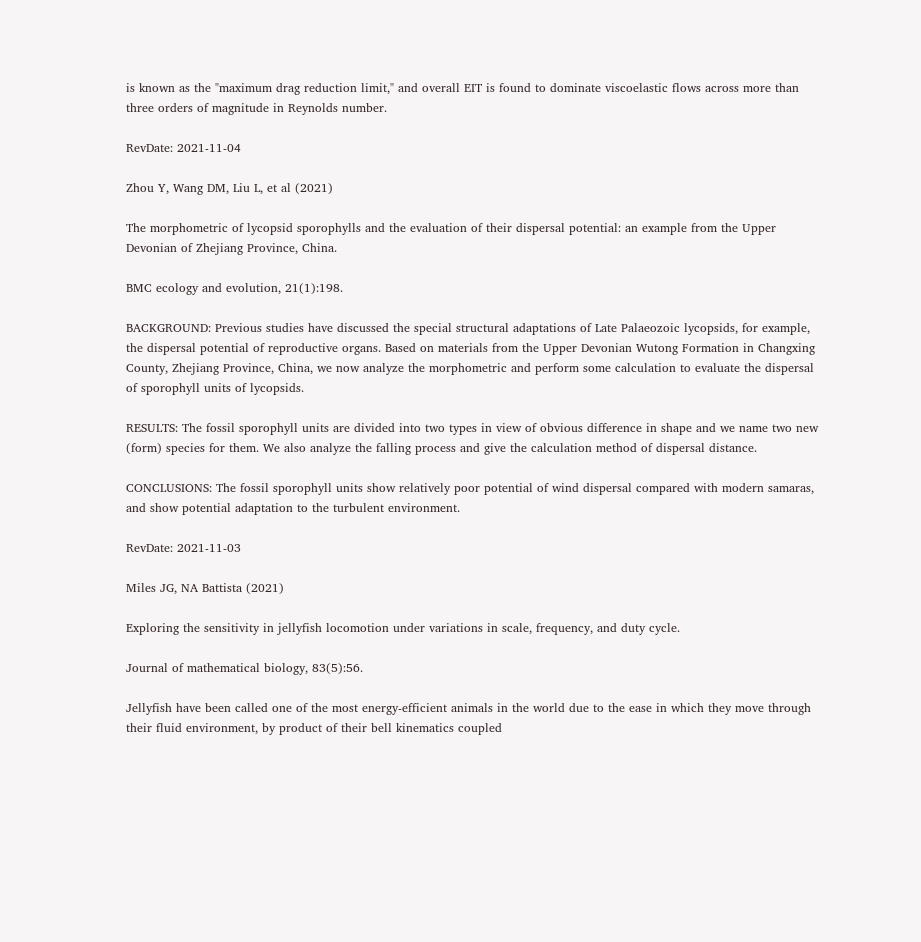is known as the "maximum drag reduction limit," and overall EIT is found to dominate viscoelastic flows across more than three orders of magnitude in Reynolds number.

RevDate: 2021-11-04

Zhou Y, Wang DM, Liu L, et al (2021)

The morphometric of lycopsid sporophylls and the evaluation of their dispersal potential: an example from the Upper Devonian of Zhejiang Province, China.

BMC ecology and evolution, 21(1):198.

BACKGROUND: Previous studies have discussed the special structural adaptations of Late Palaeozoic lycopsids, for example, the dispersal potential of reproductive organs. Based on materials from the Upper Devonian Wutong Formation in Changxing County, Zhejiang Province, China, we now analyze the morphometric and perform some calculation to evaluate the dispersal of sporophyll units of lycopsids.

RESULTS: The fossil sporophyll units are divided into two types in view of obvious difference in shape and we name two new (form) species for them. We also analyze the falling process and give the calculation method of dispersal distance.

CONCLUSIONS: The fossil sporophyll units show relatively poor potential of wind dispersal compared with modern samaras, and show potential adaptation to the turbulent environment.

RevDate: 2021-11-03

Miles JG, NA Battista (2021)

Exploring the sensitivity in jellyfish locomotion under variations in scale, frequency, and duty cycle.

Journal of mathematical biology, 83(5):56.

Jellyfish have been called one of the most energy-efficient animals in the world due to the ease in which they move through their fluid environment, by product of their bell kinematics coupled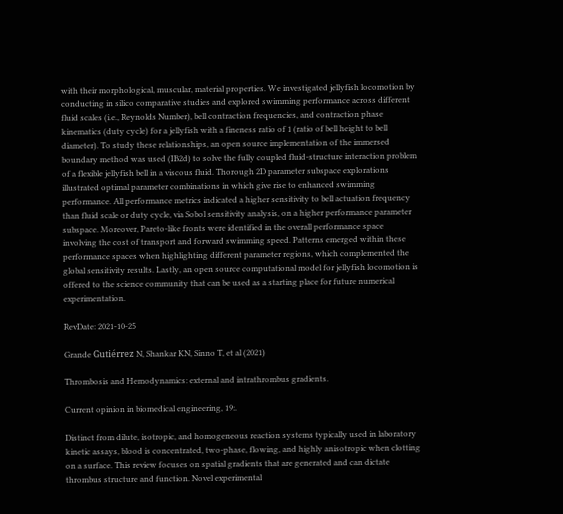with their morphological, muscular, material properties. We investigated jellyfish locomotion by conducting in silico comparative studies and explored swimming performance across different fluid scales (i.e., Reynolds Number), bell contraction frequencies, and contraction phase kinematics (duty cycle) for a jellyfish with a fineness ratio of 1 (ratio of bell height to bell diameter). To study these relationships, an open source implementation of the immersed boundary method was used (IB2d) to solve the fully coupled fluid-structure interaction problem of a flexible jellyfish bell in a viscous fluid. Thorough 2D parameter subspace explorations illustrated optimal parameter combinations in which give rise to enhanced swimming performance. All performance metrics indicated a higher sensitivity to bell actuation frequency than fluid scale or duty cycle, via Sobol sensitivity analysis, on a higher performance parameter subspace. Moreover, Pareto-like fronts were identified in the overall performance space involving the cost of transport and forward swimming speed. Patterns emerged within these performance spaces when highlighting different parameter regions, which complemented the global sensitivity results. Lastly, an open source computational model for jellyfish locomotion is offered to the science community that can be used as a starting place for future numerical experimentation.

RevDate: 2021-10-25

Grande Gutiérrez N, Shankar KN, Sinno T, et al (2021)

Thrombosis and Hemodynamics: external and intrathrombus gradients.

Current opinion in biomedical engineering, 19:.

Distinct from dilute, isotropic, and homogeneous reaction systems typically used in laboratory kinetic assays, blood is concentrated, two-phase, flowing, and highly anisotropic when clotting on a surface. This review focuses on spatial gradients that are generated and can dictate thrombus structure and function. Novel experimental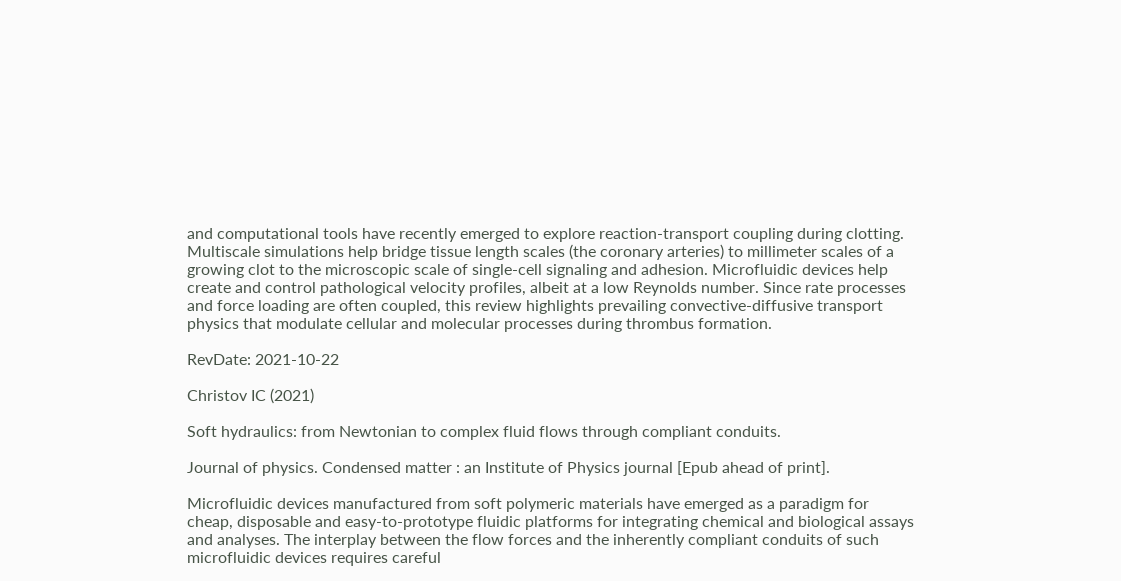and computational tools have recently emerged to explore reaction-transport coupling during clotting. Multiscale simulations help bridge tissue length scales (the coronary arteries) to millimeter scales of a growing clot to the microscopic scale of single-cell signaling and adhesion. Microfluidic devices help create and control pathological velocity profiles, albeit at a low Reynolds number. Since rate processes and force loading are often coupled, this review highlights prevailing convective-diffusive transport physics that modulate cellular and molecular processes during thrombus formation.

RevDate: 2021-10-22

Christov IC (2021)

Soft hydraulics: from Newtonian to complex fluid flows through compliant conduits.

Journal of physics. Condensed matter : an Institute of Physics journal [Epub ahead of print].

Microfluidic devices manufactured from soft polymeric materials have emerged as a paradigm for cheap, disposable and easy-to-prototype fluidic platforms for integrating chemical and biological assays and analyses. The interplay between the flow forces and the inherently compliant conduits of such microfluidic devices requires careful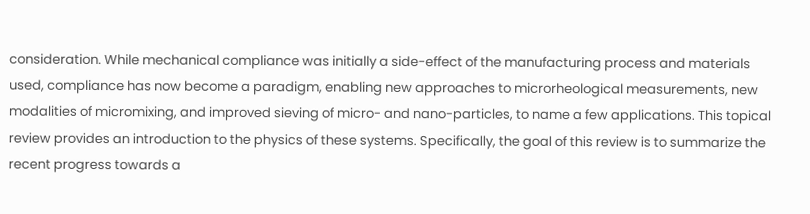consideration. While mechanical compliance was initially a side-effect of the manufacturing process and materials used, compliance has now become a paradigm, enabling new approaches to microrheological measurements, new modalities of micromixing, and improved sieving of micro- and nano-particles, to name a few applications. This topical review provides an introduction to the physics of these systems. Specifically, the goal of this review is to summarize the recent progress towards a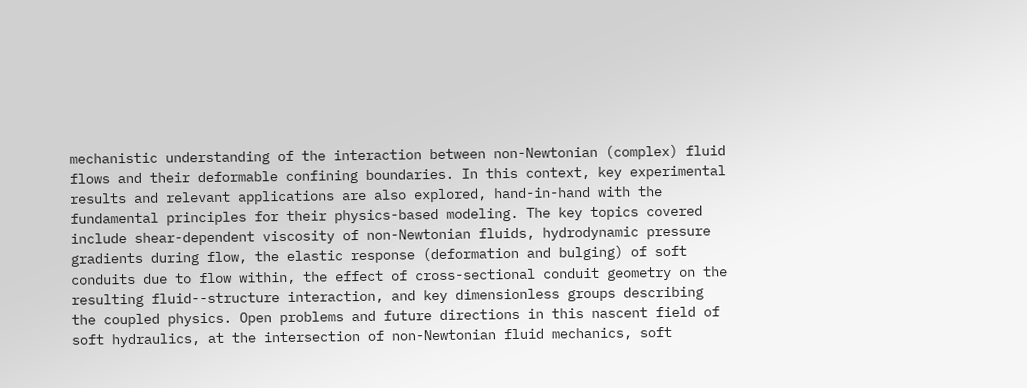mechanistic understanding of the interaction between non-Newtonian (complex) fluid flows and their deformable confining boundaries. In this context, key experimental results and relevant applications are also explored, hand-in-hand with the fundamental principles for their physics-based modeling. The key topics covered include shear-dependent viscosity of non-Newtonian fluids, hydrodynamic pressure gradients during flow, the elastic response (deformation and bulging) of soft conduits due to flow within, the effect of cross-sectional conduit geometry on the resulting fluid--structure interaction, and key dimensionless groups describing the coupled physics. Open problems and future directions in this nascent field of soft hydraulics, at the intersection of non-Newtonian fluid mechanics, soft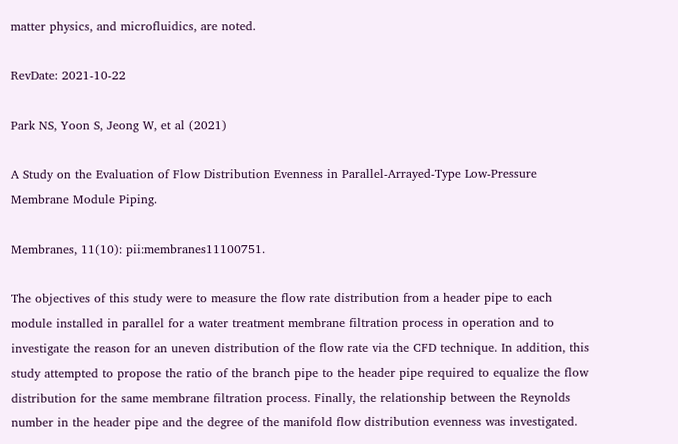matter physics, and microfluidics, are noted.

RevDate: 2021-10-22

Park NS, Yoon S, Jeong W, et al (2021)

A Study on the Evaluation of Flow Distribution Evenness in Parallel-Arrayed-Type Low-Pressure Membrane Module Piping.

Membranes, 11(10): pii:membranes11100751.

The objectives of this study were to measure the flow rate distribution from a header pipe to each module installed in parallel for a water treatment membrane filtration process in operation and to investigate the reason for an uneven distribution of the flow rate via the CFD technique. In addition, this study attempted to propose the ratio of the branch pipe to the header pipe required to equalize the flow distribution for the same membrane filtration process. Finally, the relationship between the Reynolds number in the header pipe and the degree of the manifold flow distribution evenness was investigated.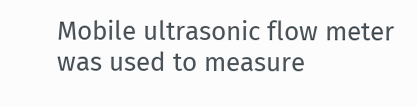Mobile ultrasonic flow meter was used to measure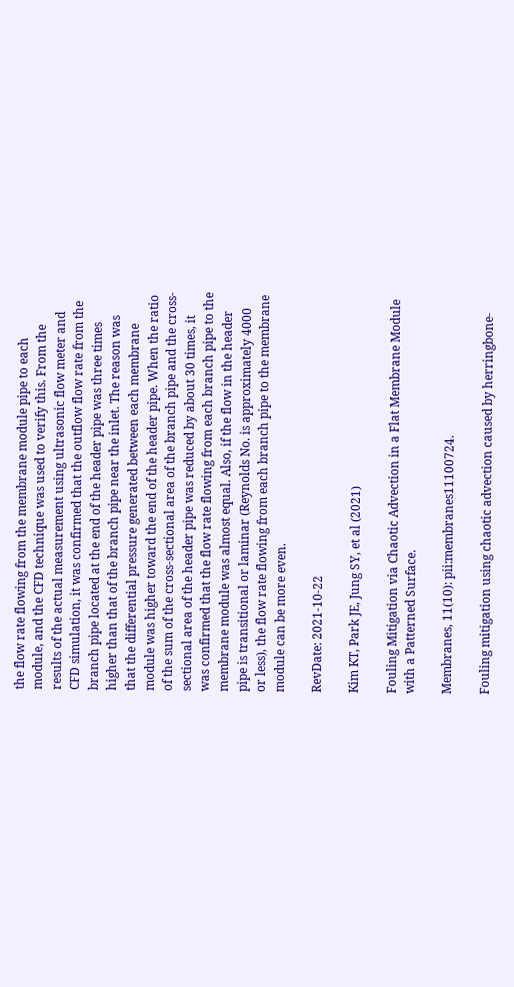the flow rate flowing from the membrane module pipe to each module, and the CFD technique was used to verify this. From the results of the actual measurement using ultrasonic flow meter and CFD simulation, it was confirmed that the outflow flow rate from the branch pipe located at the end of the header pipe was three times higher than that of the branch pipe near the inlet. The reason was that the differential pressure generated between each membrane module was higher toward the end of the header pipe. When the ratio of the sum of the cross-sectional area of the branch pipe and the cross-sectional area of the header pipe was reduced by about 30 times, it was confirmed that the flow rate flowing from each branch pipe to the membrane module was almost equal. Also, if the flow in the header pipe is transitional or laminar (Reynolds No. is approximately 4000 or less), the flow rate flowing from each branch pipe to the membrane module can be more even.

RevDate: 2021-10-22

Kim KT, Park JE, Jung SY, et al (2021)

Fouling Mitigation via Chaotic Advection in a Flat Membrane Module with a Patterned Surface.

Membranes, 11(10): pii:membranes11100724.

Fouling mitigation using chaotic advection caused by herringbone-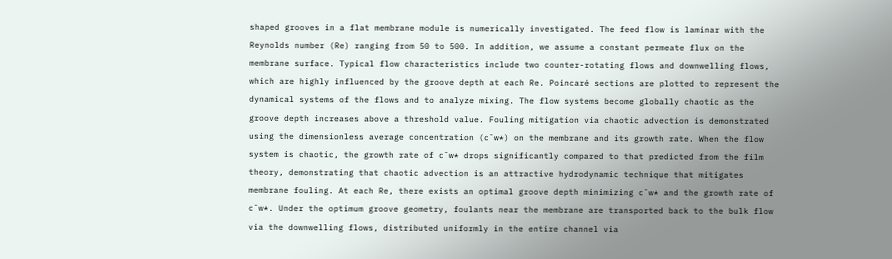shaped grooves in a flat membrane module is numerically investigated. The feed flow is laminar with the Reynolds number (Re) ranging from 50 to 500. In addition, we assume a constant permeate flux on the membrane surface. Typical flow characteristics include two counter-rotating flows and downwelling flows, which are highly influenced by the groove depth at each Re. Poincaré sections are plotted to represent the dynamical systems of the flows and to analyze mixing. The flow systems become globally chaotic as the groove depth increases above a threshold value. Fouling mitigation via chaotic advection is demonstrated using the dimensionless average concentration (c¯w*) on the membrane and its growth rate. When the flow system is chaotic, the growth rate of c¯w* drops significantly compared to that predicted from the film theory, demonstrating that chaotic advection is an attractive hydrodynamic technique that mitigates membrane fouling. At each Re, there exists an optimal groove depth minimizing c¯w* and the growth rate of c¯w*. Under the optimum groove geometry, foulants near the membrane are transported back to the bulk flow via the downwelling flows, distributed uniformly in the entire channel via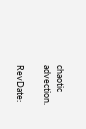chaotic advection.

RevDate: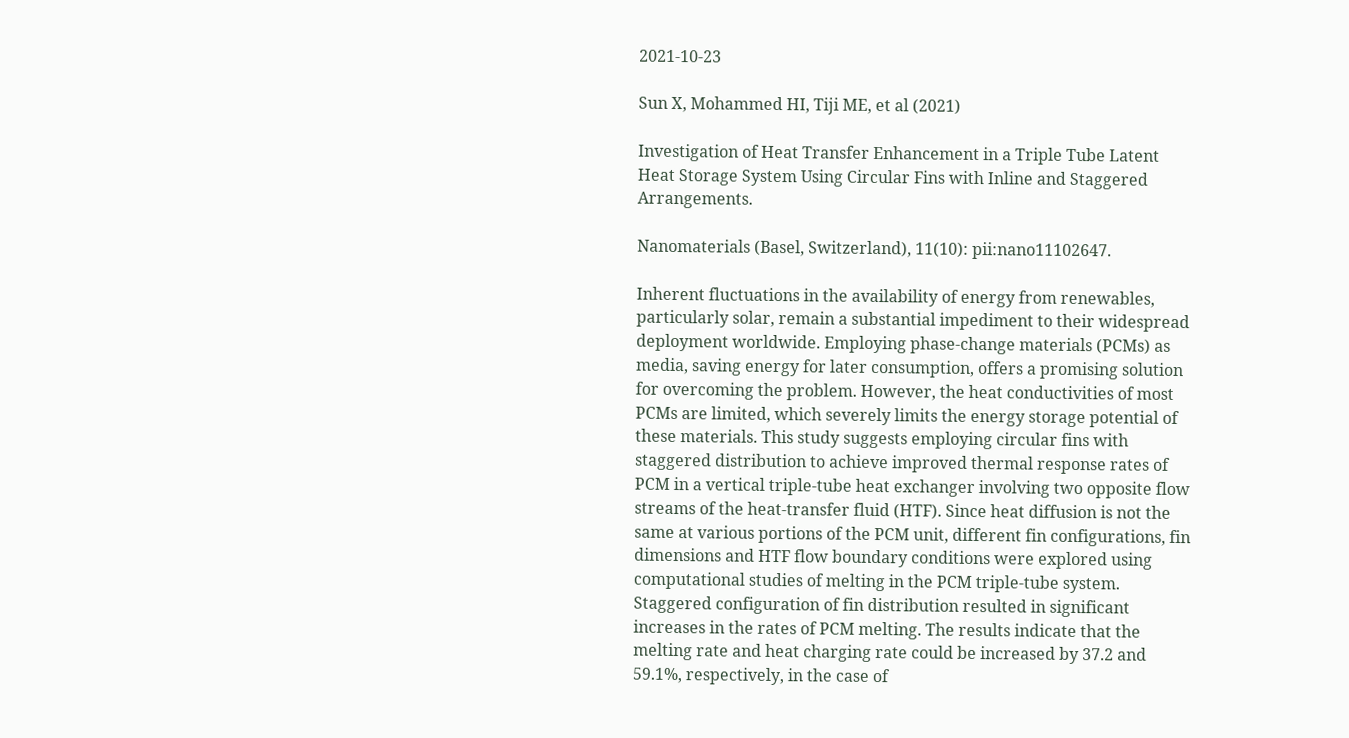2021-10-23

Sun X, Mohammed HI, Tiji ME, et al (2021)

Investigation of Heat Transfer Enhancement in a Triple Tube Latent Heat Storage System Using Circular Fins with Inline and Staggered Arrangements.

Nanomaterials (Basel, Switzerland), 11(10): pii:nano11102647.

Inherent fluctuations in the availability of energy from renewables, particularly solar, remain a substantial impediment to their widespread deployment worldwide. Employing phase-change materials (PCMs) as media, saving energy for later consumption, offers a promising solution for overcoming the problem. However, the heat conductivities of most PCMs are limited, which severely limits the energy storage potential of these materials. This study suggests employing circular fins with staggered distribution to achieve improved thermal response rates of PCM in a vertical triple-tube heat exchanger involving two opposite flow streams of the heat-transfer fluid (HTF). Since heat diffusion is not the same at various portions of the PCM unit, different fin configurations, fin dimensions and HTF flow boundary conditions were explored using computational studies of melting in the PCM triple-tube system. Staggered configuration of fin distribution resulted in significant increases in the rates of PCM melting. The results indicate that the melting rate and heat charging rate could be increased by 37.2 and 59.1%, respectively, in the case of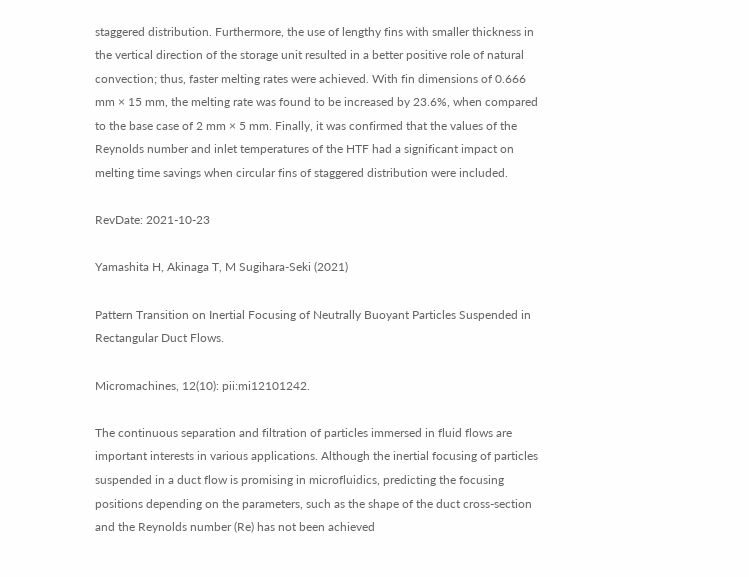staggered distribution. Furthermore, the use of lengthy fins with smaller thickness in the vertical direction of the storage unit resulted in a better positive role of natural convection; thus, faster melting rates were achieved. With fin dimensions of 0.666 mm × 15 mm, the melting rate was found to be increased by 23.6%, when compared to the base case of 2 mm × 5 mm. Finally, it was confirmed that the values of the Reynolds number and inlet temperatures of the HTF had a significant impact on melting time savings when circular fins of staggered distribution were included.

RevDate: 2021-10-23

Yamashita H, Akinaga T, M Sugihara-Seki (2021)

Pattern Transition on Inertial Focusing of Neutrally Buoyant Particles Suspended in Rectangular Duct Flows.

Micromachines, 12(10): pii:mi12101242.

The continuous separation and filtration of particles immersed in fluid flows are important interests in various applications. Although the inertial focusing of particles suspended in a duct flow is promising in microfluidics, predicting the focusing positions depending on the parameters, such as the shape of the duct cross-section and the Reynolds number (Re) has not been achieved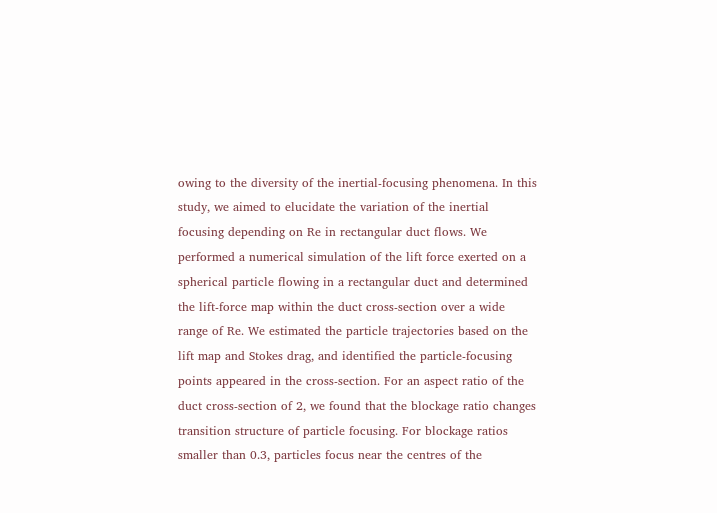owing to the diversity of the inertial-focusing phenomena. In this study, we aimed to elucidate the variation of the inertial focusing depending on Re in rectangular duct flows. We performed a numerical simulation of the lift force exerted on a spherical particle flowing in a rectangular duct and determined the lift-force map within the duct cross-section over a wide range of Re. We estimated the particle trajectories based on the lift map and Stokes drag, and identified the particle-focusing points appeared in the cross-section. For an aspect ratio of the duct cross-section of 2, we found that the blockage ratio changes transition structure of particle focusing. For blockage ratios smaller than 0.3, particles focus near the centres of the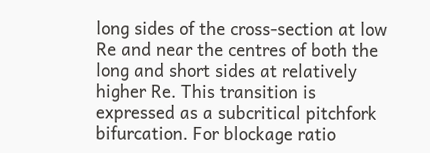long sides of the cross-section at low Re and near the centres of both the long and short sides at relatively higher Re. This transition is expressed as a subcritical pitchfork bifurcation. For blockage ratio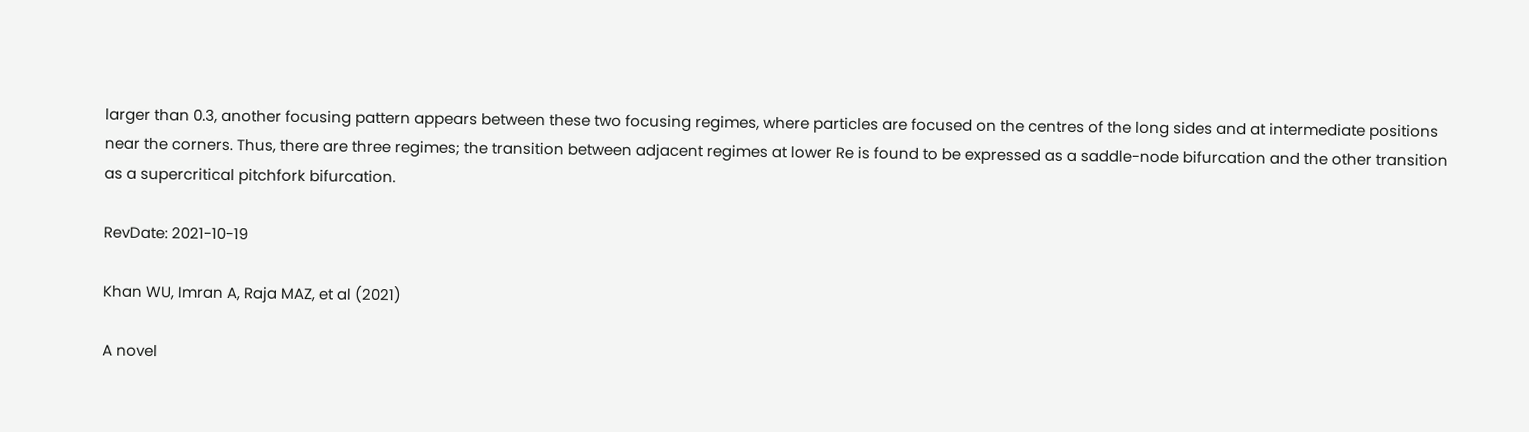larger than 0.3, another focusing pattern appears between these two focusing regimes, where particles are focused on the centres of the long sides and at intermediate positions near the corners. Thus, there are three regimes; the transition between adjacent regimes at lower Re is found to be expressed as a saddle-node bifurcation and the other transition as a supercritical pitchfork bifurcation.

RevDate: 2021-10-19

Khan WU, Imran A, Raja MAZ, et al (2021)

A novel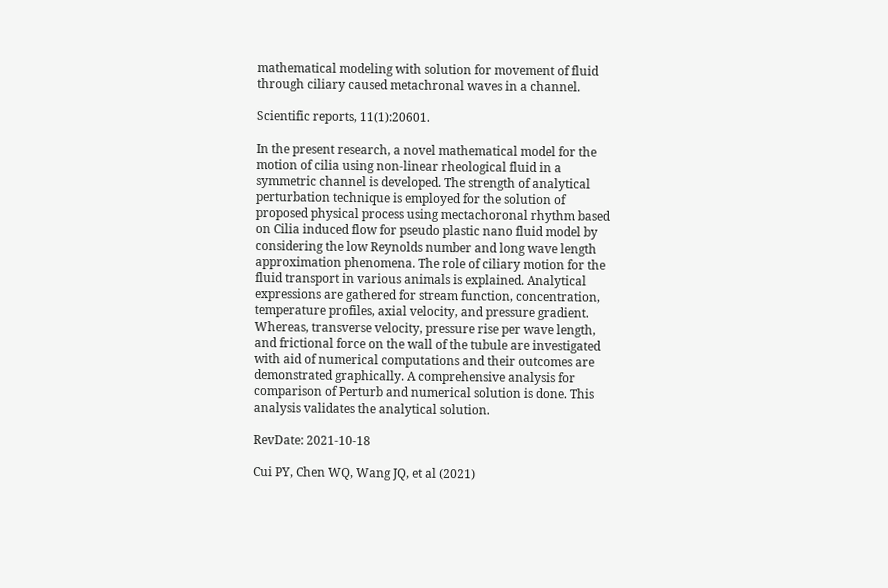mathematical modeling with solution for movement of fluid through ciliary caused metachronal waves in a channel.

Scientific reports, 11(1):20601.

In the present research, a novel mathematical model for the motion of cilia using non-linear rheological fluid in a symmetric channel is developed. The strength of analytical perturbation technique is employed for the solution of proposed physical process using mectachoronal rhythm based on Cilia induced flow for pseudo plastic nano fluid model by considering the low Reynolds number and long wave length approximation phenomena. The role of ciliary motion for the fluid transport in various animals is explained. Analytical expressions are gathered for stream function, concentration, temperature profiles, axial velocity, and pressure gradient. Whereas, transverse velocity, pressure rise per wave length, and frictional force on the wall of the tubule are investigated with aid of numerical computations and their outcomes are demonstrated graphically. A comprehensive analysis for comparison of Perturb and numerical solution is done. This analysis validates the analytical solution.

RevDate: 2021-10-18

Cui PY, Chen WQ, Wang JQ, et al (2021)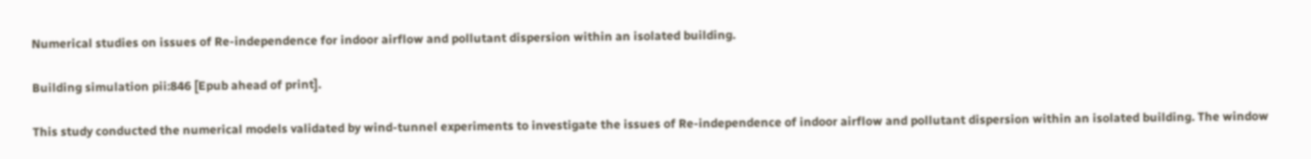Numerical studies on issues of Re-independence for indoor airflow and pollutant dispersion within an isolated building.

Building simulation pii:846 [Epub ahead of print].

This study conducted the numerical models validated by wind-tunnel experiments to investigate the issues of Re-independence of indoor airflow and pollutant dispersion within an isolated building. The window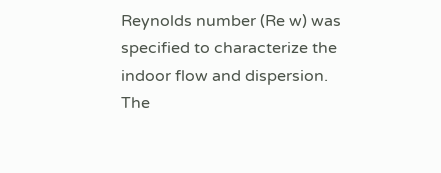Reynolds number (Re w) was specified to characterize the indoor flow and dispersion. The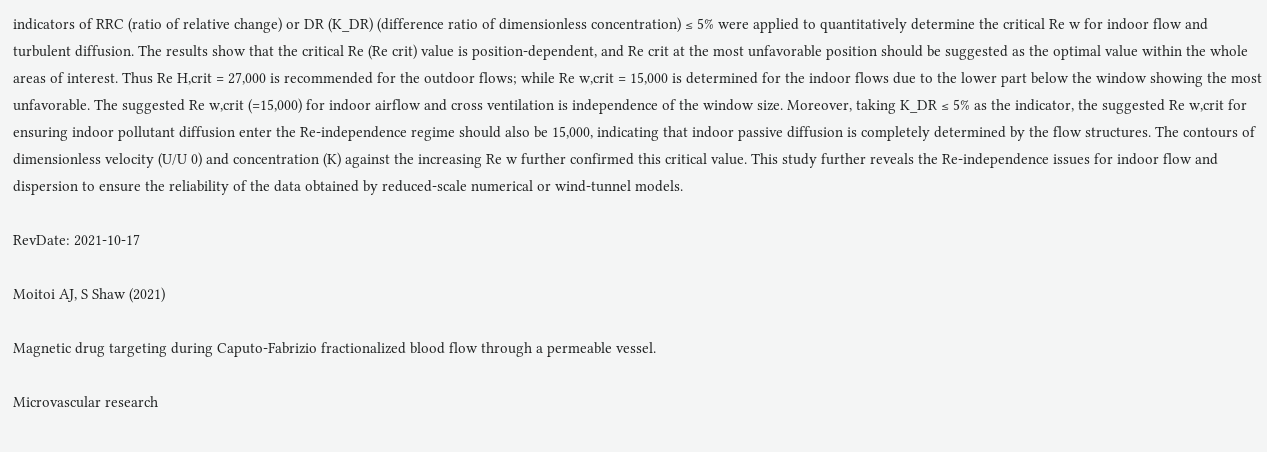indicators of RRC (ratio of relative change) or DR (K_DR) (difference ratio of dimensionless concentration) ≤ 5% were applied to quantitatively determine the critical Re w for indoor flow and turbulent diffusion. The results show that the critical Re (Re crit) value is position-dependent, and Re crit at the most unfavorable position should be suggested as the optimal value within the whole areas of interest. Thus Re H,crit = 27,000 is recommended for the outdoor flows; while Re w,crit = 15,000 is determined for the indoor flows due to the lower part below the window showing the most unfavorable. The suggested Re w,crit (=15,000) for indoor airflow and cross ventilation is independence of the window size. Moreover, taking K_DR ≤ 5% as the indicator, the suggested Re w,crit for ensuring indoor pollutant diffusion enter the Re-independence regime should also be 15,000, indicating that indoor passive diffusion is completely determined by the flow structures. The contours of dimensionless velocity (U/U 0) and concentration (K) against the increasing Re w further confirmed this critical value. This study further reveals the Re-independence issues for indoor flow and dispersion to ensure the reliability of the data obtained by reduced-scale numerical or wind-tunnel models.

RevDate: 2021-10-17

Moitoi AJ, S Shaw (2021)

Magnetic drug targeting during Caputo-Fabrizio fractionalized blood flow through a permeable vessel.

Microvascular research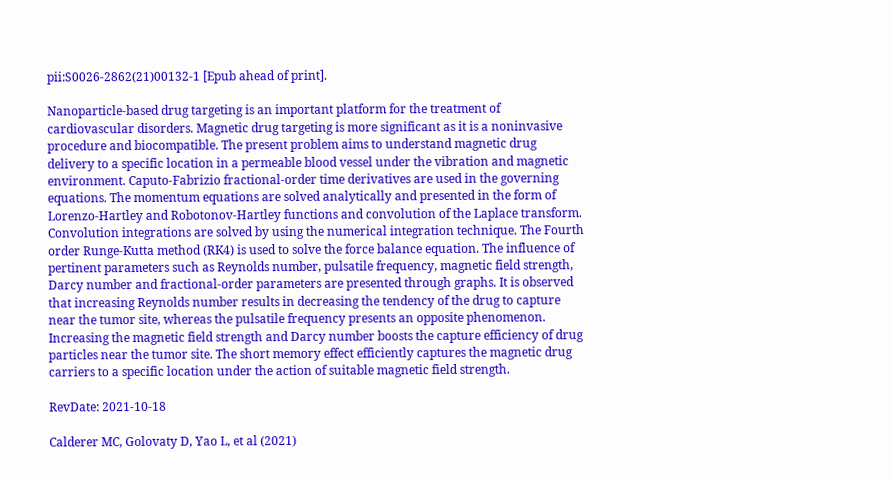pii:S0026-2862(21)00132-1 [Epub ahead of print].

Nanoparticle-based drug targeting is an important platform for the treatment of cardiovascular disorders. Magnetic drug targeting is more significant as it is a noninvasive procedure and biocompatible. The present problem aims to understand magnetic drug delivery to a specific location in a permeable blood vessel under the vibration and magnetic environment. Caputo-Fabrizio fractional-order time derivatives are used in the governing equations. The momentum equations are solved analytically and presented in the form of Lorenzo-Hartley and Robotonov-Hartley functions and convolution of the Laplace transform. Convolution integrations are solved by using the numerical integration technique. The Fourth order Runge-Kutta method (RK4) is used to solve the force balance equation. The influence of pertinent parameters such as Reynolds number, pulsatile frequency, magnetic field strength, Darcy number and fractional-order parameters are presented through graphs. It is observed that increasing Reynolds number results in decreasing the tendency of the drug to capture near the tumor site, whereas the pulsatile frequency presents an opposite phenomenon. Increasing the magnetic field strength and Darcy number boosts the capture efficiency of drug particles near the tumor site. The short memory effect efficiently captures the magnetic drug carriers to a specific location under the action of suitable magnetic field strength.

RevDate: 2021-10-18

Calderer MC, Golovaty D, Yao L, et al (2021)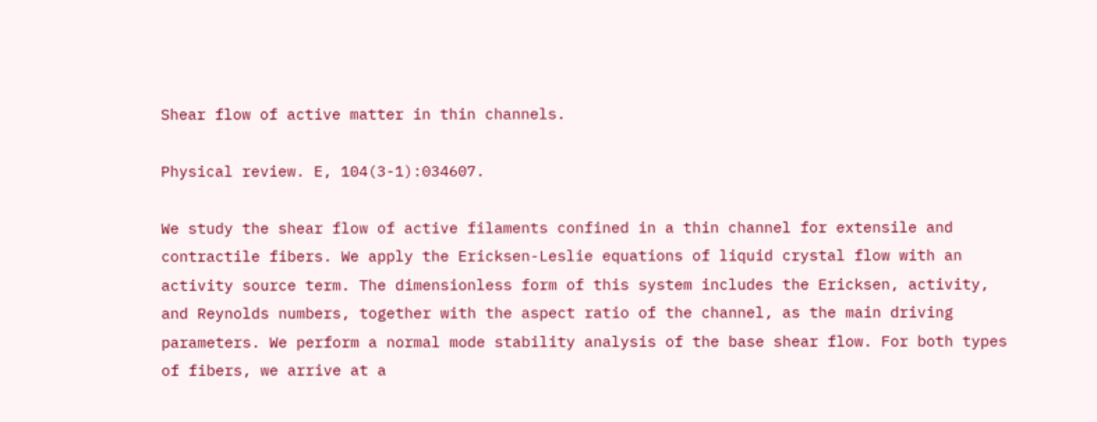Shear flow of active matter in thin channels.

Physical review. E, 104(3-1):034607.

We study the shear flow of active filaments confined in a thin channel for extensile and contractile fibers. We apply the Ericksen-Leslie equations of liquid crystal flow with an activity source term. The dimensionless form of this system includes the Ericksen, activity, and Reynolds numbers, together with the aspect ratio of the channel, as the main driving parameters. We perform a normal mode stability analysis of the base shear flow. For both types of fibers, we arrive at a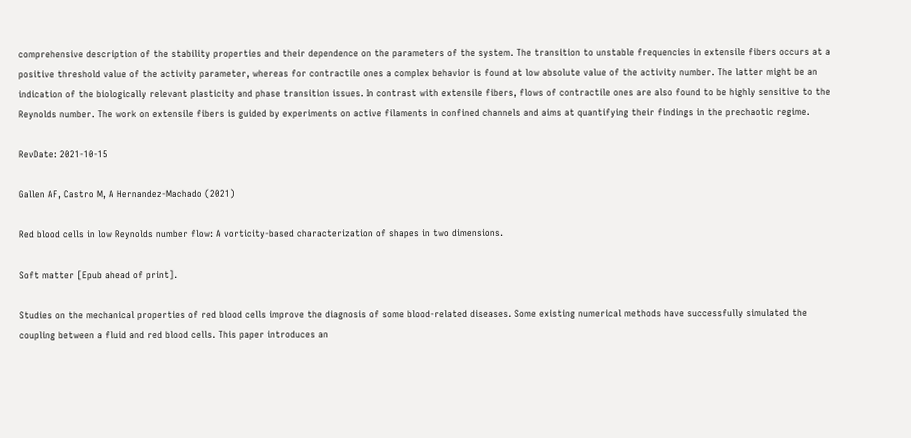comprehensive description of the stability properties and their dependence on the parameters of the system. The transition to unstable frequencies in extensile fibers occurs at a positive threshold value of the activity parameter, whereas for contractile ones a complex behavior is found at low absolute value of the activity number. The latter might be an indication of the biologically relevant plasticity and phase transition issues. In contrast with extensile fibers, flows of contractile ones are also found to be highly sensitive to the Reynolds number. The work on extensile fibers is guided by experiments on active filaments in confined channels and aims at quantifying their findings in the prechaotic regime.

RevDate: 2021-10-15

Gallen AF, Castro M, A Hernandez-Machado (2021)

Red blood cells in low Reynolds number flow: A vorticity-based characterization of shapes in two dimensions.

Soft matter [Epub ahead of print].

Studies on the mechanical properties of red blood cells improve the diagnosis of some blood-related diseases. Some existing numerical methods have successfully simulated the coupling between a fluid and red blood cells. This paper introduces an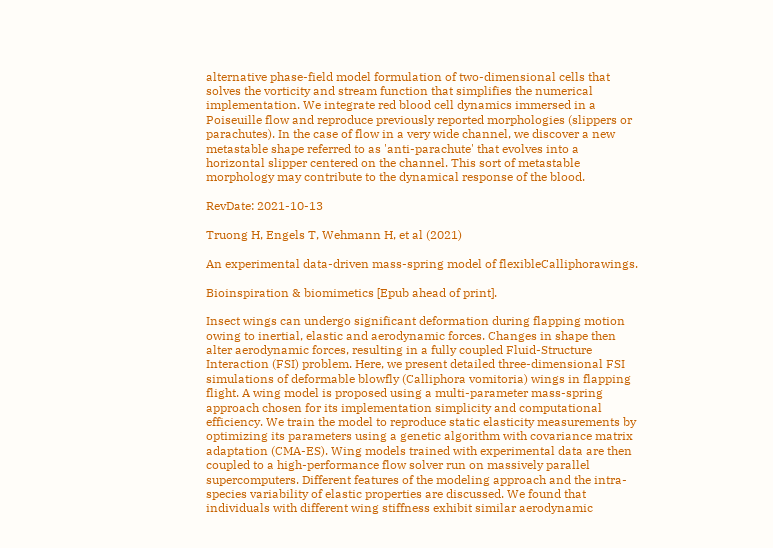alternative phase-field model formulation of two-dimensional cells that solves the vorticity and stream function that simplifies the numerical implementation. We integrate red blood cell dynamics immersed in a Poiseuille flow and reproduce previously reported morphologies (slippers or parachutes). In the case of flow in a very wide channel, we discover a new metastable shape referred to as 'anti-parachute' that evolves into a horizontal slipper centered on the channel. This sort of metastable morphology may contribute to the dynamical response of the blood.

RevDate: 2021-10-13

Truong H, Engels T, Wehmann H, et al (2021)

An experimental data-driven mass-spring model of flexibleCalliphorawings.

Bioinspiration & biomimetics [Epub ahead of print].

Insect wings can undergo significant deformation during flapping motion owing to inertial, elastic and aerodynamic forces. Changes in shape then alter aerodynamic forces, resulting in a fully coupled Fluid-Structure Interaction (FSI) problem. Here, we present detailed three-dimensional FSI simulations of deformable blowfly (Calliphora vomitoria) wings in flapping flight. A wing model is proposed using a multi-parameter mass-spring approach chosen for its implementation simplicity and computational efficiency. We train the model to reproduce static elasticity measurements by optimizing its parameters using a genetic algorithm with covariance matrix adaptation (CMA-ES). Wing models trained with experimental data are then coupled to a high-performance flow solver run on massively parallel supercomputers. Different features of the modeling approach and the intra-species variability of elastic properties are discussed. We found that individuals with different wing stiffness exhibit similar aerodynamic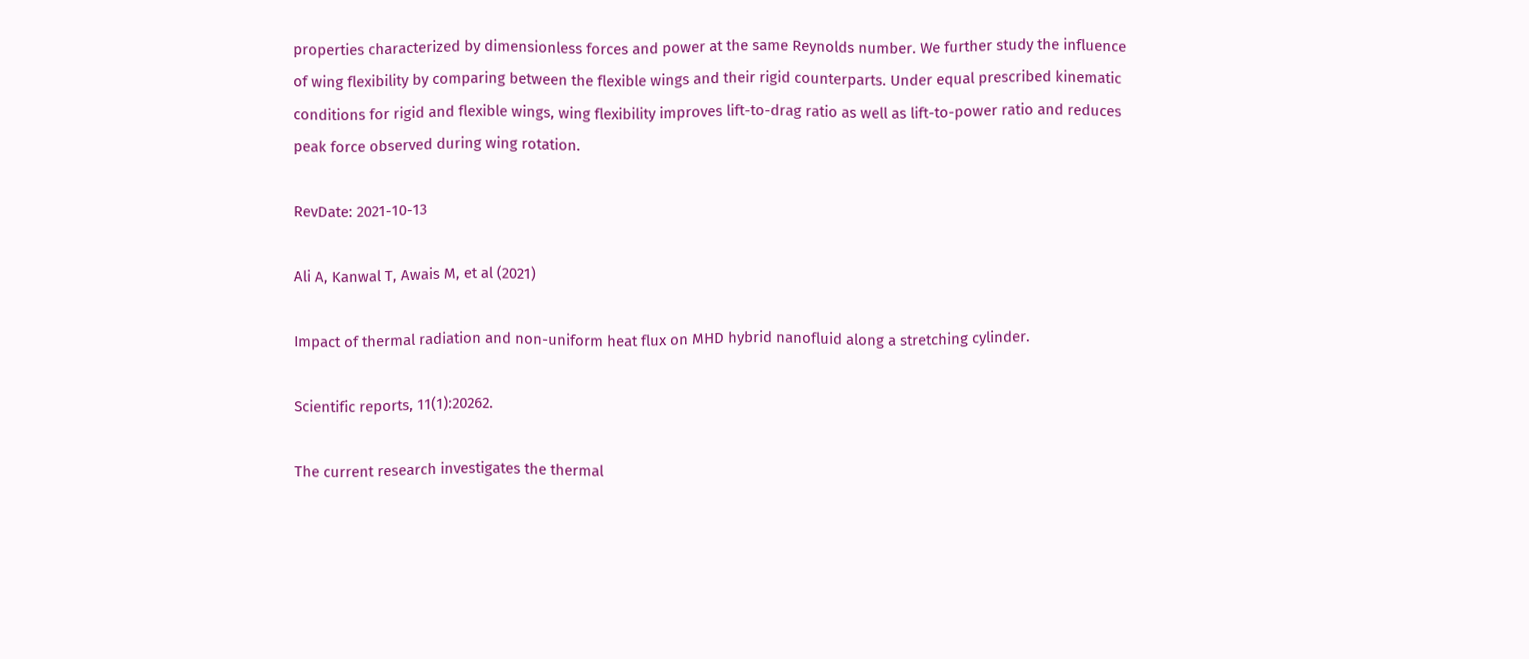properties characterized by dimensionless forces and power at the same Reynolds number. We further study the influence of wing flexibility by comparing between the flexible wings and their rigid counterparts. Under equal prescribed kinematic conditions for rigid and flexible wings, wing flexibility improves lift-to-drag ratio as well as lift-to-power ratio and reduces peak force observed during wing rotation.

RevDate: 2021-10-13

Ali A, Kanwal T, Awais M, et al (2021)

Impact of thermal radiation and non-uniform heat flux on MHD hybrid nanofluid along a stretching cylinder.

Scientific reports, 11(1):20262.

The current research investigates the thermal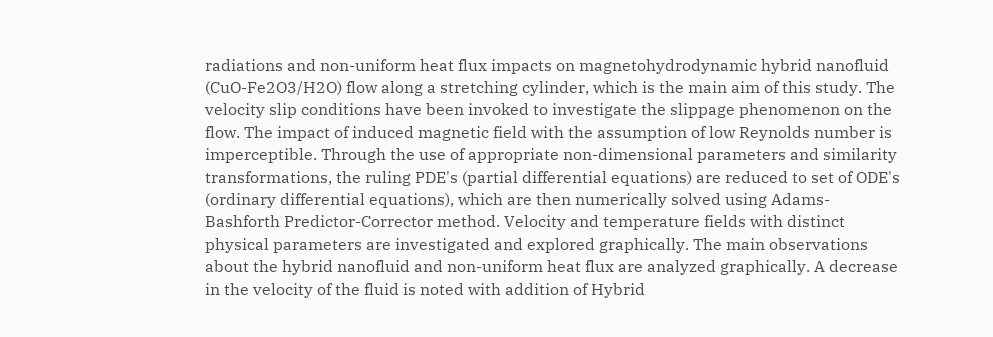radiations and non-uniform heat flux impacts on magnetohydrodynamic hybrid nanofluid (CuO-Fe2O3/H2O) flow along a stretching cylinder, which is the main aim of this study. The velocity slip conditions have been invoked to investigate the slippage phenomenon on the flow. The impact of induced magnetic field with the assumption of low Reynolds number is imperceptible. Through the use of appropriate non-dimensional parameters and similarity transformations, the ruling PDE's (partial differential equations) are reduced to set of ODE's (ordinary differential equations), which are then numerically solved using Adams-Bashforth Predictor-Corrector method. Velocity and temperature fields with distinct physical parameters are investigated and explored graphically. The main observations about the hybrid nanofluid and non-uniform heat flux are analyzed graphically. A decrease in the velocity of the fluid is noted with addition of Hybrid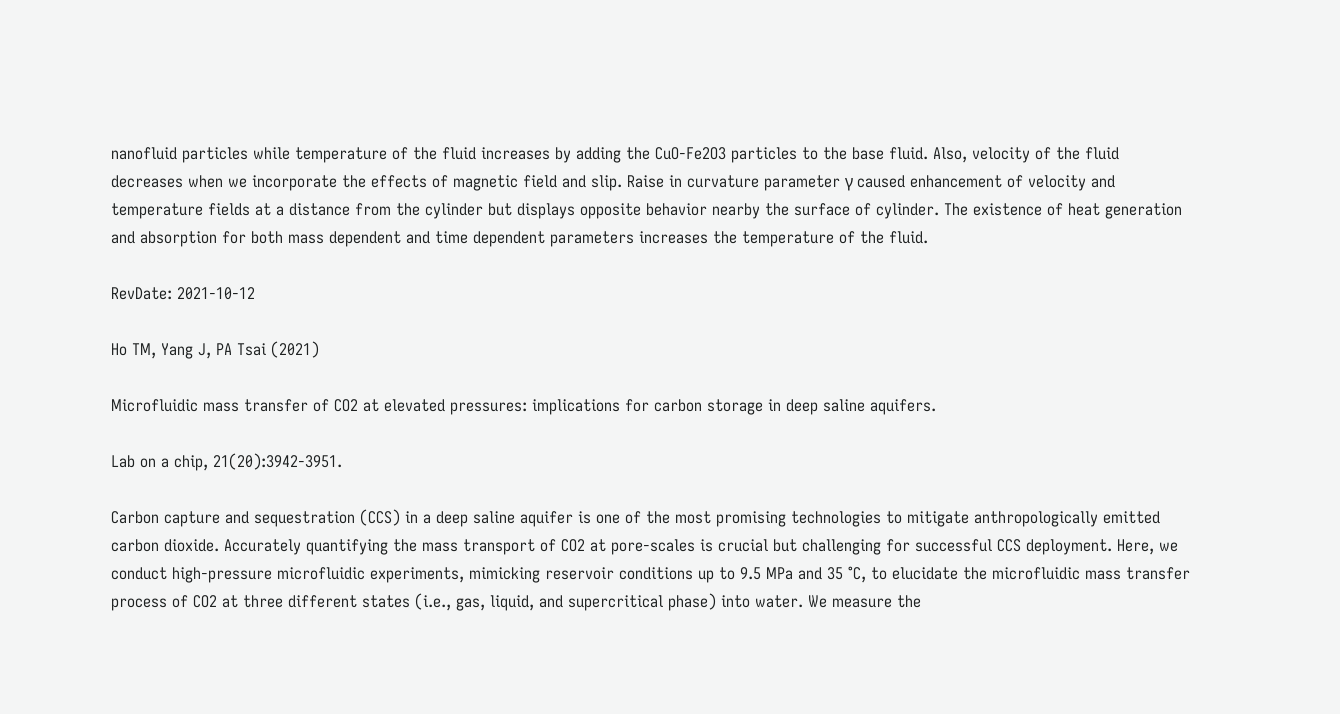nanofluid particles while temperature of the fluid increases by adding the CuO-Fe2O3 particles to the base fluid. Also, velocity of the fluid decreases when we incorporate the effects of magnetic field and slip. Raise in curvature parameter γ caused enhancement of velocity and temperature fields at a distance from the cylinder but displays opposite behavior nearby the surface of cylinder. The existence of heat generation and absorption for both mass dependent and time dependent parameters increases the temperature of the fluid.

RevDate: 2021-10-12

Ho TM, Yang J, PA Tsai (2021)

Microfluidic mass transfer of CO2 at elevated pressures: implications for carbon storage in deep saline aquifers.

Lab on a chip, 21(20):3942-3951.

Carbon capture and sequestration (CCS) in a deep saline aquifer is one of the most promising technologies to mitigate anthropologically emitted carbon dioxide. Accurately quantifying the mass transport of CO2 at pore-scales is crucial but challenging for successful CCS deployment. Here, we conduct high-pressure microfluidic experiments, mimicking reservoir conditions up to 9.5 MPa and 35 °C, to elucidate the microfluidic mass transfer process of CO2 at three different states (i.e., gas, liquid, and supercritical phase) into water. We measure the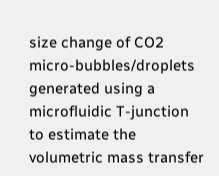size change of CO2 micro-bubbles/droplets generated using a microfluidic T-junction to estimate the volumetric mass transfer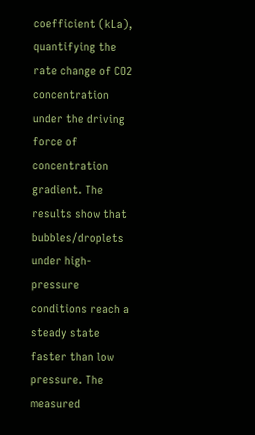coefficient (kLa), quantifying the rate change of CO2 concentration under the driving force of concentration gradient. The results show that bubbles/droplets under high-pressure conditions reach a steady state faster than low pressure. The measured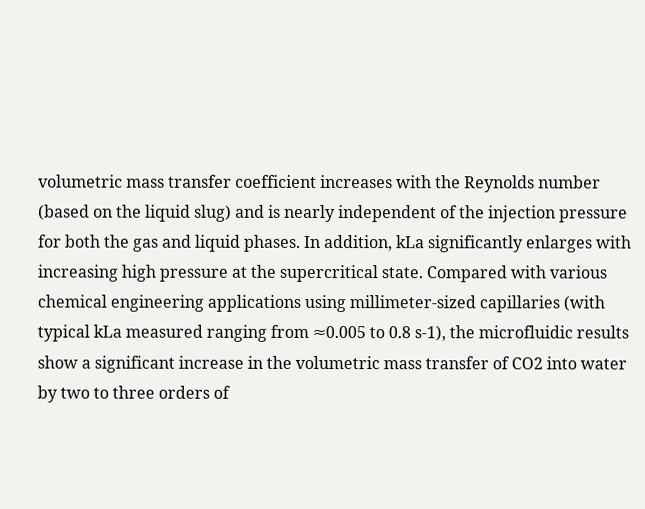volumetric mass transfer coefficient increases with the Reynolds number (based on the liquid slug) and is nearly independent of the injection pressure for both the gas and liquid phases. In addition, kLa significantly enlarges with increasing high pressure at the supercritical state. Compared with various chemical engineering applications using millimeter-sized capillaries (with typical kLa measured ranging from ≈0.005 to 0.8 s-1), the microfluidic results show a significant increase in the volumetric mass transfer of CO2 into water by two to three orders of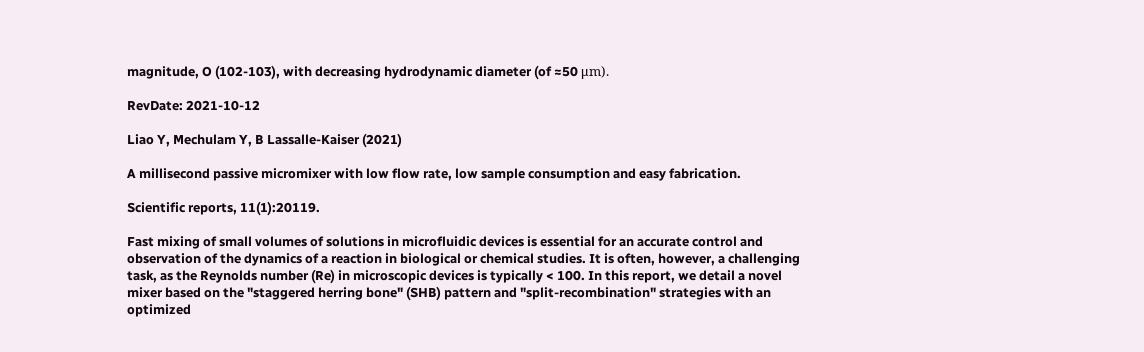magnitude, O (102-103), with decreasing hydrodynamic diameter (of ≈50 μm).

RevDate: 2021-10-12

Liao Y, Mechulam Y, B Lassalle-Kaiser (2021)

A millisecond passive micromixer with low flow rate, low sample consumption and easy fabrication.

Scientific reports, 11(1):20119.

Fast mixing of small volumes of solutions in microfluidic devices is essential for an accurate control and observation of the dynamics of a reaction in biological or chemical studies. It is often, however, a challenging task, as the Reynolds number (Re) in microscopic devices is typically < 100. In this report, we detail a novel mixer based on the "staggered herring bone" (SHB) pattern and "split-recombination" strategies with an optimized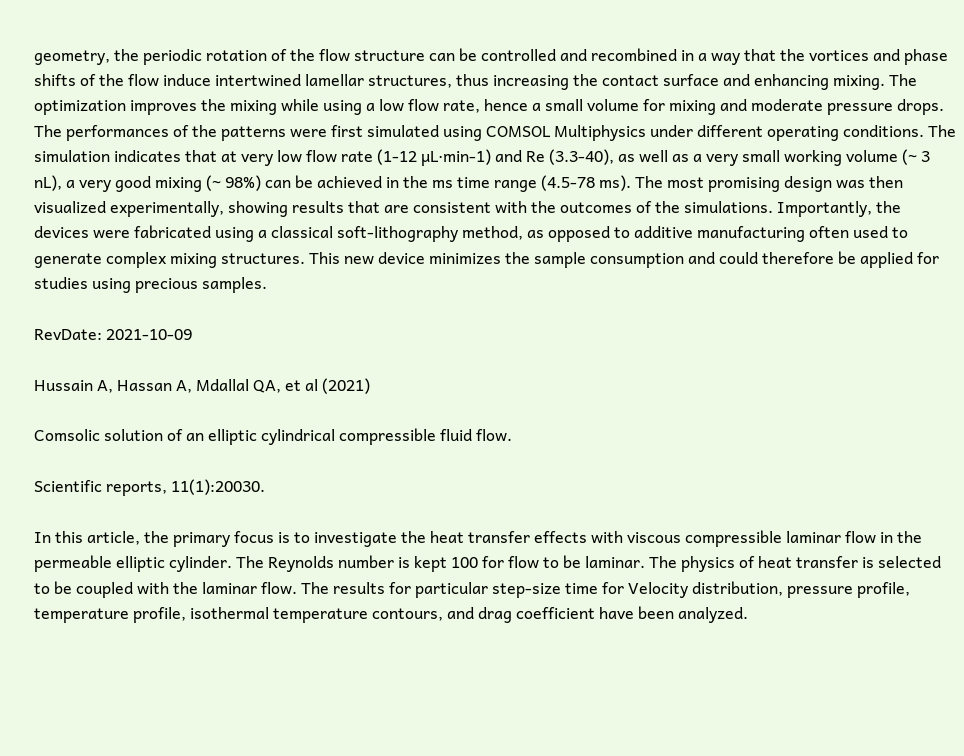geometry, the periodic rotation of the flow structure can be controlled and recombined in a way that the vortices and phase shifts of the flow induce intertwined lamellar structures, thus increasing the contact surface and enhancing mixing. The optimization improves the mixing while using a low flow rate, hence a small volume for mixing and moderate pressure drops. The performances of the patterns were first simulated using COMSOL Multiphysics under different operating conditions. The simulation indicates that at very low flow rate (1-12 µL·min-1) and Re (3.3-40), as well as a very small working volume (~ 3 nL), a very good mixing (~ 98%) can be achieved in the ms time range (4.5-78 ms). The most promising design was then visualized experimentally, showing results that are consistent with the outcomes of the simulations. Importantly, the devices were fabricated using a classical soft-lithography method, as opposed to additive manufacturing often used to generate complex mixing structures. This new device minimizes the sample consumption and could therefore be applied for studies using precious samples.

RevDate: 2021-10-09

Hussain A, Hassan A, Mdallal QA, et al (2021)

Comsolic solution of an elliptic cylindrical compressible fluid flow.

Scientific reports, 11(1):20030.

In this article, the primary focus is to investigate the heat transfer effects with viscous compressible laminar flow in the permeable elliptic cylinder. The Reynolds number is kept 100 for flow to be laminar. The physics of heat transfer is selected to be coupled with the laminar flow. The results for particular step-size time for Velocity distribution, pressure profile, temperature profile, isothermal temperature contours, and drag coefficient have been analyzed.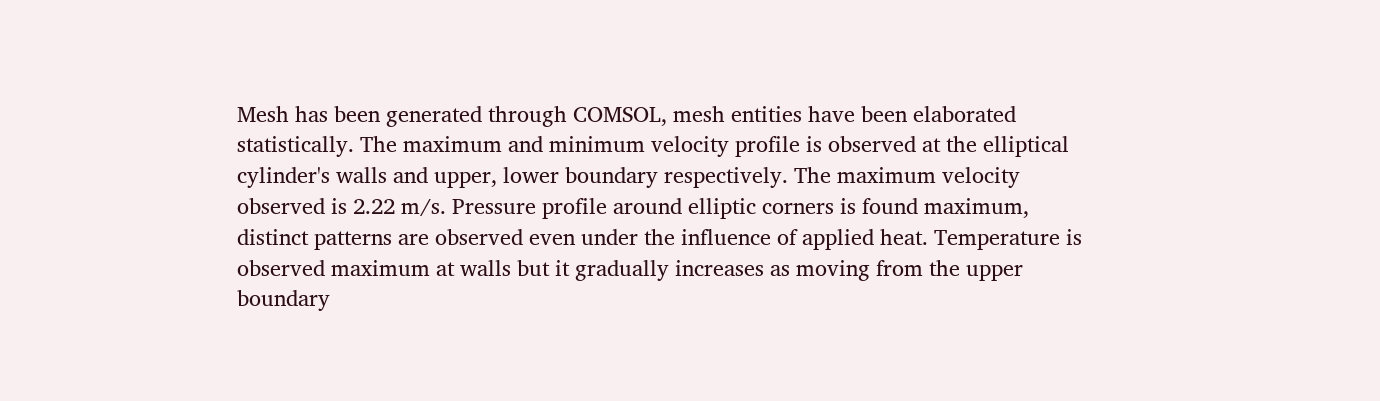Mesh has been generated through COMSOL, mesh entities have been elaborated statistically. The maximum and minimum velocity profile is observed at the elliptical cylinder's walls and upper, lower boundary respectively. The maximum velocity observed is 2.22 m/s. Pressure profile around elliptic corners is found maximum, distinct patterns are observed even under the influence of applied heat. Temperature is observed maximum at walls but it gradually increases as moving from the upper boundary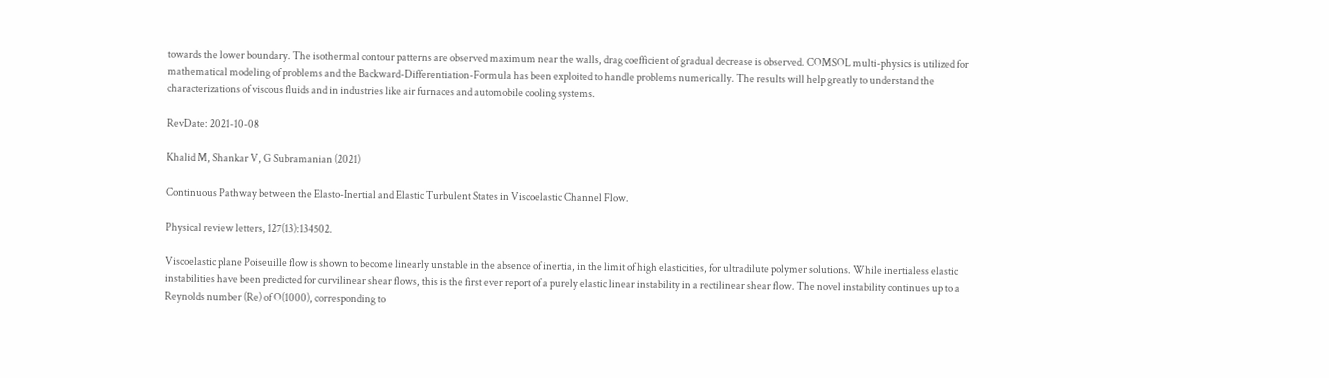towards the lower boundary. The isothermal contour patterns are observed maximum near the walls, drag coefficient of gradual decrease is observed. COMSOL multi-physics is utilized for mathematical modeling of problems and the Backward-Differentiation-Formula has been exploited to handle problems numerically. The results will help greatly to understand the characterizations of viscous fluids and in industries like air furnaces and automobile cooling systems.

RevDate: 2021-10-08

Khalid M, Shankar V, G Subramanian (2021)

Continuous Pathway between the Elasto-Inertial and Elastic Turbulent States in Viscoelastic Channel Flow.

Physical review letters, 127(13):134502.

Viscoelastic plane Poiseuille flow is shown to become linearly unstable in the absence of inertia, in the limit of high elasticities, for ultradilute polymer solutions. While inertialess elastic instabilities have been predicted for curvilinear shear flows, this is the first ever report of a purely elastic linear instability in a rectilinear shear flow. The novel instability continues up to a Reynolds number (Re) of O(1000), corresponding to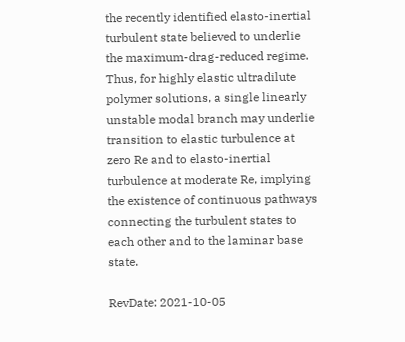the recently identified elasto-inertial turbulent state believed to underlie the maximum-drag-reduced regime. Thus, for highly elastic ultradilute polymer solutions, a single linearly unstable modal branch may underlie transition to elastic turbulence at zero Re and to elasto-inertial turbulence at moderate Re, implying the existence of continuous pathways connecting the turbulent states to each other and to the laminar base state.

RevDate: 2021-10-05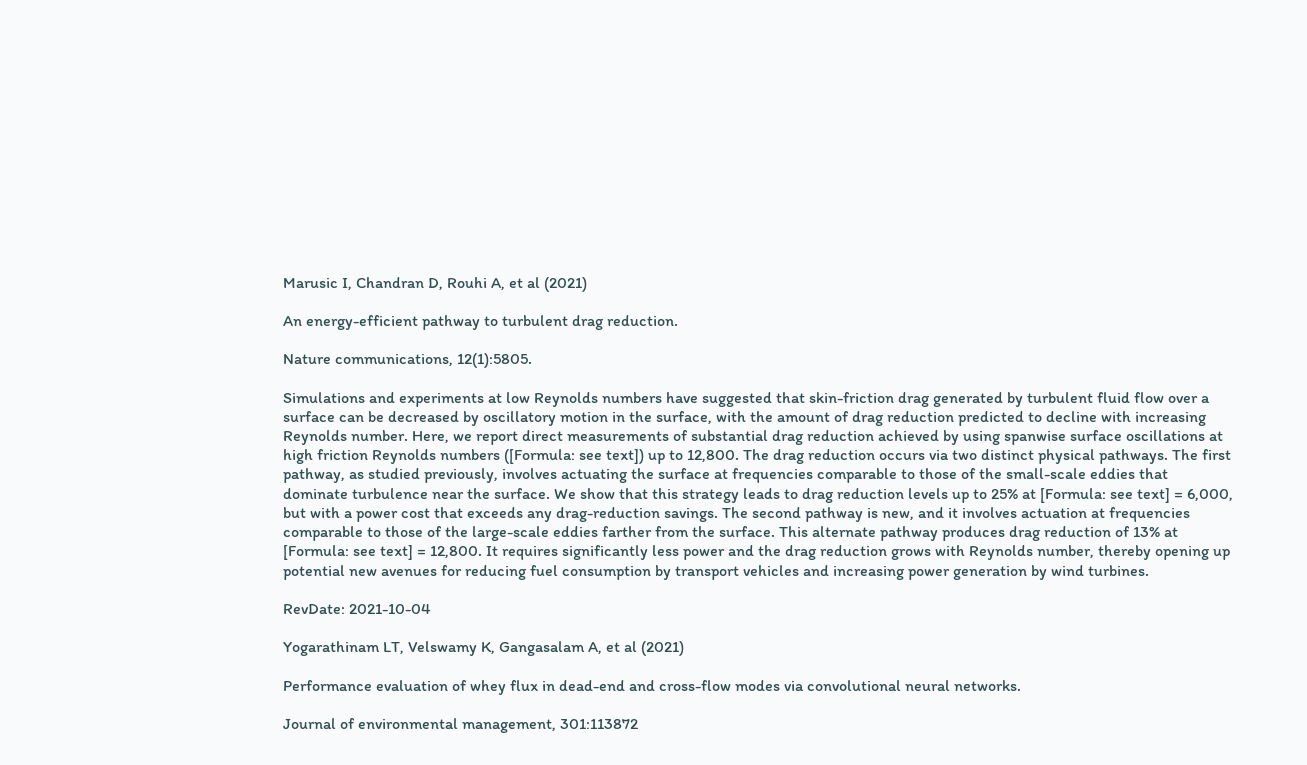Marusic I, Chandran D, Rouhi A, et al (2021)

An energy-efficient pathway to turbulent drag reduction.

Nature communications, 12(1):5805.

Simulations and experiments at low Reynolds numbers have suggested that skin-friction drag generated by turbulent fluid flow over a surface can be decreased by oscillatory motion in the surface, with the amount of drag reduction predicted to decline with increasing Reynolds number. Here, we report direct measurements of substantial drag reduction achieved by using spanwise surface oscillations at high friction Reynolds numbers ([Formula: see text]) up to 12,800. The drag reduction occurs via two distinct physical pathways. The first pathway, as studied previously, involves actuating the surface at frequencies comparable to those of the small-scale eddies that dominate turbulence near the surface. We show that this strategy leads to drag reduction levels up to 25% at [Formula: see text] = 6,000, but with a power cost that exceeds any drag-reduction savings. The second pathway is new, and it involves actuation at frequencies comparable to those of the large-scale eddies farther from the surface. This alternate pathway produces drag reduction of 13% at [Formula: see text] = 12,800. It requires significantly less power and the drag reduction grows with Reynolds number, thereby opening up potential new avenues for reducing fuel consumption by transport vehicles and increasing power generation by wind turbines.

RevDate: 2021-10-04

Yogarathinam LT, Velswamy K, Gangasalam A, et al (2021)

Performance evaluation of whey flux in dead-end and cross-flow modes via convolutional neural networks.

Journal of environmental management, 301:113872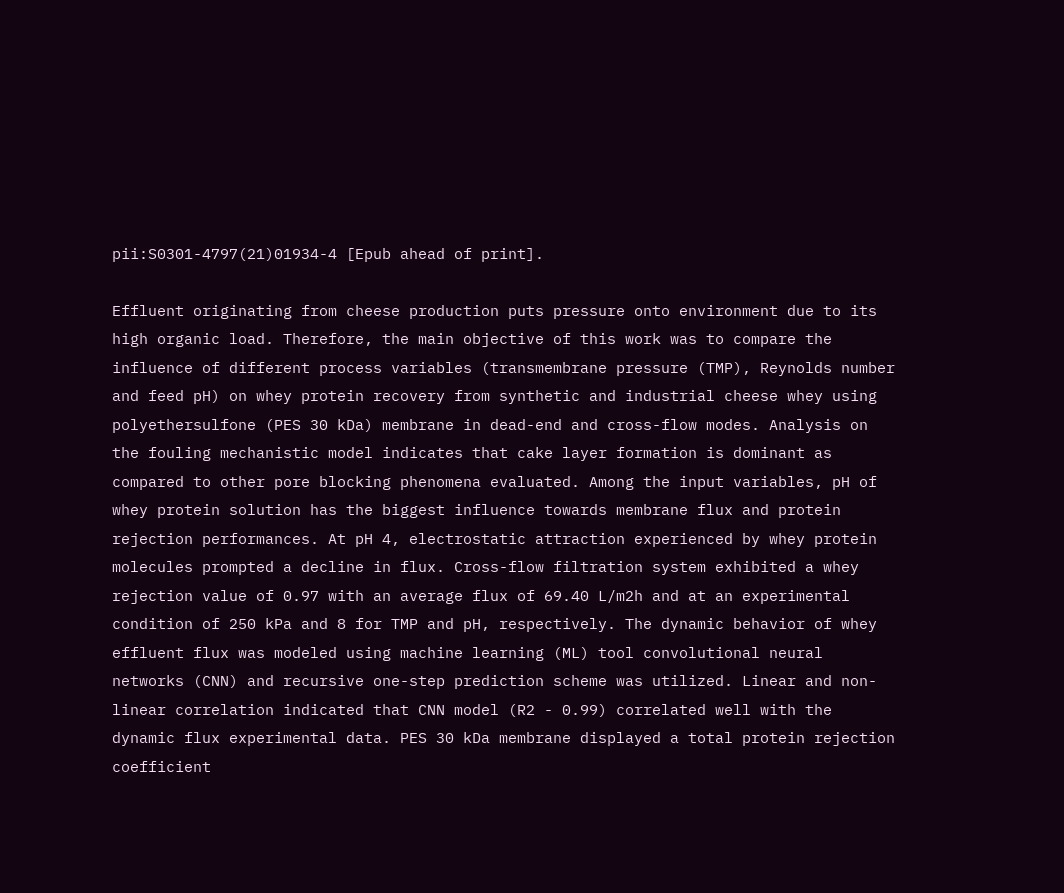pii:S0301-4797(21)01934-4 [Epub ahead of print].

Effluent originating from cheese production puts pressure onto environment due to its high organic load. Therefore, the main objective of this work was to compare the influence of different process variables (transmembrane pressure (TMP), Reynolds number and feed pH) on whey protein recovery from synthetic and industrial cheese whey using polyethersulfone (PES 30 kDa) membrane in dead-end and cross-flow modes. Analysis on the fouling mechanistic model indicates that cake layer formation is dominant as compared to other pore blocking phenomena evaluated. Among the input variables, pH of whey protein solution has the biggest influence towards membrane flux and protein rejection performances. At pH 4, electrostatic attraction experienced by whey protein molecules prompted a decline in flux. Cross-flow filtration system exhibited a whey rejection value of 0.97 with an average flux of 69.40 L/m2h and at an experimental condition of 250 kPa and 8 for TMP and pH, respectively. The dynamic behavior of whey effluent flux was modeled using machine learning (ML) tool convolutional neural networks (CNN) and recursive one-step prediction scheme was utilized. Linear and non-linear correlation indicated that CNN model (R2 - 0.99) correlated well with the dynamic flux experimental data. PES 30 kDa membrane displayed a total protein rejection coefficient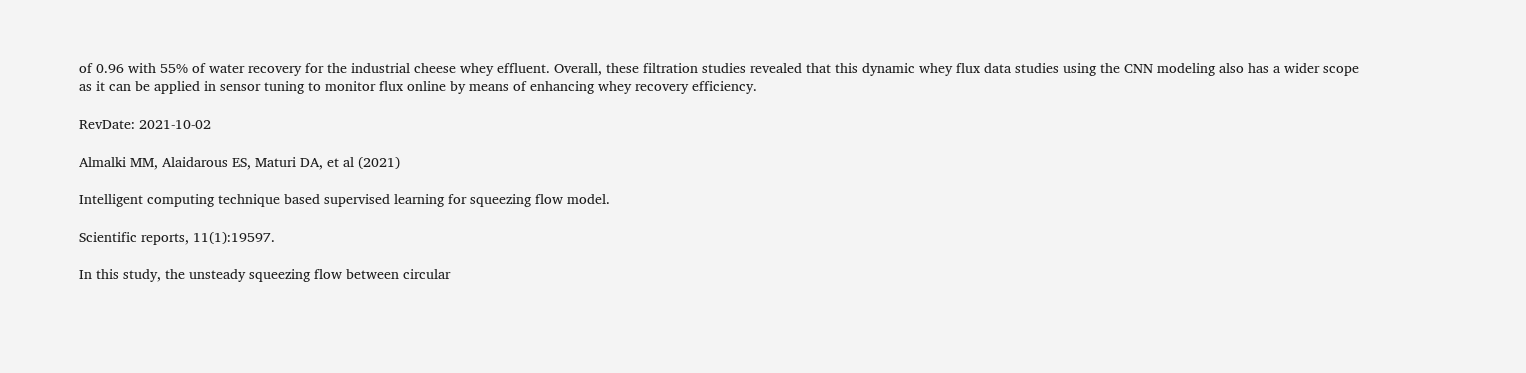of 0.96 with 55% of water recovery for the industrial cheese whey effluent. Overall, these filtration studies revealed that this dynamic whey flux data studies using the CNN modeling also has a wider scope as it can be applied in sensor tuning to monitor flux online by means of enhancing whey recovery efficiency.

RevDate: 2021-10-02

Almalki MM, Alaidarous ES, Maturi DA, et al (2021)

Intelligent computing technique based supervised learning for squeezing flow model.

Scientific reports, 11(1):19597.

In this study, the unsteady squeezing flow between circular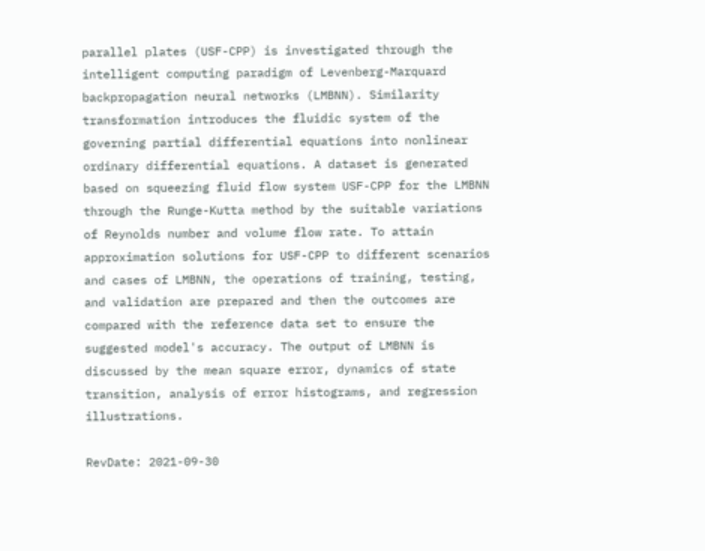parallel plates (USF-CPP) is investigated through the intelligent computing paradigm of Levenberg-Marquard backpropagation neural networks (LMBNN). Similarity transformation introduces the fluidic system of the governing partial differential equations into nonlinear ordinary differential equations. A dataset is generated based on squeezing fluid flow system USF-CPP for the LMBNN through the Runge-Kutta method by the suitable variations of Reynolds number and volume flow rate. To attain approximation solutions for USF-CPP to different scenarios and cases of LMBNN, the operations of training, testing, and validation are prepared and then the outcomes are compared with the reference data set to ensure the suggested model's accuracy. The output of LMBNN is discussed by the mean square error, dynamics of state transition, analysis of error histograms, and regression illustrations.

RevDate: 2021-09-30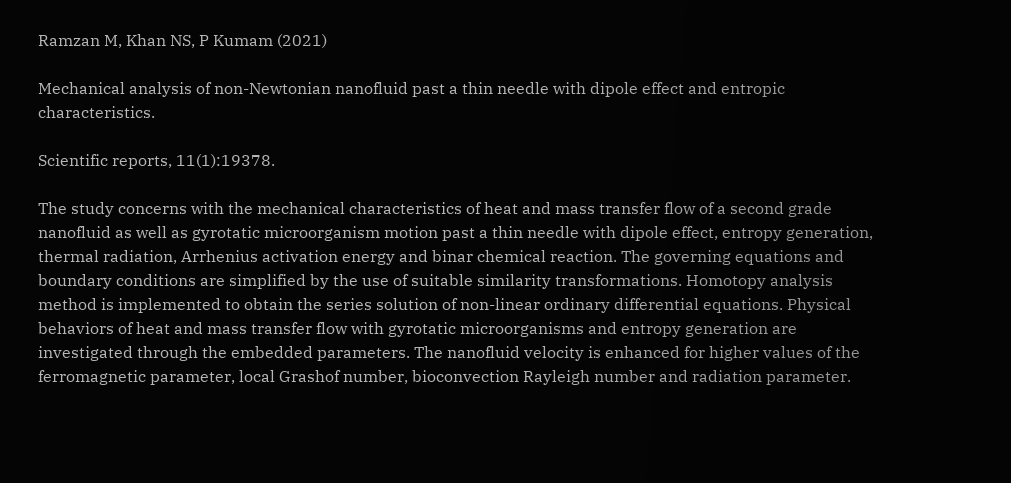Ramzan M, Khan NS, P Kumam (2021)

Mechanical analysis of non-Newtonian nanofluid past a thin needle with dipole effect and entropic characteristics.

Scientific reports, 11(1):19378.

The study concerns with the mechanical characteristics of heat and mass transfer flow of a second grade nanofluid as well as gyrotatic microorganism motion past a thin needle with dipole effect, entropy generation, thermal radiation, Arrhenius activation energy and binar chemical reaction. The governing equations and boundary conditions are simplified by the use of suitable similarity transformations. Homotopy analysis method is implemented to obtain the series solution of non-linear ordinary differential equations. Physical behaviors of heat and mass transfer flow with gyrotatic microorganisms and entropy generation are investigated through the embedded parameters. The nanofluid velocity is enhanced for higher values of the ferromagnetic parameter, local Grashof number, bioconvection Rayleigh number and radiation parameter.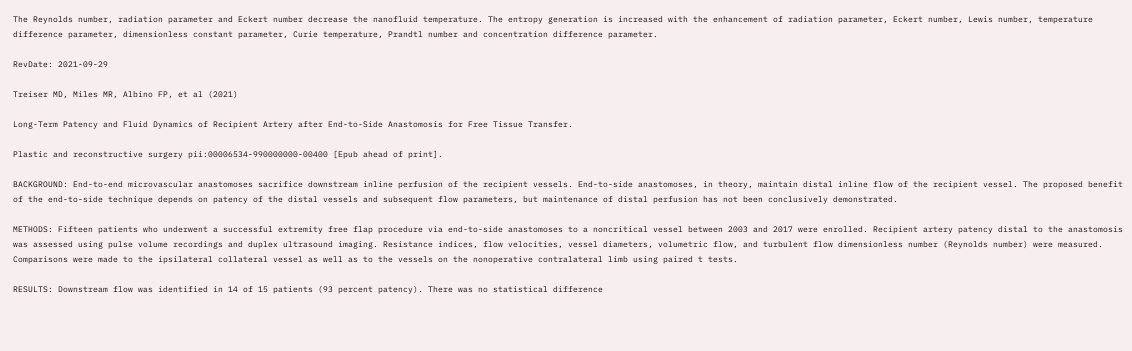The Reynolds number, radiation parameter and Eckert number decrease the nanofluid temperature. The entropy generation is increased with the enhancement of radiation parameter, Eckert number, Lewis number, temperature difference parameter, dimensionless constant parameter, Curie temperature, Prandtl number and concentration difference parameter.

RevDate: 2021-09-29

Treiser MD, Miles MR, Albino FP, et al (2021)

Long-Term Patency and Fluid Dynamics of Recipient Artery after End-to-Side Anastomosis for Free Tissue Transfer.

Plastic and reconstructive surgery pii:00006534-990000000-00400 [Epub ahead of print].

BACKGROUND: End-to-end microvascular anastomoses sacrifice downstream inline perfusion of the recipient vessels. End-to-side anastomoses, in theory, maintain distal inline flow of the recipient vessel. The proposed benefit of the end-to-side technique depends on patency of the distal vessels and subsequent flow parameters, but maintenance of distal perfusion has not been conclusively demonstrated.

METHODS: Fifteen patients who underwent a successful extremity free flap procedure via end-to-side anastomoses to a noncritical vessel between 2003 and 2017 were enrolled. Recipient artery patency distal to the anastomosis was assessed using pulse volume recordings and duplex ultrasound imaging. Resistance indices, flow velocities, vessel diameters, volumetric flow, and turbulent flow dimensionless number (Reynolds number) were measured. Comparisons were made to the ipsilateral collateral vessel as well as to the vessels on the nonoperative contralateral limb using paired t tests.

RESULTS: Downstream flow was identified in 14 of 15 patients (93 percent patency). There was no statistical difference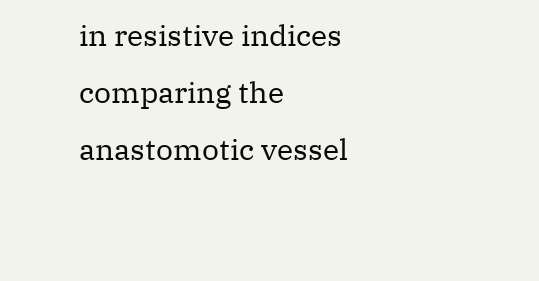in resistive indices comparing the anastomotic vessel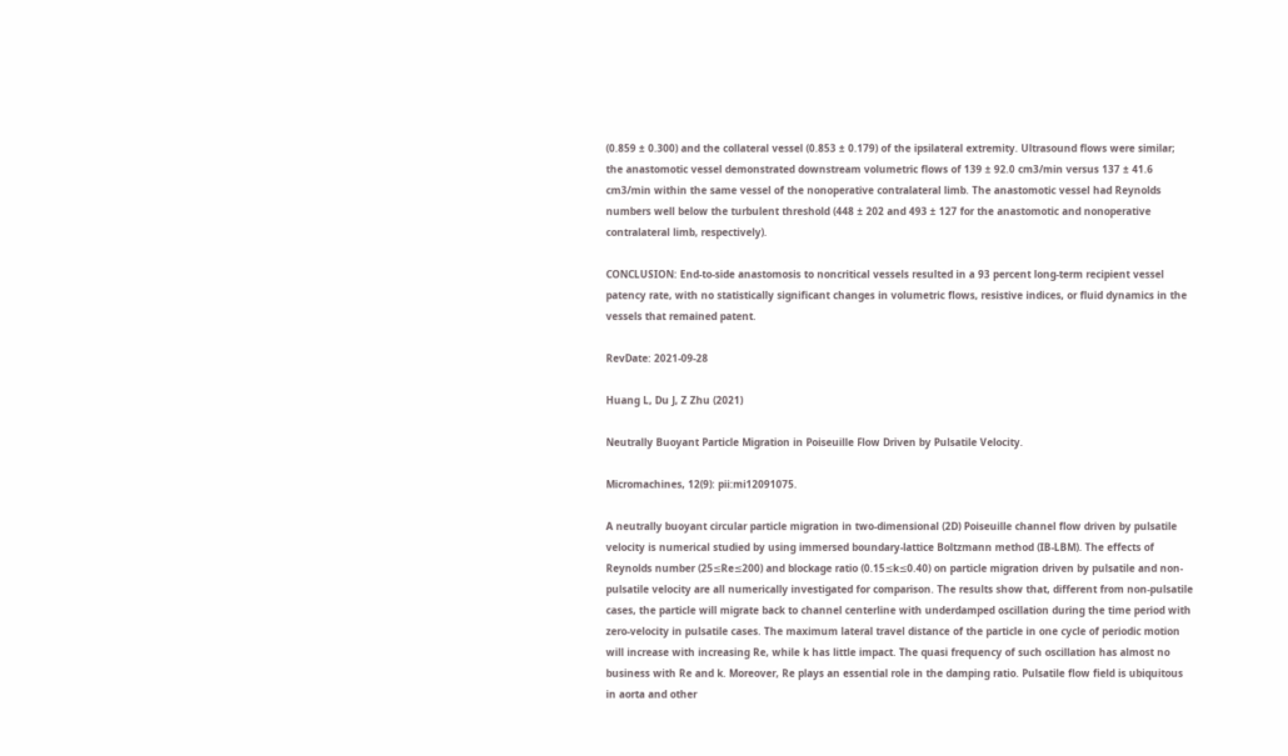(0.859 ± 0.300) and the collateral vessel (0.853 ± 0.179) of the ipsilateral extremity. Ultrasound flows were similar; the anastomotic vessel demonstrated downstream volumetric flows of 139 ± 92.0 cm3/min versus 137 ± 41.6 cm3/min within the same vessel of the nonoperative contralateral limb. The anastomotic vessel had Reynolds numbers well below the turbulent threshold (448 ± 202 and 493 ± 127 for the anastomotic and nonoperative contralateral limb, respectively).

CONCLUSION: End-to-side anastomosis to noncritical vessels resulted in a 93 percent long-term recipient vessel patency rate, with no statistically significant changes in volumetric flows, resistive indices, or fluid dynamics in the vessels that remained patent.

RevDate: 2021-09-28

Huang L, Du J, Z Zhu (2021)

Neutrally Buoyant Particle Migration in Poiseuille Flow Driven by Pulsatile Velocity.

Micromachines, 12(9): pii:mi12091075.

A neutrally buoyant circular particle migration in two-dimensional (2D) Poiseuille channel flow driven by pulsatile velocity is numerical studied by using immersed boundary-lattice Boltzmann method (IB-LBM). The effects of Reynolds number (25≤Re≤200) and blockage ratio (0.15≤k≤0.40) on particle migration driven by pulsatile and non-pulsatile velocity are all numerically investigated for comparison. The results show that, different from non-pulsatile cases, the particle will migrate back to channel centerline with underdamped oscillation during the time period with zero-velocity in pulsatile cases. The maximum lateral travel distance of the particle in one cycle of periodic motion will increase with increasing Re, while k has little impact. The quasi frequency of such oscillation has almost no business with Re and k. Moreover, Re plays an essential role in the damping ratio. Pulsatile flow field is ubiquitous in aorta and other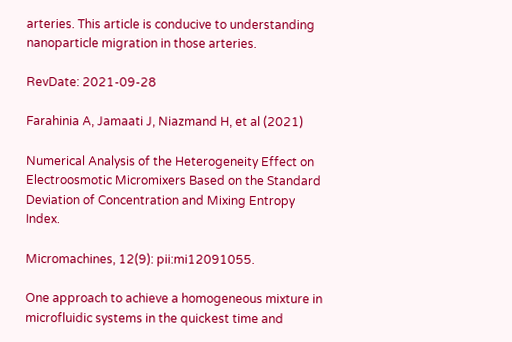arteries. This article is conducive to understanding nanoparticle migration in those arteries.

RevDate: 2021-09-28

Farahinia A, Jamaati J, Niazmand H, et al (2021)

Numerical Analysis of the Heterogeneity Effect on Electroosmotic Micromixers Based on the Standard Deviation of Concentration and Mixing Entropy Index.

Micromachines, 12(9): pii:mi12091055.

One approach to achieve a homogeneous mixture in microfluidic systems in the quickest time and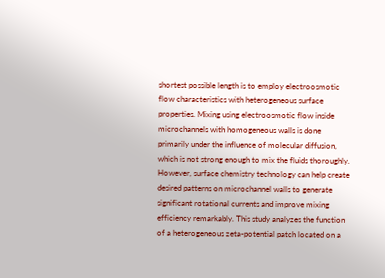shortest possible length is to employ electroosmotic flow characteristics with heterogeneous surface properties. Mixing using electroosmotic flow inside microchannels with homogeneous walls is done primarily under the influence of molecular diffusion, which is not strong enough to mix the fluids thoroughly. However, surface chemistry technology can help create desired patterns on microchannel walls to generate significant rotational currents and improve mixing efficiency remarkably. This study analyzes the function of a heterogeneous zeta-potential patch located on a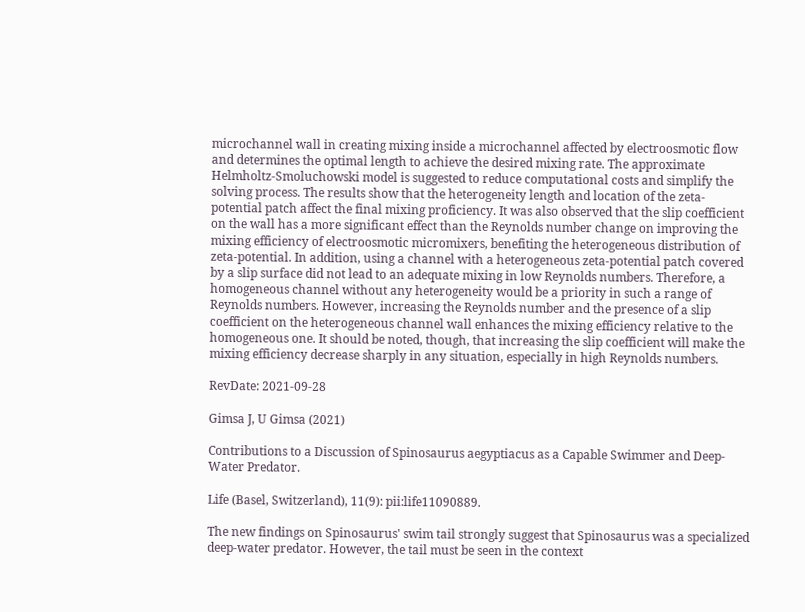microchannel wall in creating mixing inside a microchannel affected by electroosmotic flow and determines the optimal length to achieve the desired mixing rate. The approximate Helmholtz-Smoluchowski model is suggested to reduce computational costs and simplify the solving process. The results show that the heterogeneity length and location of the zeta-potential patch affect the final mixing proficiency. It was also observed that the slip coefficient on the wall has a more significant effect than the Reynolds number change on improving the mixing efficiency of electroosmotic micromixers, benefiting the heterogeneous distribution of zeta-potential. In addition, using a channel with a heterogeneous zeta-potential patch covered by a slip surface did not lead to an adequate mixing in low Reynolds numbers. Therefore, a homogeneous channel without any heterogeneity would be a priority in such a range of Reynolds numbers. However, increasing the Reynolds number and the presence of a slip coefficient on the heterogeneous channel wall enhances the mixing efficiency relative to the homogeneous one. It should be noted, though, that increasing the slip coefficient will make the mixing efficiency decrease sharply in any situation, especially in high Reynolds numbers.

RevDate: 2021-09-28

Gimsa J, U Gimsa (2021)

Contributions to a Discussion of Spinosaurus aegyptiacus as a Capable Swimmer and Deep-Water Predator.

Life (Basel, Switzerland), 11(9): pii:life11090889.

The new findings on Spinosaurus' swim tail strongly suggest that Spinosaurus was a specialized deep-water predator. However, the tail must be seen in the context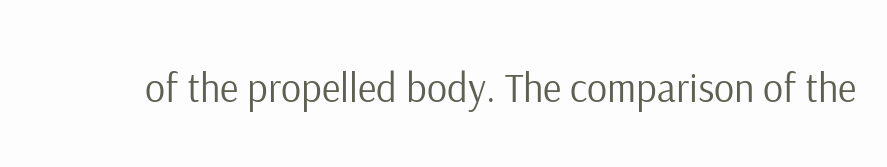of the propelled body. The comparison of the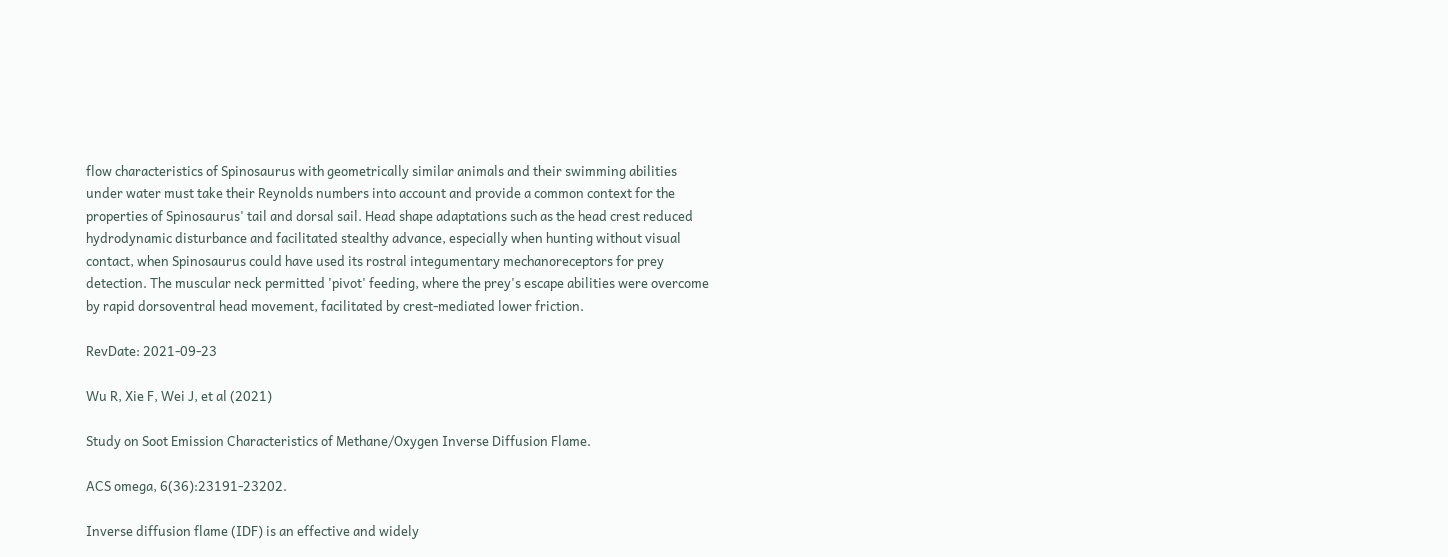flow characteristics of Spinosaurus with geometrically similar animals and their swimming abilities under water must take their Reynolds numbers into account and provide a common context for the properties of Spinosaurus' tail and dorsal sail. Head shape adaptations such as the head crest reduced hydrodynamic disturbance and facilitated stealthy advance, especially when hunting without visual contact, when Spinosaurus could have used its rostral integumentary mechanoreceptors for prey detection. The muscular neck permitted 'pivot' feeding, where the prey's escape abilities were overcome by rapid dorsoventral head movement, facilitated by crest-mediated lower friction.

RevDate: 2021-09-23

Wu R, Xie F, Wei J, et al (2021)

Study on Soot Emission Characteristics of Methane/Oxygen Inverse Diffusion Flame.

ACS omega, 6(36):23191-23202.

Inverse diffusion flame (IDF) is an effective and widely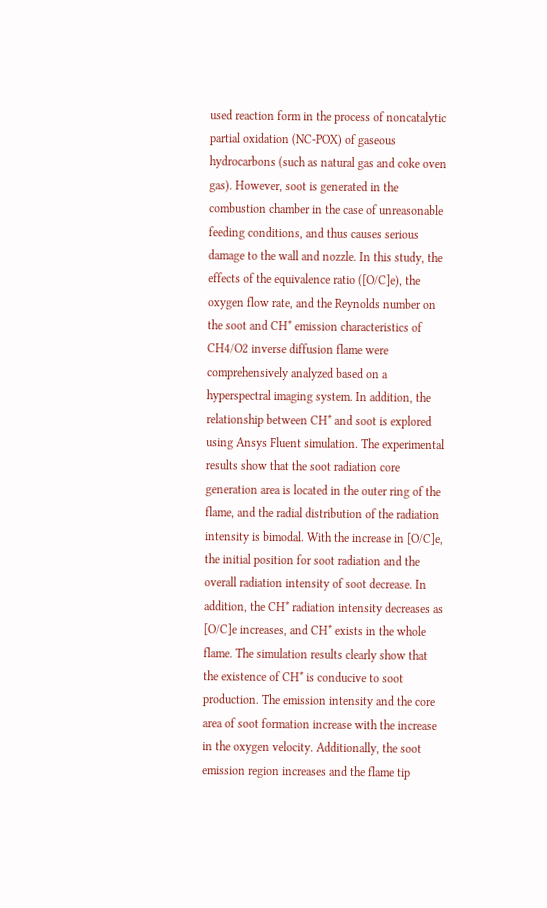used reaction form in the process of noncatalytic partial oxidation (NC-POX) of gaseous hydrocarbons (such as natural gas and coke oven gas). However, soot is generated in the combustion chamber in the case of unreasonable feeding conditions, and thus causes serious damage to the wall and nozzle. In this study, the effects of the equivalence ratio ([O/C]e), the oxygen flow rate, and the Reynolds number on the soot and CH* emission characteristics of CH4/O2 inverse diffusion flame were comprehensively analyzed based on a hyperspectral imaging system. In addition, the relationship between CH* and soot is explored using Ansys Fluent simulation. The experimental results show that the soot radiation core generation area is located in the outer ring of the flame, and the radial distribution of the radiation intensity is bimodal. With the increase in [O/C]e, the initial position for soot radiation and the overall radiation intensity of soot decrease. In addition, the CH* radiation intensity decreases as [O/C]e increases, and CH* exists in the whole flame. The simulation results clearly show that the existence of CH* is conducive to soot production. The emission intensity and the core area of soot formation increase with the increase in the oxygen velocity. Additionally, the soot emission region increases and the flame tip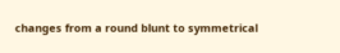changes from a round blunt to symmetrical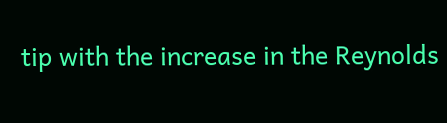tip with the increase in the Reynolds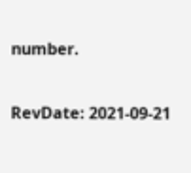number.

RevDate: 2021-09-21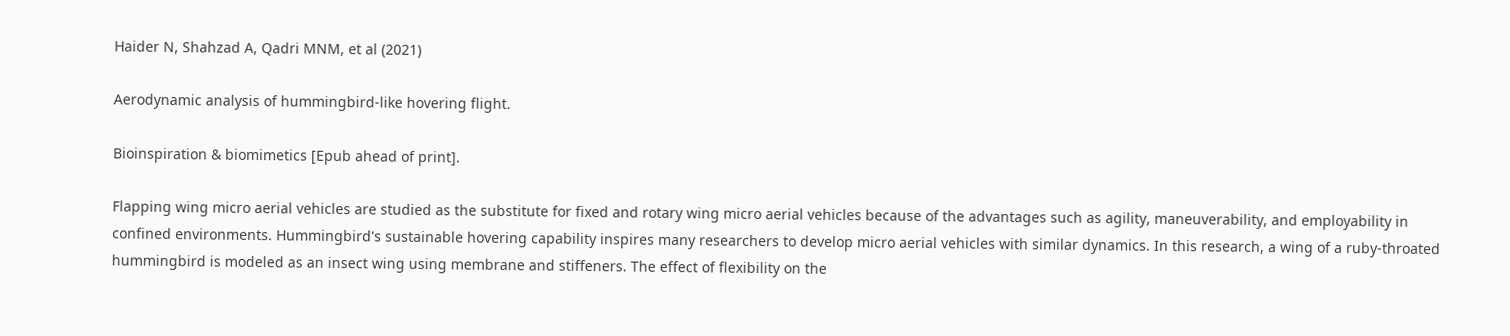Haider N, Shahzad A, Qadri MNM, et al (2021)

Aerodynamic analysis of hummingbird-like hovering flight.

Bioinspiration & biomimetics [Epub ahead of print].

Flapping wing micro aerial vehicles are studied as the substitute for fixed and rotary wing micro aerial vehicles because of the advantages such as agility, maneuverability, and employability in confined environments. Hummingbird's sustainable hovering capability inspires many researchers to develop micro aerial vehicles with similar dynamics. In this research, a wing of a ruby-throated hummingbird is modeled as an insect wing using membrane and stiffeners. The effect of flexibility on the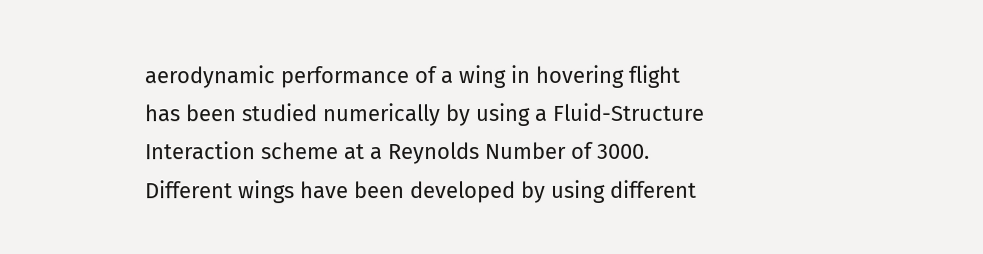aerodynamic performance of a wing in hovering flight has been studied numerically by using a Fluid-Structure Interaction scheme at a Reynolds Number of 3000. Different wings have been developed by using different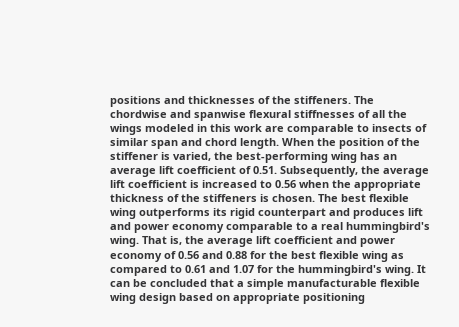positions and thicknesses of the stiffeners. The chordwise and spanwise flexural stiffnesses of all the wings modeled in this work are comparable to insects of similar span and chord length. When the position of the stiffener is varied, the best-performing wing has an average lift coefficient of 0.51. Subsequently, the average lift coefficient is increased to 0.56 when the appropriate thickness of the stiffeners is chosen. The best flexible wing outperforms its rigid counterpart and produces lift and power economy comparable to a real hummingbird's wing. That is, the average lift coefficient and power economy of 0.56 and 0.88 for the best flexible wing as compared to 0.61 and 1.07 for the hummingbird's wing. It can be concluded that a simple manufacturable flexible wing design based on appropriate positioning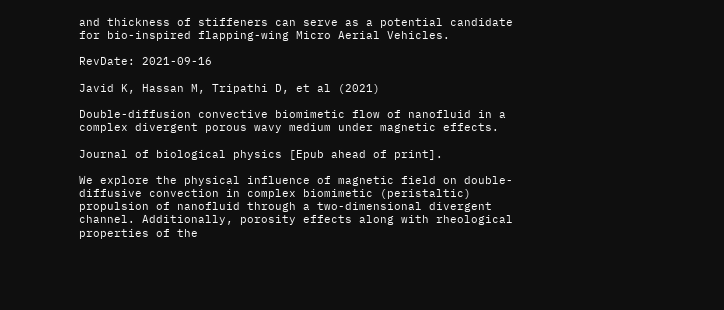and thickness of stiffeners can serve as a potential candidate for bio-inspired flapping-wing Micro Aerial Vehicles.

RevDate: 2021-09-16

Javid K, Hassan M, Tripathi D, et al (2021)

Double-diffusion convective biomimetic flow of nanofluid in a complex divergent porous wavy medium under magnetic effects.

Journal of biological physics [Epub ahead of print].

We explore the physical influence of magnetic field on double-diffusive convection in complex biomimetic (peristaltic) propulsion of nanofluid through a two-dimensional divergent channel. Additionally, porosity effects along with rheological properties of the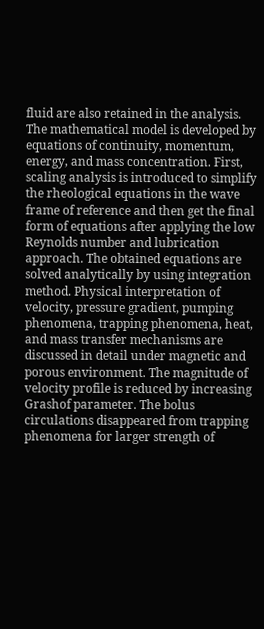fluid are also retained in the analysis. The mathematical model is developed by equations of continuity, momentum, energy, and mass concentration. First, scaling analysis is introduced to simplify the rheological equations in the wave frame of reference and then get the final form of equations after applying the low Reynolds number and lubrication approach. The obtained equations are solved analytically by using integration method. Physical interpretation of velocity, pressure gradient, pumping phenomena, trapping phenomena, heat, and mass transfer mechanisms are discussed in detail under magnetic and porous environment. The magnitude of velocity profile is reduced by increasing Grashof parameter. The bolus circulations disappeared from trapping phenomena for larger strength of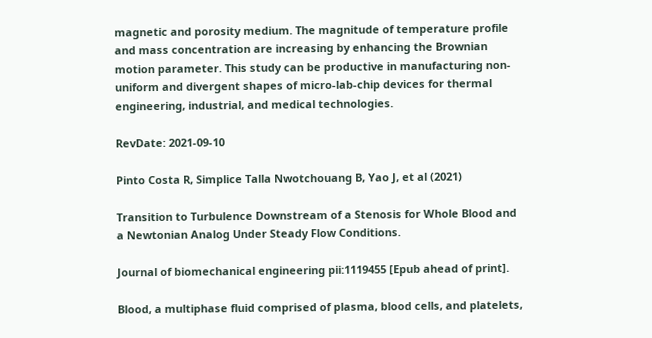magnetic and porosity medium. The magnitude of temperature profile and mass concentration are increasing by enhancing the Brownian motion parameter. This study can be productive in manufacturing non-uniform and divergent shapes of micro-lab-chip devices for thermal engineering, industrial, and medical technologies.

RevDate: 2021-09-10

Pinto Costa R, Simplice Talla Nwotchouang B, Yao J, et al (2021)

Transition to Turbulence Downstream of a Stenosis for Whole Blood and a Newtonian Analog Under Steady Flow Conditions.

Journal of biomechanical engineering pii:1119455 [Epub ahead of print].

Blood, a multiphase fluid comprised of plasma, blood cells, and platelets,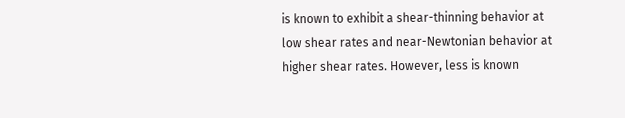is known to exhibit a shear-thinning behavior at low shear rates and near-Newtonian behavior at higher shear rates. However, less is known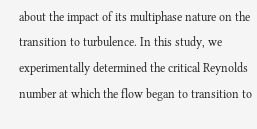about the impact of its multiphase nature on the transition to turbulence. In this study, we experimentally determined the critical Reynolds number at which the flow began to transition to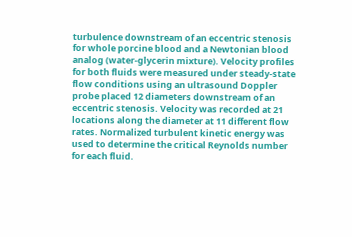turbulence downstream of an eccentric stenosis for whole porcine blood and a Newtonian blood analog (water-glycerin mixture). Velocity profiles for both fluids were measured under steady-state flow conditions using an ultrasound Doppler probe placed 12 diameters downstream of an eccentric stenosis. Velocity was recorded at 21 locations along the diameter at 11 different flow rates. Normalized turbulent kinetic energy was used to determine the critical Reynolds number for each fluid.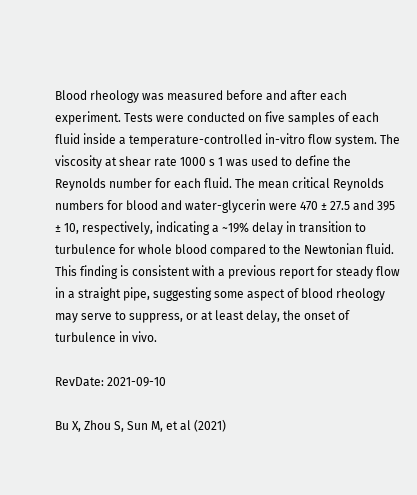Blood rheology was measured before and after each experiment. Tests were conducted on five samples of each fluid inside a temperature-controlled in-vitro flow system. The viscosity at shear rate 1000 s 1 was used to define the Reynolds number for each fluid. The mean critical Reynolds numbers for blood and water-glycerin were 470 ± 27.5 and 395 ± 10, respectively, indicating a ~19% delay in transition to turbulence for whole blood compared to the Newtonian fluid. This finding is consistent with a previous report for steady flow in a straight pipe, suggesting some aspect of blood rheology may serve to suppress, or at least delay, the onset of turbulence in vivo.

RevDate: 2021-09-10

Bu X, Zhou S, Sun M, et al (2021)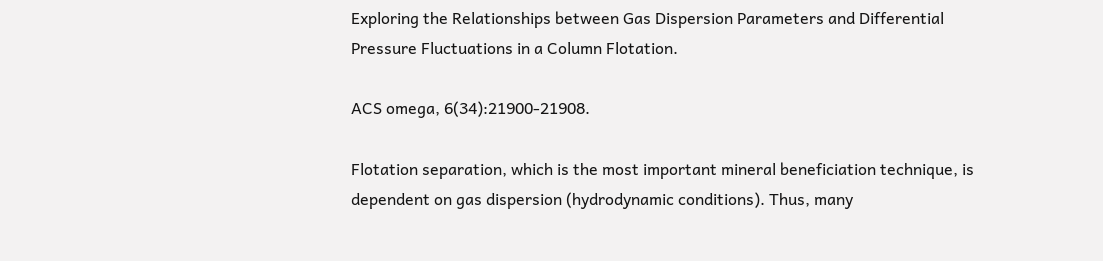Exploring the Relationships between Gas Dispersion Parameters and Differential Pressure Fluctuations in a Column Flotation.

ACS omega, 6(34):21900-21908.

Flotation separation, which is the most important mineral beneficiation technique, is dependent on gas dispersion (hydrodynamic conditions). Thus, many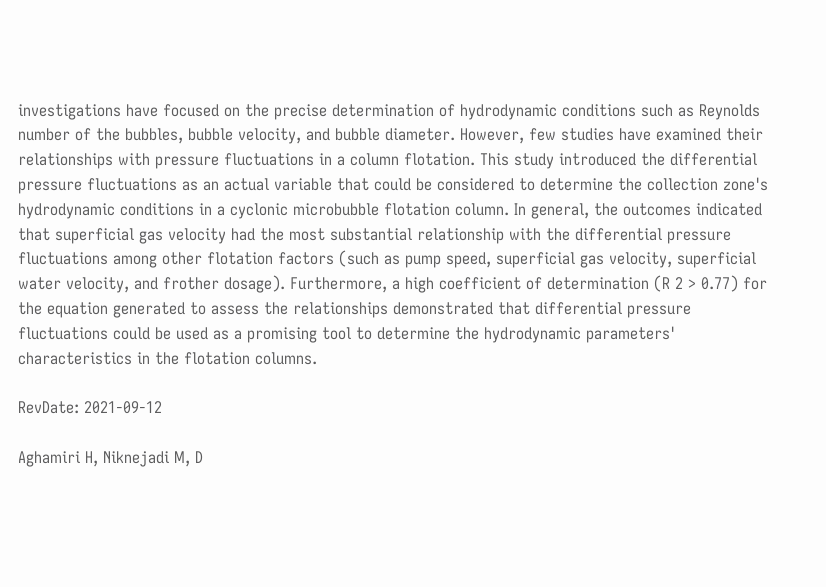investigations have focused on the precise determination of hydrodynamic conditions such as Reynolds number of the bubbles, bubble velocity, and bubble diameter. However, few studies have examined their relationships with pressure fluctuations in a column flotation. This study introduced the differential pressure fluctuations as an actual variable that could be considered to determine the collection zone's hydrodynamic conditions in a cyclonic microbubble flotation column. In general, the outcomes indicated that superficial gas velocity had the most substantial relationship with the differential pressure fluctuations among other flotation factors (such as pump speed, superficial gas velocity, superficial water velocity, and frother dosage). Furthermore, a high coefficient of determination (R 2 > 0.77) for the equation generated to assess the relationships demonstrated that differential pressure fluctuations could be used as a promising tool to determine the hydrodynamic parameters' characteristics in the flotation columns.

RevDate: 2021-09-12

Aghamiri H, Niknejadi M, D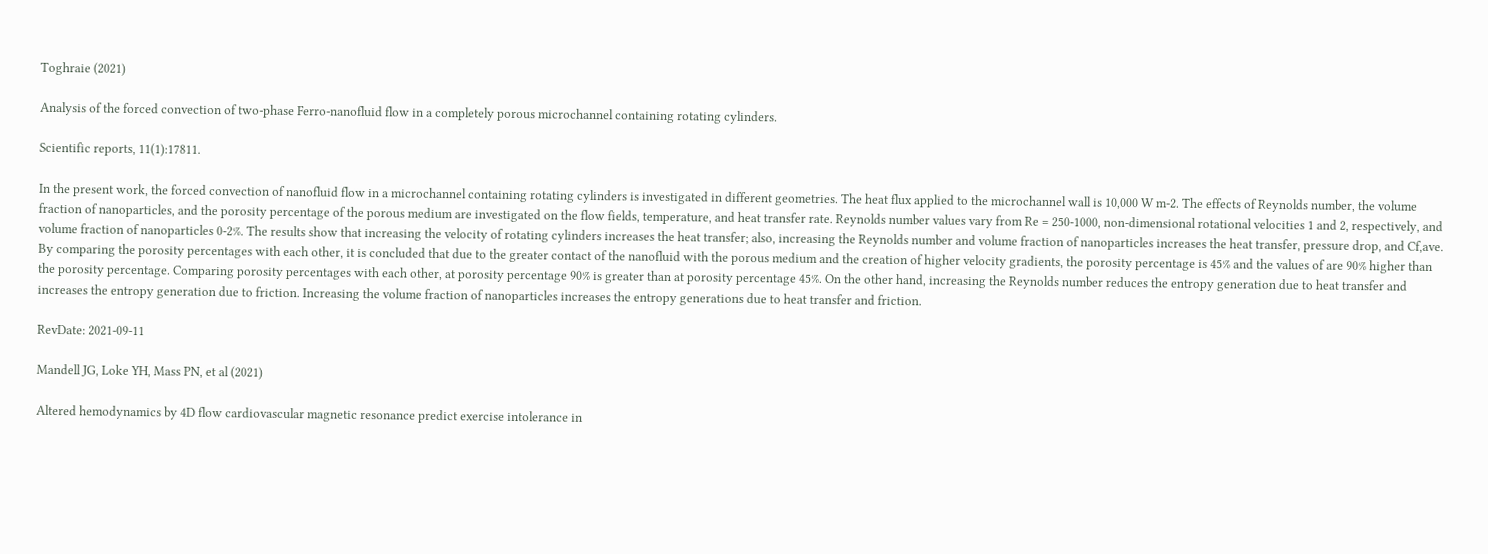Toghraie (2021)

Analysis of the forced convection of two-phase Ferro-nanofluid flow in a completely porous microchannel containing rotating cylinders.

Scientific reports, 11(1):17811.

In the present work, the forced convection of nanofluid flow in a microchannel containing rotating cylinders is investigated in different geometries. The heat flux applied to the microchannel wall is 10,000 W m-2. The effects of Reynolds number, the volume fraction of nanoparticles, and the porosity percentage of the porous medium are investigated on the flow fields, temperature, and heat transfer rate. Reynolds number values vary from Re = 250-1000, non-dimensional rotational velocities 1 and 2, respectively, and volume fraction of nanoparticles 0-2%. The results show that increasing the velocity of rotating cylinders increases the heat transfer; also, increasing the Reynolds number and volume fraction of nanoparticles increases the heat transfer, pressure drop, and Cf,ave. By comparing the porosity percentages with each other, it is concluded that due to the greater contact of the nanofluid with the porous medium and the creation of higher velocity gradients, the porosity percentage is 45% and the values of are 90% higher than the porosity percentage. Comparing porosity percentages with each other, at porosity percentage 90% is greater than at porosity percentage 45%. On the other hand, increasing the Reynolds number reduces the entropy generation due to heat transfer and increases the entropy generation due to friction. Increasing the volume fraction of nanoparticles increases the entropy generations due to heat transfer and friction.

RevDate: 2021-09-11

Mandell JG, Loke YH, Mass PN, et al (2021)

Altered hemodynamics by 4D flow cardiovascular magnetic resonance predict exercise intolerance in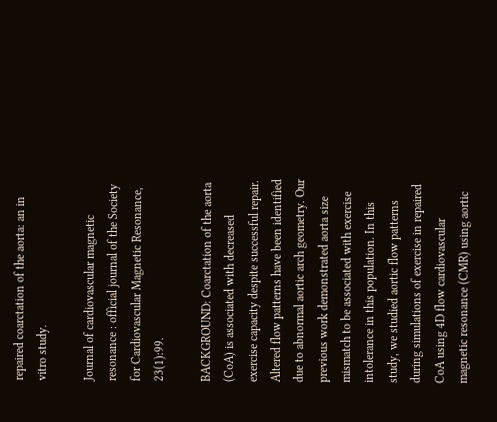repaired coarctation of the aorta: an in vitro study.

Journal of cardiovascular magnetic resonance : official journal of the Society for Cardiovascular Magnetic Resonance, 23(1):99.

BACKGROUND: Coarctation of the aorta (CoA) is associated with decreased exercise capacity despite successful repair. Altered flow patterns have been identified due to abnormal aortic arch geometry. Our previous work demonstrated aorta size mismatch to be associated with exercise intolerance in this population. In this study, we studied aortic flow patterns during simulations of exercise in repaired CoA using 4D flow cardiovascular magnetic resonance (CMR) using aortic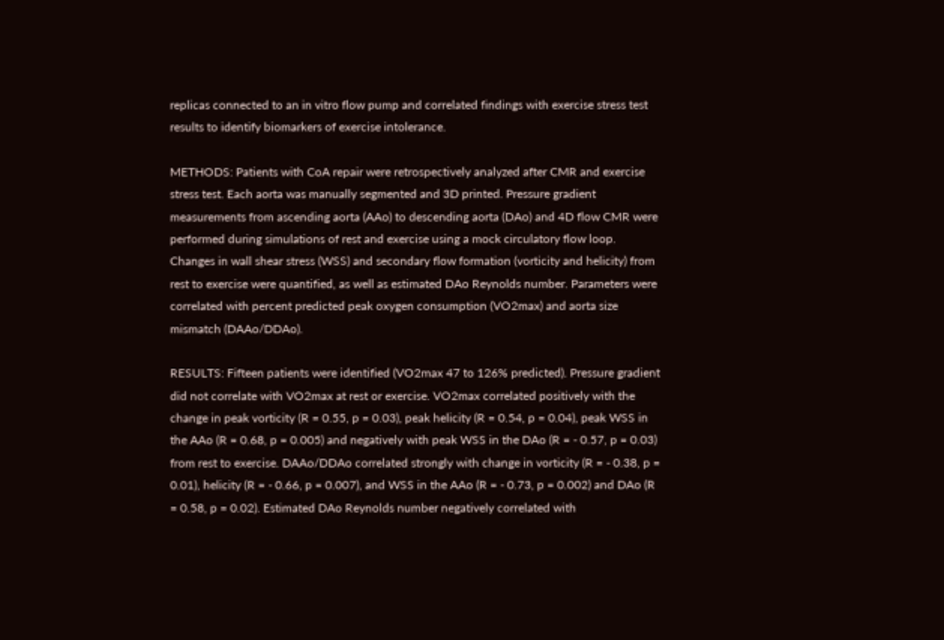replicas connected to an in vitro flow pump and correlated findings with exercise stress test results to identify biomarkers of exercise intolerance.

METHODS: Patients with CoA repair were retrospectively analyzed after CMR and exercise stress test. Each aorta was manually segmented and 3D printed. Pressure gradient measurements from ascending aorta (AAo) to descending aorta (DAo) and 4D flow CMR were performed during simulations of rest and exercise using a mock circulatory flow loop. Changes in wall shear stress (WSS) and secondary flow formation (vorticity and helicity) from rest to exercise were quantified, as well as estimated DAo Reynolds number. Parameters were correlated with percent predicted peak oxygen consumption (VO2max) and aorta size mismatch (DAAo/DDAo).

RESULTS: Fifteen patients were identified (VO2max 47 to 126% predicted). Pressure gradient did not correlate with VO2max at rest or exercise. VO2max correlated positively with the change in peak vorticity (R = 0.55, p = 0.03), peak helicity (R = 0.54, p = 0.04), peak WSS in the AAo (R = 0.68, p = 0.005) and negatively with peak WSS in the DAo (R = - 0.57, p = 0.03) from rest to exercise. DAAo/DDAo correlated strongly with change in vorticity (R = - 0.38, p = 0.01), helicity (R = - 0.66, p = 0.007), and WSS in the AAo (R = - 0.73, p = 0.002) and DAo (R = 0.58, p = 0.02). Estimated DAo Reynolds number negatively correlated with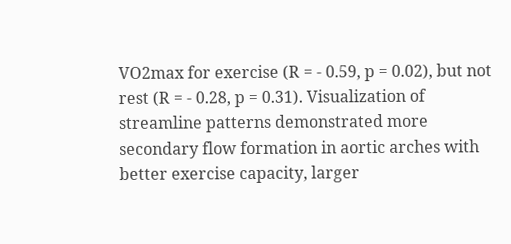VO2max for exercise (R = - 0.59, p = 0.02), but not rest (R = - 0.28, p = 0.31). Visualization of streamline patterns demonstrated more secondary flow formation in aortic arches with better exercise capacity, larger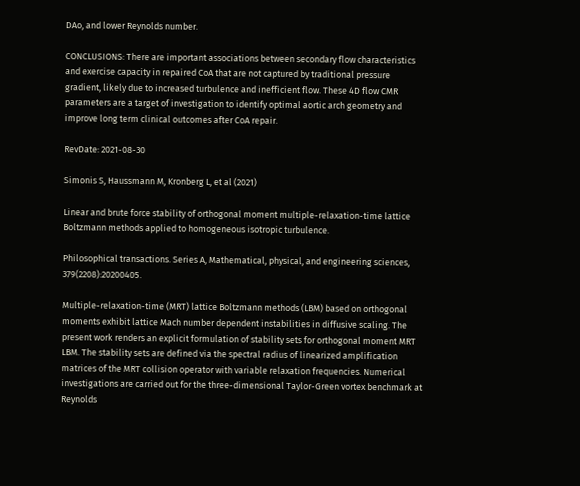DAo, and lower Reynolds number.

CONCLUSIONS: There are important associations between secondary flow characteristics and exercise capacity in repaired CoA that are not captured by traditional pressure gradient, likely due to increased turbulence and inefficient flow. These 4D flow CMR parameters are a target of investigation to identify optimal aortic arch geometry and improve long term clinical outcomes after CoA repair.

RevDate: 2021-08-30

Simonis S, Haussmann M, Kronberg L, et al (2021)

Linear and brute force stability of orthogonal moment multiple-relaxation-time lattice Boltzmann methods applied to homogeneous isotropic turbulence.

Philosophical transactions. Series A, Mathematical, physical, and engineering sciences, 379(2208):20200405.

Multiple-relaxation-time (MRT) lattice Boltzmann methods (LBM) based on orthogonal moments exhibit lattice Mach number dependent instabilities in diffusive scaling. The present work renders an explicit formulation of stability sets for orthogonal moment MRT LBM. The stability sets are defined via the spectral radius of linearized amplification matrices of the MRT collision operator with variable relaxation frequencies. Numerical investigations are carried out for the three-dimensional Taylor-Green vortex benchmark at Reynolds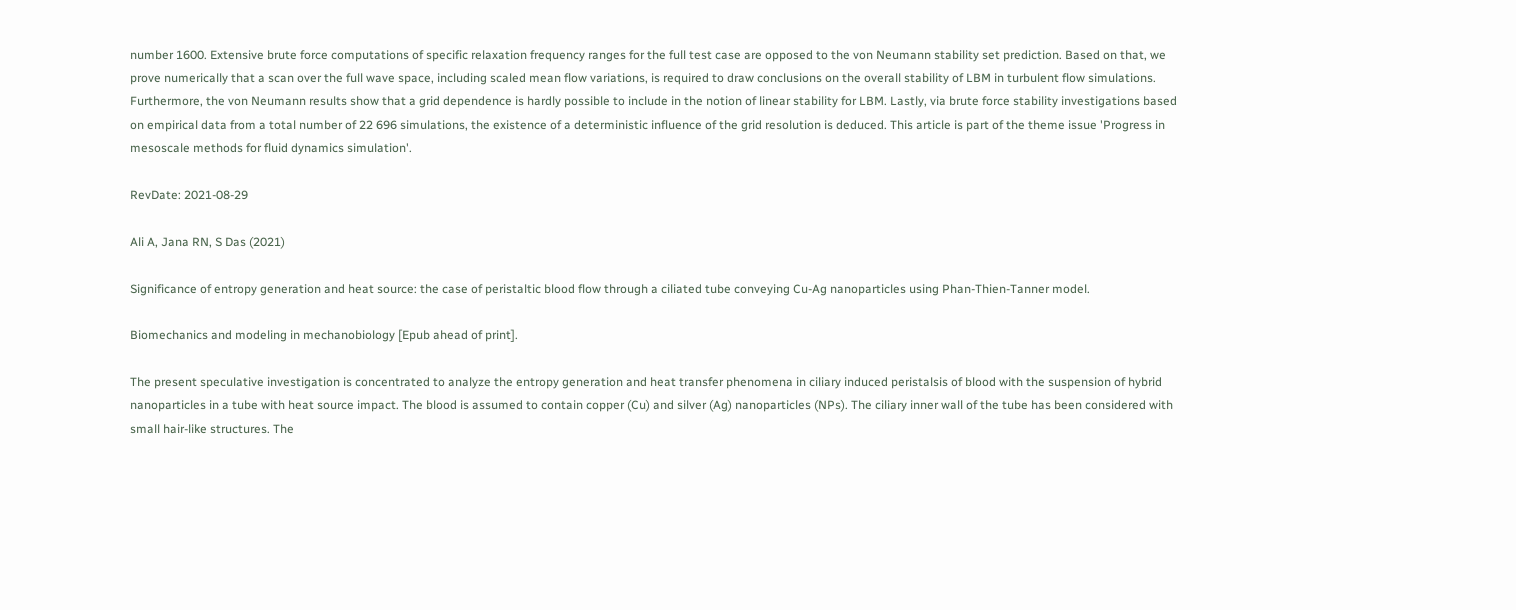number 1600. Extensive brute force computations of specific relaxation frequency ranges for the full test case are opposed to the von Neumann stability set prediction. Based on that, we prove numerically that a scan over the full wave space, including scaled mean flow variations, is required to draw conclusions on the overall stability of LBM in turbulent flow simulations. Furthermore, the von Neumann results show that a grid dependence is hardly possible to include in the notion of linear stability for LBM. Lastly, via brute force stability investigations based on empirical data from a total number of 22 696 simulations, the existence of a deterministic influence of the grid resolution is deduced. This article is part of the theme issue 'Progress in mesoscale methods for fluid dynamics simulation'.

RevDate: 2021-08-29

Ali A, Jana RN, S Das (2021)

Significance of entropy generation and heat source: the case of peristaltic blood flow through a ciliated tube conveying Cu-Ag nanoparticles using Phan-Thien-Tanner model.

Biomechanics and modeling in mechanobiology [Epub ahead of print].

The present speculative investigation is concentrated to analyze the entropy generation and heat transfer phenomena in ciliary induced peristalsis of blood with the suspension of hybrid nanoparticles in a tube with heat source impact. The blood is assumed to contain copper (Cu) and silver (Ag) nanoparticles (NPs). The ciliary inner wall of the tube has been considered with small hair-like structures. The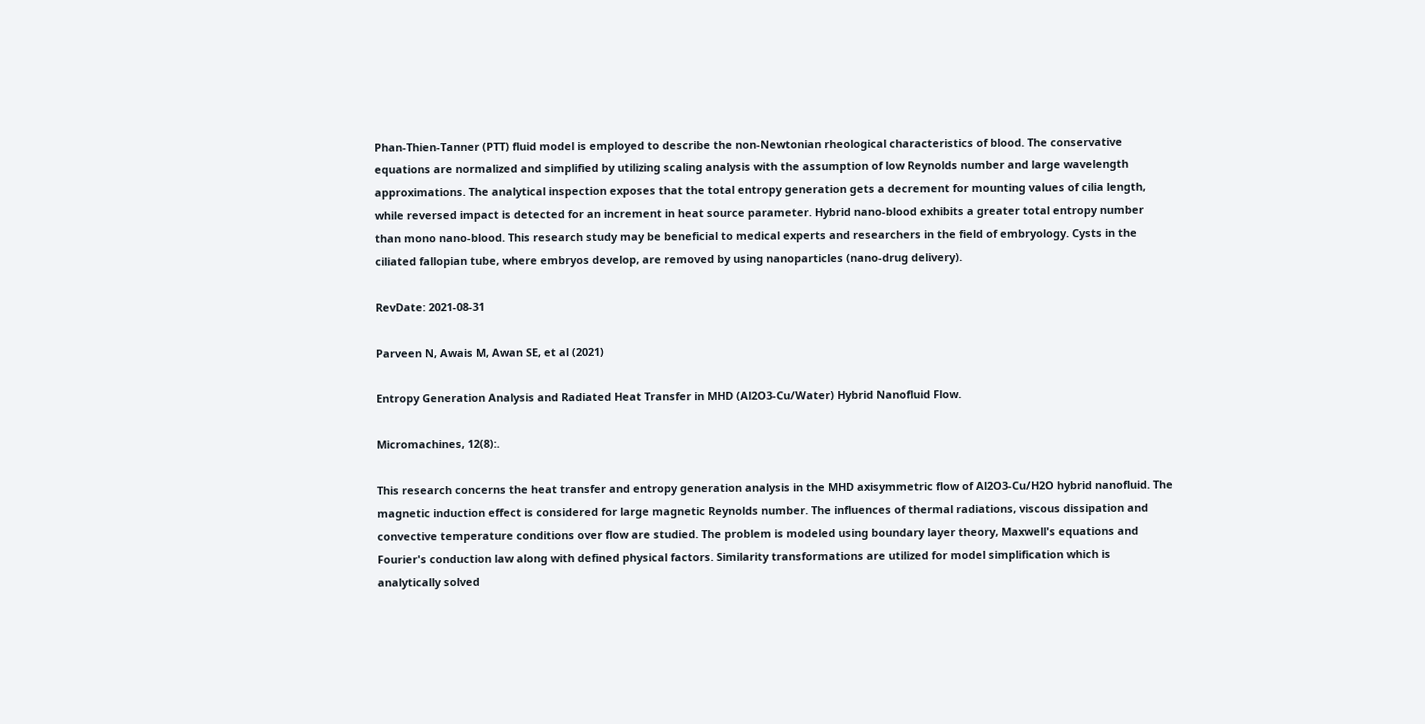Phan-Thien-Tanner (PTT) fluid model is employed to describe the non-Newtonian rheological characteristics of blood. The conservative equations are normalized and simplified by utilizing scaling analysis with the assumption of low Reynolds number and large wavelength approximations. The analytical inspection exposes that the total entropy generation gets a decrement for mounting values of cilia length, while reversed impact is detected for an increment in heat source parameter. Hybrid nano-blood exhibits a greater total entropy number than mono nano-blood. This research study may be beneficial to medical experts and researchers in the field of embryology. Cysts in the ciliated fallopian tube, where embryos develop, are removed by using nanoparticles (nano-drug delivery).

RevDate: 2021-08-31

Parveen N, Awais M, Awan SE, et al (2021)

Entropy Generation Analysis and Radiated Heat Transfer in MHD (Al2O3-Cu/Water) Hybrid Nanofluid Flow.

Micromachines, 12(8):.

This research concerns the heat transfer and entropy generation analysis in the MHD axisymmetric flow of Al2O3-Cu/H2O hybrid nanofluid. The magnetic induction effect is considered for large magnetic Reynolds number. The influences of thermal radiations, viscous dissipation and convective temperature conditions over flow are studied. The problem is modeled using boundary layer theory, Maxwell's equations and Fourier's conduction law along with defined physical factors. Similarity transformations are utilized for model simplification which is analytically solved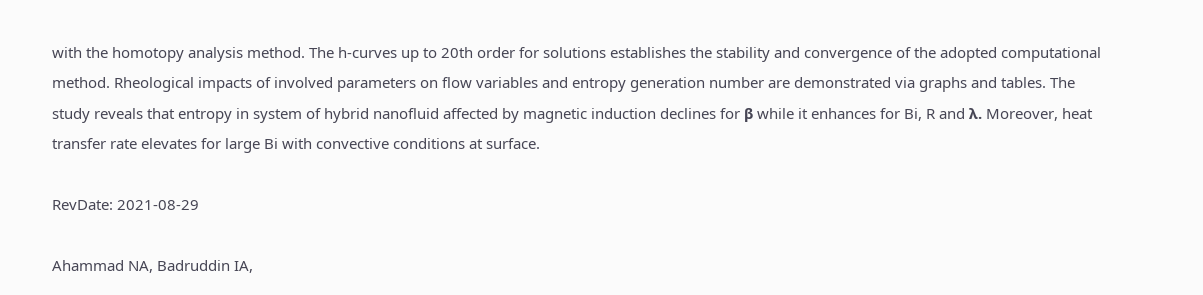with the homotopy analysis method. The h-curves up to 20th order for solutions establishes the stability and convergence of the adopted computational method. Rheological impacts of involved parameters on flow variables and entropy generation number are demonstrated via graphs and tables. The study reveals that entropy in system of hybrid nanofluid affected by magnetic induction declines for β while it enhances for Bi, R and λ. Moreover, heat transfer rate elevates for large Bi with convective conditions at surface.

RevDate: 2021-08-29

Ahammad NA, Badruddin IA,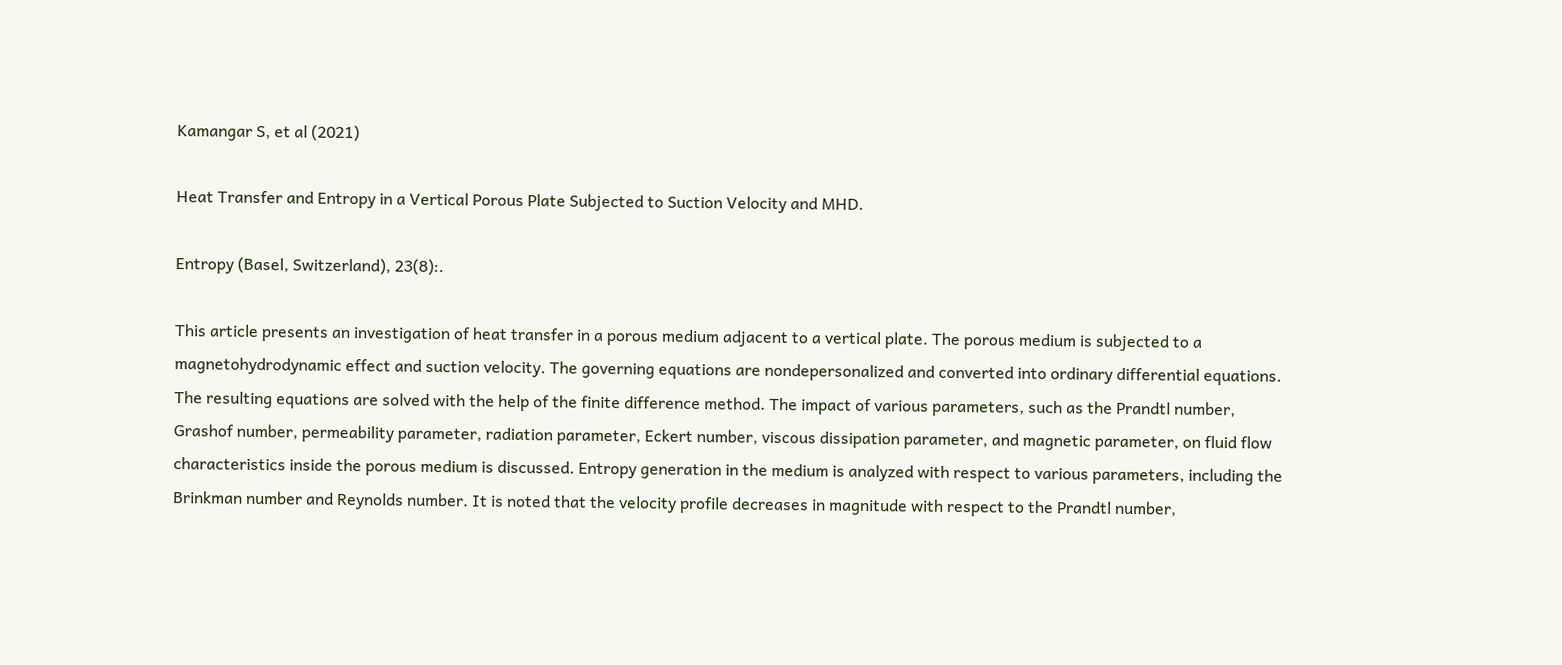Kamangar S, et al (2021)

Heat Transfer and Entropy in a Vertical Porous Plate Subjected to Suction Velocity and MHD.

Entropy (Basel, Switzerland), 23(8):.

This article presents an investigation of heat transfer in a porous medium adjacent to a vertical plate. The porous medium is subjected to a magnetohydrodynamic effect and suction velocity. The governing equations are nondepersonalized and converted into ordinary differential equations. The resulting equations are solved with the help of the finite difference method. The impact of various parameters, such as the Prandtl number, Grashof number, permeability parameter, radiation parameter, Eckert number, viscous dissipation parameter, and magnetic parameter, on fluid flow characteristics inside the porous medium is discussed. Entropy generation in the medium is analyzed with respect to various parameters, including the Brinkman number and Reynolds number. It is noted that the velocity profile decreases in magnitude with respect to the Prandtl number,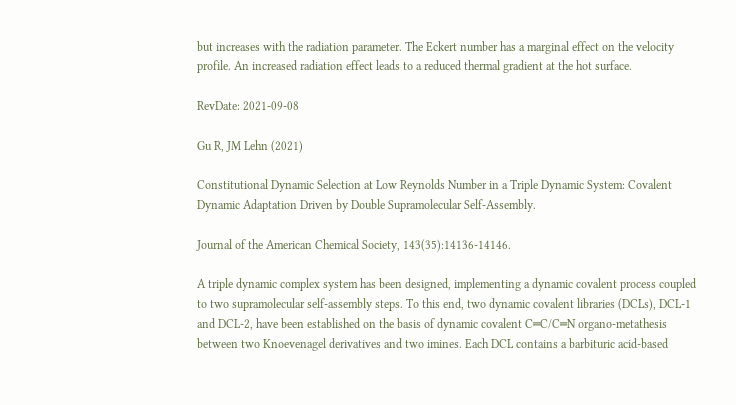but increases with the radiation parameter. The Eckert number has a marginal effect on the velocity profile. An increased radiation effect leads to a reduced thermal gradient at the hot surface.

RevDate: 2021-09-08

Gu R, JM Lehn (2021)

Constitutional Dynamic Selection at Low Reynolds Number in a Triple Dynamic System: Covalent Dynamic Adaptation Driven by Double Supramolecular Self-Assembly.

Journal of the American Chemical Society, 143(35):14136-14146.

A triple dynamic complex system has been designed, implementing a dynamic covalent process coupled to two supramolecular self-assembly steps. To this end, two dynamic covalent libraries (DCLs), DCL-1 and DCL-2, have been established on the basis of dynamic covalent C═C/C═N organo-metathesis between two Knoevenagel derivatives and two imines. Each DCL contains a barbituric acid-based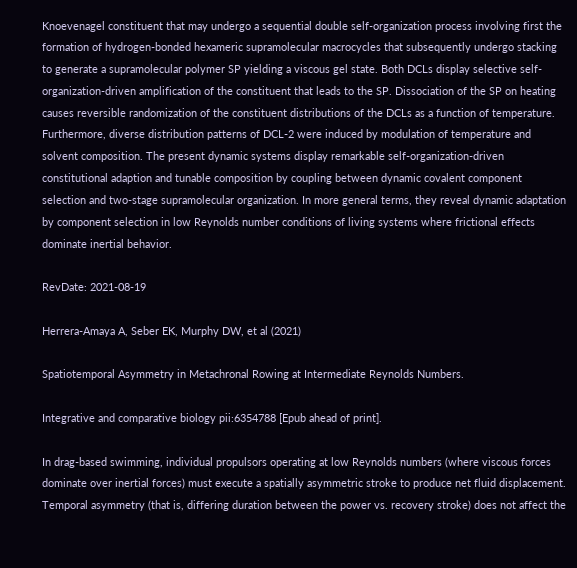Knoevenagel constituent that may undergo a sequential double self-organization process involving first the formation of hydrogen-bonded hexameric supramolecular macrocycles that subsequently undergo stacking to generate a supramolecular polymer SP yielding a viscous gel state. Both DCLs display selective self-organization-driven amplification of the constituent that leads to the SP. Dissociation of the SP on heating causes reversible randomization of the constituent distributions of the DCLs as a function of temperature. Furthermore, diverse distribution patterns of DCL-2 were induced by modulation of temperature and solvent composition. The present dynamic systems display remarkable self-organization-driven constitutional adaption and tunable composition by coupling between dynamic covalent component selection and two-stage supramolecular organization. In more general terms, they reveal dynamic adaptation by component selection in low Reynolds number conditions of living systems where frictional effects dominate inertial behavior.

RevDate: 2021-08-19

Herrera-Amaya A, Seber EK, Murphy DW, et al (2021)

Spatiotemporal Asymmetry in Metachronal Rowing at Intermediate Reynolds Numbers.

Integrative and comparative biology pii:6354788 [Epub ahead of print].

In drag-based swimming, individual propulsors operating at low Reynolds numbers (where viscous forces dominate over inertial forces) must execute a spatially asymmetric stroke to produce net fluid displacement. Temporal asymmetry (that is, differing duration between the power vs. recovery stroke) does not affect the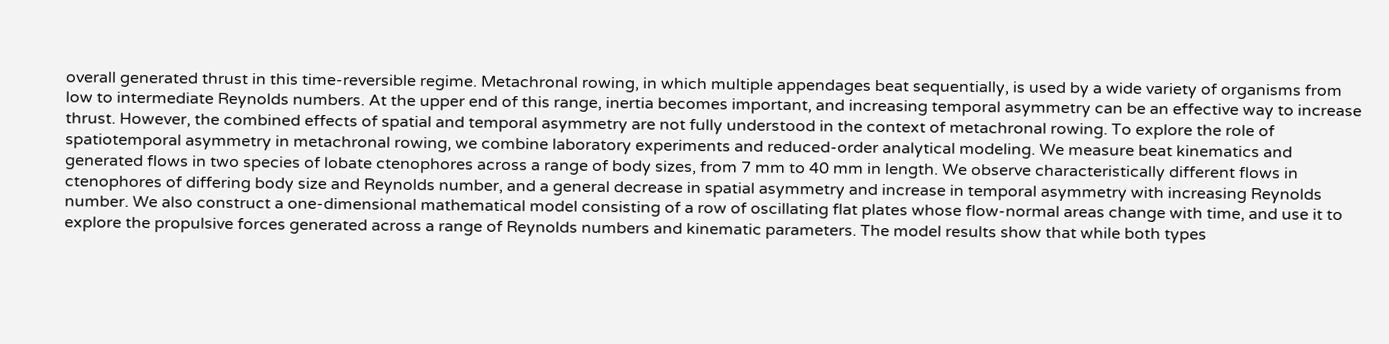overall generated thrust in this time-reversible regime. Metachronal rowing, in which multiple appendages beat sequentially, is used by a wide variety of organisms from low to intermediate Reynolds numbers. At the upper end of this range, inertia becomes important, and increasing temporal asymmetry can be an effective way to increase thrust. However, the combined effects of spatial and temporal asymmetry are not fully understood in the context of metachronal rowing. To explore the role of spatiotemporal asymmetry in metachronal rowing, we combine laboratory experiments and reduced-order analytical modeling. We measure beat kinematics and generated flows in two species of lobate ctenophores across a range of body sizes, from 7 mm to 40 mm in length. We observe characteristically different flows in ctenophores of differing body size and Reynolds number, and a general decrease in spatial asymmetry and increase in temporal asymmetry with increasing Reynolds number. We also construct a one-dimensional mathematical model consisting of a row of oscillating flat plates whose flow-normal areas change with time, and use it to explore the propulsive forces generated across a range of Reynolds numbers and kinematic parameters. The model results show that while both types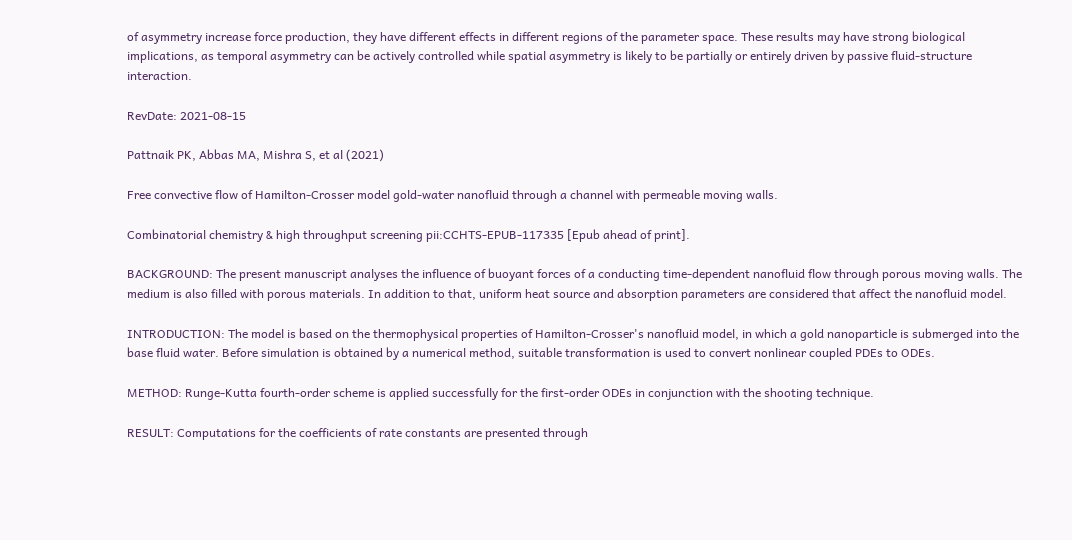of asymmetry increase force production, they have different effects in different regions of the parameter space. These results may have strong biological implications, as temporal asymmetry can be actively controlled while spatial asymmetry is likely to be partially or entirely driven by passive fluid-structure interaction.

RevDate: 2021-08-15

Pattnaik PK, Abbas MA, Mishra S, et al (2021)

Free convective flow of Hamilton-Crosser model gold-water nanofluid through a channel with permeable moving walls.

Combinatorial chemistry & high throughput screening pii:CCHTS-EPUB-117335 [Epub ahead of print].

BACKGROUND: The present manuscript analyses the influence of buoyant forces of a conducting time-dependent nanofluid flow through porous moving walls. The medium is also filled with porous materials. In addition to that, uniform heat source and absorption parameters are considered that affect the nanofluid model.

INTRODUCTION: The model is based on the thermophysical properties of Hamilton-Crosser's nanofluid model, in which a gold nanoparticle is submerged into the base fluid water. Before simulation is obtained by a numerical method, suitable transformation is used to convert nonlinear coupled PDEs to ODEs.

METHOD: Runge-Kutta fourth-order scheme is applied successfully for the first-order ODEs in conjunction with the shooting technique.

RESULT: Computations for the coefficients of rate constants are presented through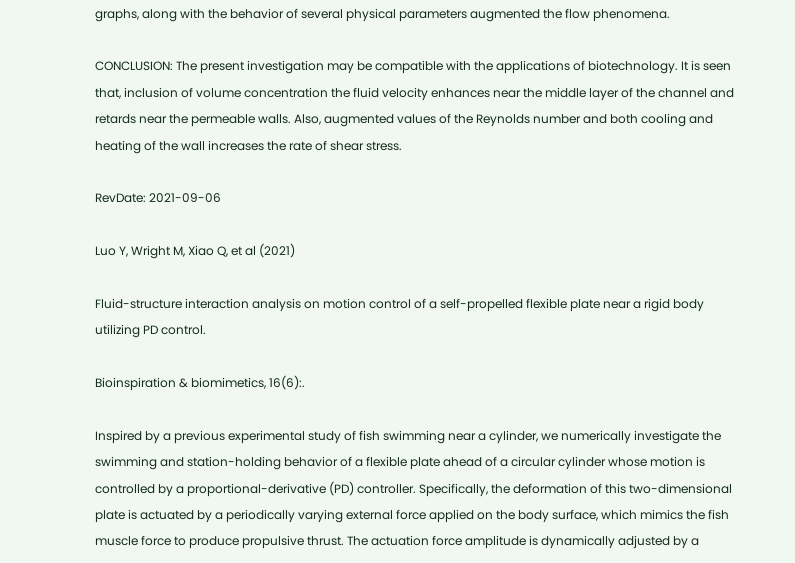graphs, along with the behavior of several physical parameters augmented the flow phenomena.

CONCLUSION: The present investigation may be compatible with the applications of biotechnology. It is seen that, inclusion of volume concentration the fluid velocity enhances near the middle layer of the channel and retards near the permeable walls. Also, augmented values of the Reynolds number and both cooling and heating of the wall increases the rate of shear stress.

RevDate: 2021-09-06

Luo Y, Wright M, Xiao Q, et al (2021)

Fluid-structure interaction analysis on motion control of a self-propelled flexible plate near a rigid body utilizing PD control.

Bioinspiration & biomimetics, 16(6):.

Inspired by a previous experimental study of fish swimming near a cylinder, we numerically investigate the swimming and station-holding behavior of a flexible plate ahead of a circular cylinder whose motion is controlled by a proportional-derivative (PD) controller. Specifically, the deformation of this two-dimensional plate is actuated by a periodically varying external force applied on the body surface, which mimics the fish muscle force to produce propulsive thrust. The actuation force amplitude is dynamically adjusted by a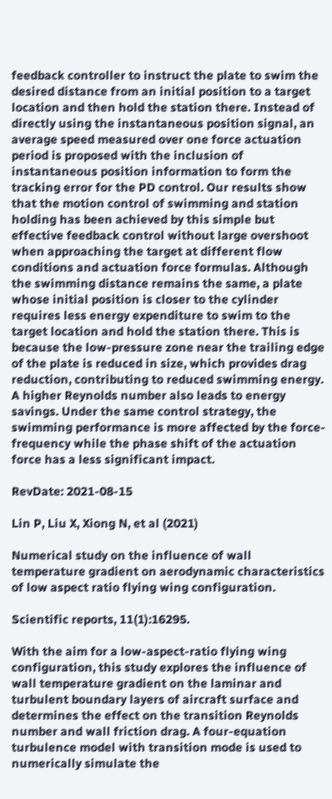feedback controller to instruct the plate to swim the desired distance from an initial position to a target location and then hold the station there. Instead of directly using the instantaneous position signal, an average speed measured over one force actuation period is proposed with the inclusion of instantaneous position information to form the tracking error for the PD control. Our results show that the motion control of swimming and station holding has been achieved by this simple but effective feedback control without large overshoot when approaching the target at different flow conditions and actuation force formulas. Although the swimming distance remains the same, a plate whose initial position is closer to the cylinder requires less energy expenditure to swim to the target location and hold the station there. This is because the low-pressure zone near the trailing edge of the plate is reduced in size, which provides drag reduction, contributing to reduced swimming energy. A higher Reynolds number also leads to energy savings. Under the same control strategy, the swimming performance is more affected by the force-frequency while the phase shift of the actuation force has a less significant impact.

RevDate: 2021-08-15

Lin P, Liu X, Xiong N, et al (2021)

Numerical study on the influence of wall temperature gradient on aerodynamic characteristics of low aspect ratio flying wing configuration.

Scientific reports, 11(1):16295.

With the aim for a low-aspect-ratio flying wing configuration, this study explores the influence of wall temperature gradient on the laminar and turbulent boundary layers of aircraft surface and determines the effect on the transition Reynolds number and wall friction drag. A four-equation turbulence model with transition mode is used to numerically simulate the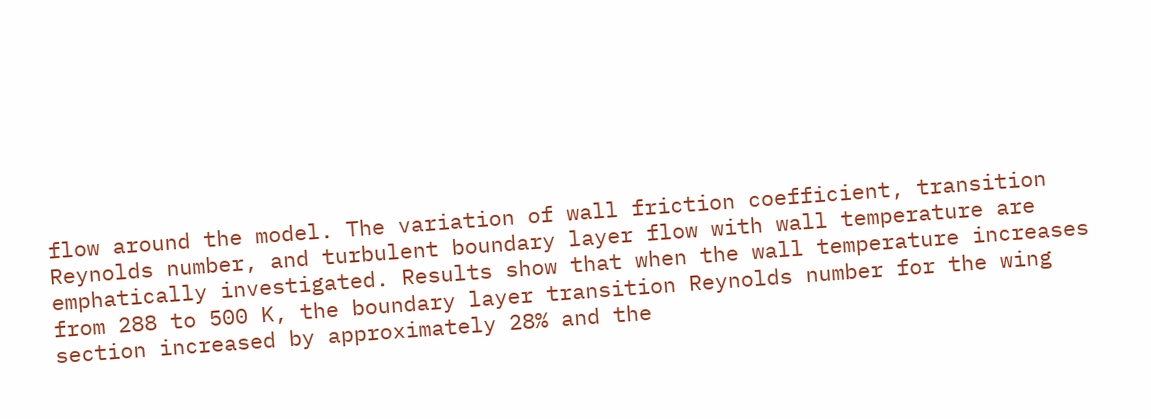flow around the model. The variation of wall friction coefficient, transition Reynolds number, and turbulent boundary layer flow with wall temperature are emphatically investigated. Results show that when the wall temperature increases from 288 to 500 K, the boundary layer transition Reynolds number for the wing section increased by approximately 28% and the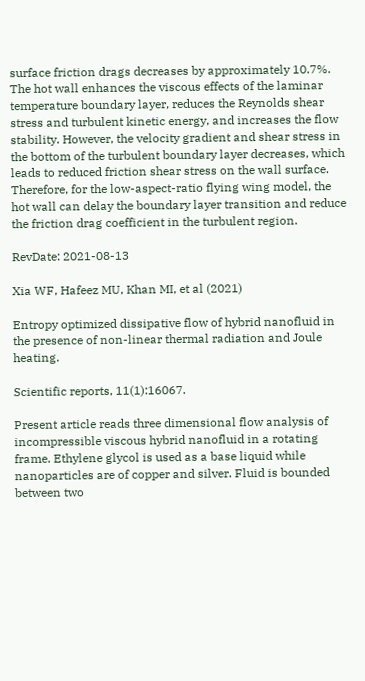surface friction drags decreases by approximately 10.7%. The hot wall enhances the viscous effects of the laminar temperature boundary layer, reduces the Reynolds shear stress and turbulent kinetic energy, and increases the flow stability. However, the velocity gradient and shear stress in the bottom of the turbulent boundary layer decreases, which leads to reduced friction shear stress on the wall surface. Therefore, for the low-aspect-ratio flying wing model, the hot wall can delay the boundary layer transition and reduce the friction drag coefficient in the turbulent region.

RevDate: 2021-08-13

Xia WF, Hafeez MU, Khan MI, et al (2021)

Entropy optimized dissipative flow of hybrid nanofluid in the presence of non-linear thermal radiation and Joule heating.

Scientific reports, 11(1):16067.

Present article reads three dimensional flow analysis of incompressible viscous hybrid nanofluid in a rotating frame. Ethylene glycol is used as a base liquid while nanoparticles are of copper and silver. Fluid is bounded between two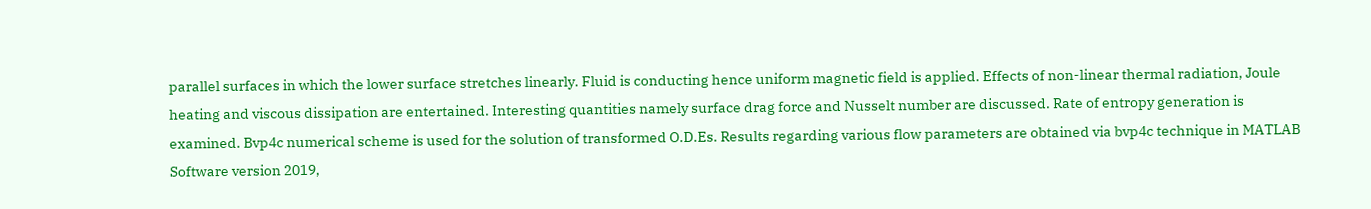parallel surfaces in which the lower surface stretches linearly. Fluid is conducting hence uniform magnetic field is applied. Effects of non-linear thermal radiation, Joule heating and viscous dissipation are entertained. Interesting quantities namely surface drag force and Nusselt number are discussed. Rate of entropy generation is examined. Bvp4c numerical scheme is used for the solution of transformed O.D.Es. Results regarding various flow parameters are obtained via bvp4c technique in MATLAB Software version 2019,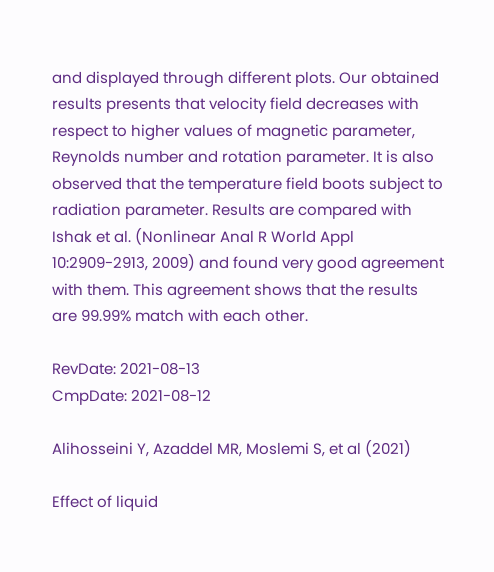and displayed through different plots. Our obtained results presents that velocity field decreases with respect to higher values of magnetic parameter, Reynolds number and rotation parameter. It is also observed that the temperature field boots subject to radiation parameter. Results are compared with Ishak et al. (Nonlinear Anal R World Appl 10:2909-2913, 2009) and found very good agreement with them. This agreement shows that the results are 99.99% match with each other.

RevDate: 2021-08-13
CmpDate: 2021-08-12

Alihosseini Y, Azaddel MR, Moslemi S, et al (2021)

Effect of liquid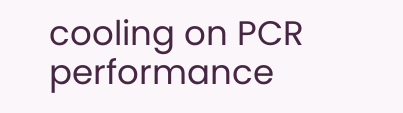cooling on PCR performance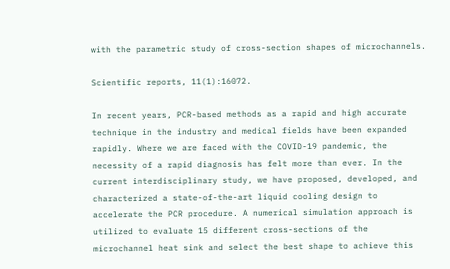with the parametric study of cross-section shapes of microchannels.

Scientific reports, 11(1):16072.

In recent years, PCR-based methods as a rapid and high accurate technique in the industry and medical fields have been expanded rapidly. Where we are faced with the COVID-19 pandemic, the necessity of a rapid diagnosis has felt more than ever. In the current interdisciplinary study, we have proposed, developed, and characterized a state-of-the-art liquid cooling design to accelerate the PCR procedure. A numerical simulation approach is utilized to evaluate 15 different cross-sections of the microchannel heat sink and select the best shape to achieve this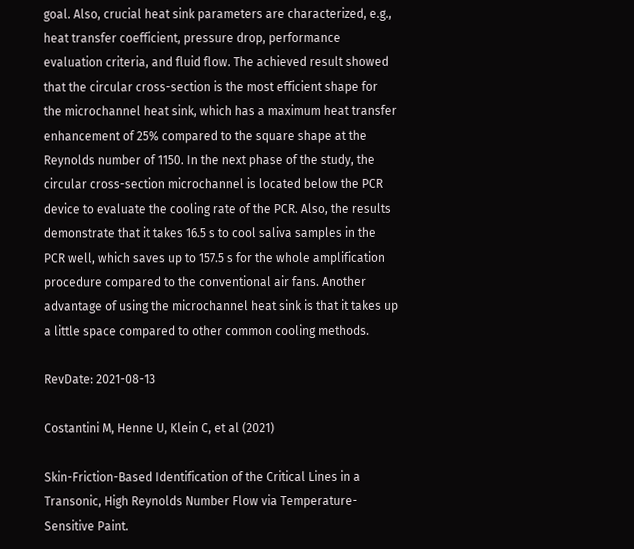goal. Also, crucial heat sink parameters are characterized, e.g., heat transfer coefficient, pressure drop, performance evaluation criteria, and fluid flow. The achieved result showed that the circular cross-section is the most efficient shape for the microchannel heat sink, which has a maximum heat transfer enhancement of 25% compared to the square shape at the Reynolds number of 1150. In the next phase of the study, the circular cross-section microchannel is located below the PCR device to evaluate the cooling rate of the PCR. Also, the results demonstrate that it takes 16.5 s to cool saliva samples in the PCR well, which saves up to 157.5 s for the whole amplification procedure compared to the conventional air fans. Another advantage of using the microchannel heat sink is that it takes up a little space compared to other common cooling methods.

RevDate: 2021-08-13

Costantini M, Henne U, Klein C, et al (2021)

Skin-Friction-Based Identification of the Critical Lines in a Transonic, High Reynolds Number Flow via Temperature-Sensitive Paint.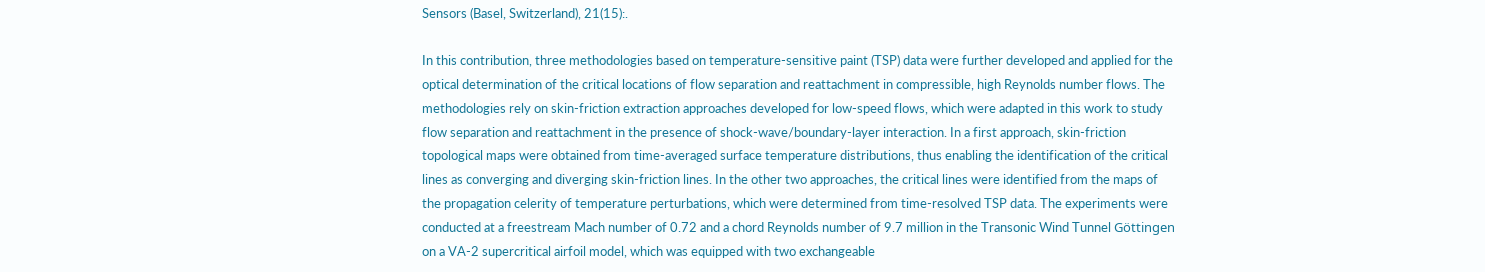Sensors (Basel, Switzerland), 21(15):.

In this contribution, three methodologies based on temperature-sensitive paint (TSP) data were further developed and applied for the optical determination of the critical locations of flow separation and reattachment in compressible, high Reynolds number flows. The methodologies rely on skin-friction extraction approaches developed for low-speed flows, which were adapted in this work to study flow separation and reattachment in the presence of shock-wave/boundary-layer interaction. In a first approach, skin-friction topological maps were obtained from time-averaged surface temperature distributions, thus enabling the identification of the critical lines as converging and diverging skin-friction lines. In the other two approaches, the critical lines were identified from the maps of the propagation celerity of temperature perturbations, which were determined from time-resolved TSP data. The experiments were conducted at a freestream Mach number of 0.72 and a chord Reynolds number of 9.7 million in the Transonic Wind Tunnel Göttingen on a VA-2 supercritical airfoil model, which was equipped with two exchangeable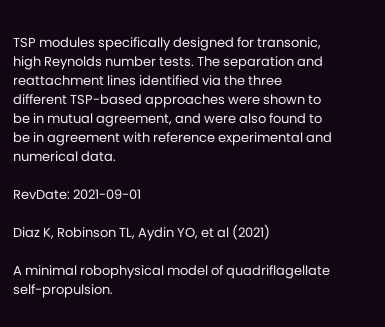TSP modules specifically designed for transonic, high Reynolds number tests. The separation and reattachment lines identified via the three different TSP-based approaches were shown to be in mutual agreement, and were also found to be in agreement with reference experimental and numerical data.

RevDate: 2021-09-01

Diaz K, Robinson TL, Aydin YO, et al (2021)

A minimal robophysical model of quadriflagellate self-propulsion.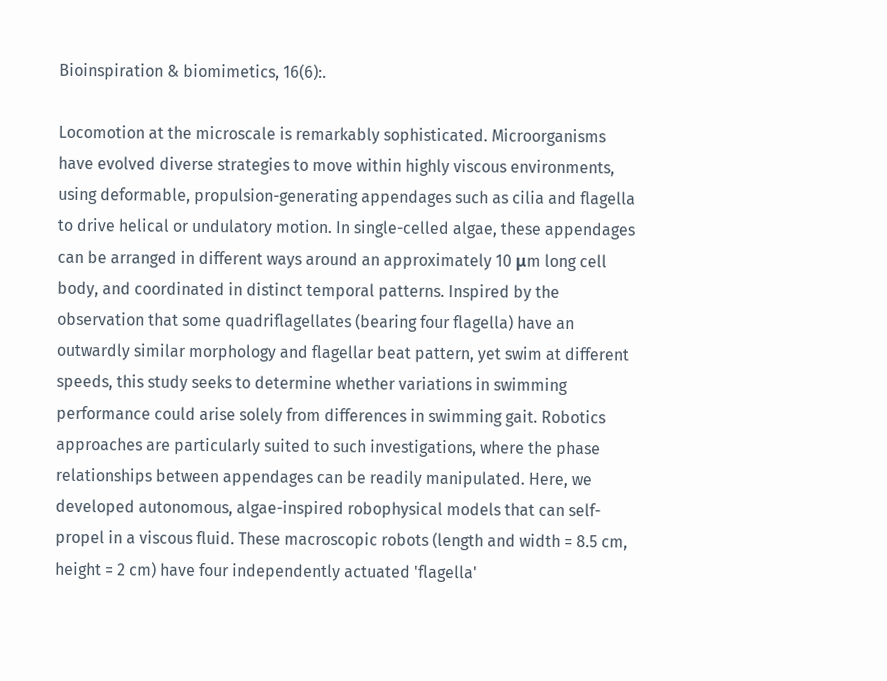Bioinspiration & biomimetics, 16(6):.

Locomotion at the microscale is remarkably sophisticated. Microorganisms have evolved diverse strategies to move within highly viscous environments, using deformable, propulsion-generating appendages such as cilia and flagella to drive helical or undulatory motion. In single-celled algae, these appendages can be arranged in different ways around an approximately 10 μm long cell body, and coordinated in distinct temporal patterns. Inspired by the observation that some quadriflagellates (bearing four flagella) have an outwardly similar morphology and flagellar beat pattern, yet swim at different speeds, this study seeks to determine whether variations in swimming performance could arise solely from differences in swimming gait. Robotics approaches are particularly suited to such investigations, where the phase relationships between appendages can be readily manipulated. Here, we developed autonomous, algae-inspired robophysical models that can self-propel in a viscous fluid. These macroscopic robots (length and width = 8.5 cm, height = 2 cm) have four independently actuated 'flagella'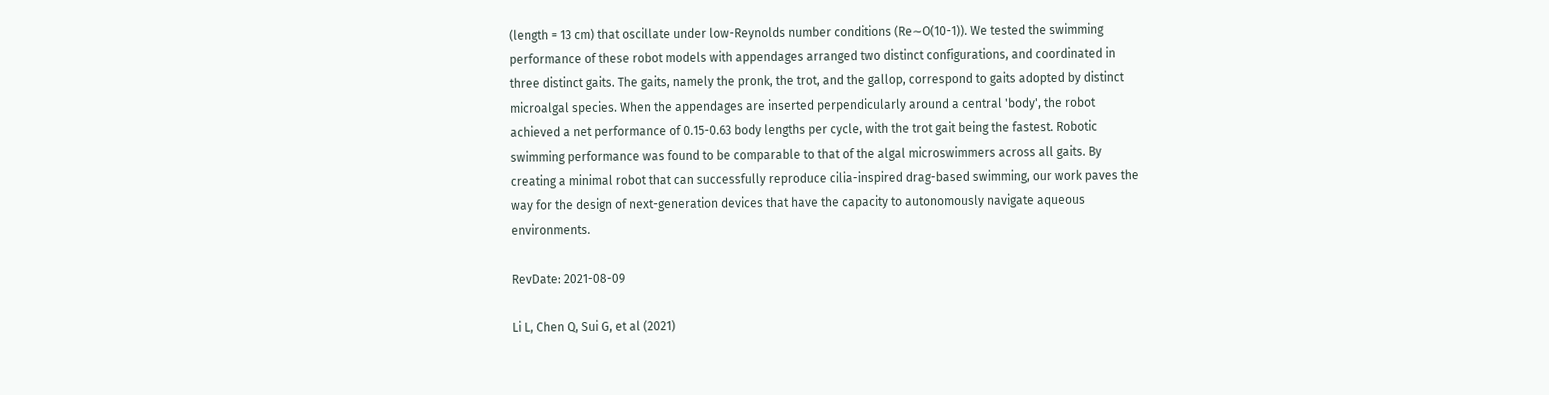(length = 13 cm) that oscillate under low-Reynolds number conditions (Re∼O(10-1)). We tested the swimming performance of these robot models with appendages arranged two distinct configurations, and coordinated in three distinct gaits. The gaits, namely the pronk, the trot, and the gallop, correspond to gaits adopted by distinct microalgal species. When the appendages are inserted perpendicularly around a central 'body', the robot achieved a net performance of 0.15-0.63 body lengths per cycle, with the trot gait being the fastest. Robotic swimming performance was found to be comparable to that of the algal microswimmers across all gaits. By creating a minimal robot that can successfully reproduce cilia-inspired drag-based swimming, our work paves the way for the design of next-generation devices that have the capacity to autonomously navigate aqueous environments.

RevDate: 2021-08-09

Li L, Chen Q, Sui G, et al (2021)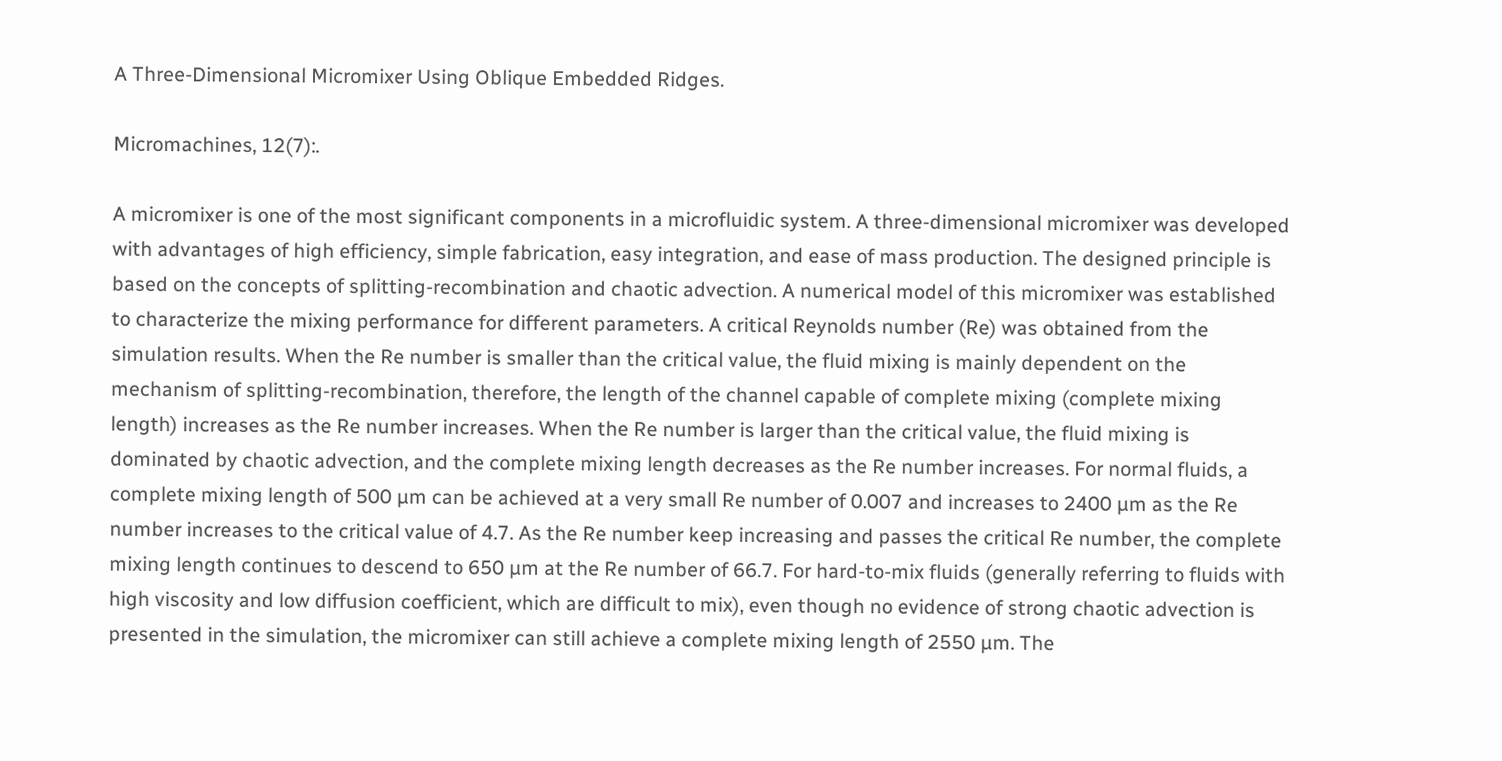A Three-Dimensional Micromixer Using Oblique Embedded Ridges.

Micromachines, 12(7):.

A micromixer is one of the most significant components in a microfluidic system. A three-dimensional micromixer was developed with advantages of high efficiency, simple fabrication, easy integration, and ease of mass production. The designed principle is based on the concepts of splitting-recombination and chaotic advection. A numerical model of this micromixer was established to characterize the mixing performance for different parameters. A critical Reynolds number (Re) was obtained from the simulation results. When the Re number is smaller than the critical value, the fluid mixing is mainly dependent on the mechanism of splitting-recombination, therefore, the length of the channel capable of complete mixing (complete mixing length) increases as the Re number increases. When the Re number is larger than the critical value, the fluid mixing is dominated by chaotic advection, and the complete mixing length decreases as the Re number increases. For normal fluids, a complete mixing length of 500 µm can be achieved at a very small Re number of 0.007 and increases to 2400 µm as the Re number increases to the critical value of 4.7. As the Re number keep increasing and passes the critical Re number, the complete mixing length continues to descend to 650 µm at the Re number of 66.7. For hard-to-mix fluids (generally referring to fluids with high viscosity and low diffusion coefficient, which are difficult to mix), even though no evidence of strong chaotic advection is presented in the simulation, the micromixer can still achieve a complete mixing length of 2550 µm. The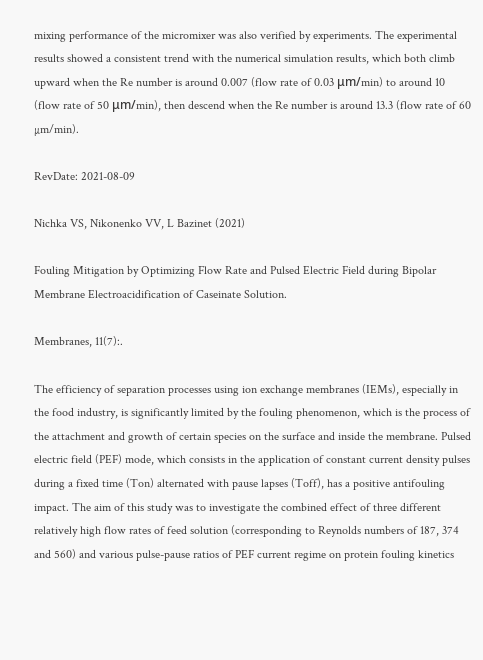mixing performance of the micromixer was also verified by experiments. The experimental results showed a consistent trend with the numerical simulation results, which both climb upward when the Re number is around 0.007 (flow rate of 0.03 μm/min) to around 10 (flow rate of 50 μm/min), then descend when the Re number is around 13.3 (flow rate of 60 µm/min).

RevDate: 2021-08-09

Nichka VS, Nikonenko VV, L Bazinet (2021)

Fouling Mitigation by Optimizing Flow Rate and Pulsed Electric Field during Bipolar Membrane Electroacidification of Caseinate Solution.

Membranes, 11(7):.

The efficiency of separation processes using ion exchange membranes (IEMs), especially in the food industry, is significantly limited by the fouling phenomenon, which is the process of the attachment and growth of certain species on the surface and inside the membrane. Pulsed electric field (PEF) mode, which consists in the application of constant current density pulses during a fixed time (Ton) alternated with pause lapses (Toff), has a positive antifouling impact. The aim of this study was to investigate the combined effect of three different relatively high flow rates of feed solution (corresponding to Reynolds numbers of 187, 374 and 560) and various pulse-pause ratios of PEF current regime on protein fouling kinetics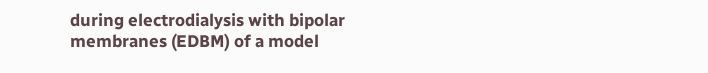during electrodialysis with bipolar membranes (EDBM) of a model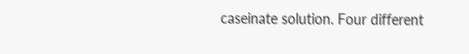caseinate solution. Four different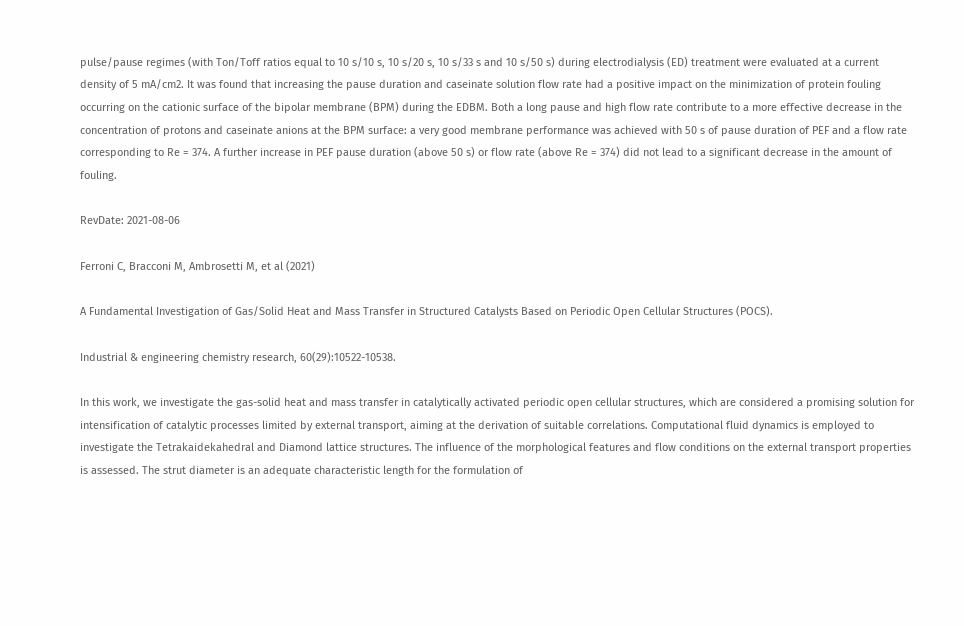pulse/pause regimes (with Ton/Toff ratios equal to 10 s/10 s, 10 s/20 s, 10 s/33 s and 10 s/50 s) during electrodialysis (ED) treatment were evaluated at a current density of 5 mA/cm2. It was found that increasing the pause duration and caseinate solution flow rate had a positive impact on the minimization of protein fouling occurring on the cationic surface of the bipolar membrane (BPM) during the EDBM. Both a long pause and high flow rate contribute to a more effective decrease in the concentration of protons and caseinate anions at the BPM surface: a very good membrane performance was achieved with 50 s of pause duration of PEF and a flow rate corresponding to Re = 374. A further increase in PEF pause duration (above 50 s) or flow rate (above Re = 374) did not lead to a significant decrease in the amount of fouling.

RevDate: 2021-08-06

Ferroni C, Bracconi M, Ambrosetti M, et al (2021)

A Fundamental Investigation of Gas/Solid Heat and Mass Transfer in Structured Catalysts Based on Periodic Open Cellular Structures (POCS).

Industrial & engineering chemistry research, 60(29):10522-10538.

In this work, we investigate the gas-solid heat and mass transfer in catalytically activated periodic open cellular structures, which are considered a promising solution for intensification of catalytic processes limited by external transport, aiming at the derivation of suitable correlations. Computational fluid dynamics is employed to investigate the Tetrakaidekahedral and Diamond lattice structures. The influence of the morphological features and flow conditions on the external transport properties is assessed. The strut diameter is an adequate characteristic length for the formulation of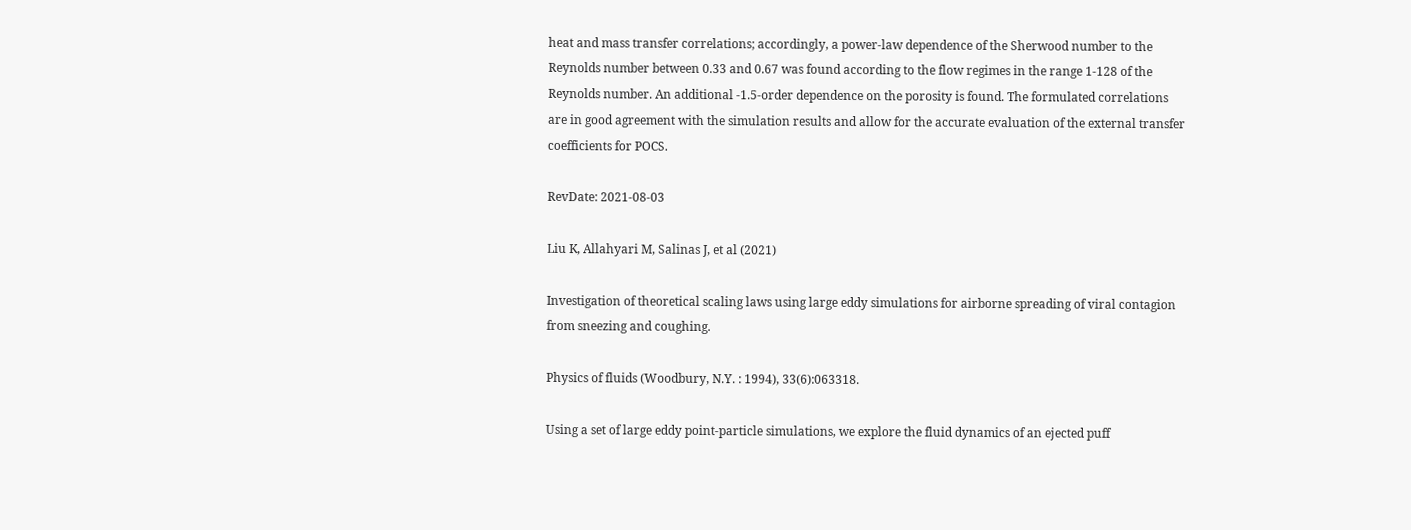heat and mass transfer correlations; accordingly, a power-law dependence of the Sherwood number to the Reynolds number between 0.33 and 0.67 was found according to the flow regimes in the range 1-128 of the Reynolds number. An additional -1.5-order dependence on the porosity is found. The formulated correlations are in good agreement with the simulation results and allow for the accurate evaluation of the external transfer coefficients for POCS.

RevDate: 2021-08-03

Liu K, Allahyari M, Salinas J, et al (2021)

Investigation of theoretical scaling laws using large eddy simulations for airborne spreading of viral contagion from sneezing and coughing.

Physics of fluids (Woodbury, N.Y. : 1994), 33(6):063318.

Using a set of large eddy point-particle simulations, we explore the fluid dynamics of an ejected puff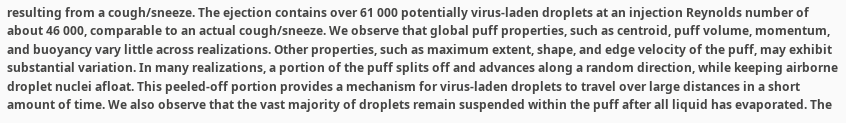resulting from a cough/sneeze. The ejection contains over 61 000 potentially virus-laden droplets at an injection Reynolds number of about 46 000, comparable to an actual cough/sneeze. We observe that global puff properties, such as centroid, puff volume, momentum, and buoyancy vary little across realizations. Other properties, such as maximum extent, shape, and edge velocity of the puff, may exhibit substantial variation. In many realizations, a portion of the puff splits off and advances along a random direction, while keeping airborne droplet nuclei afloat. This peeled-off portion provides a mechanism for virus-laden droplets to travel over large distances in a short amount of time. We also observe that the vast majority of droplets remain suspended within the puff after all liquid has evaporated. The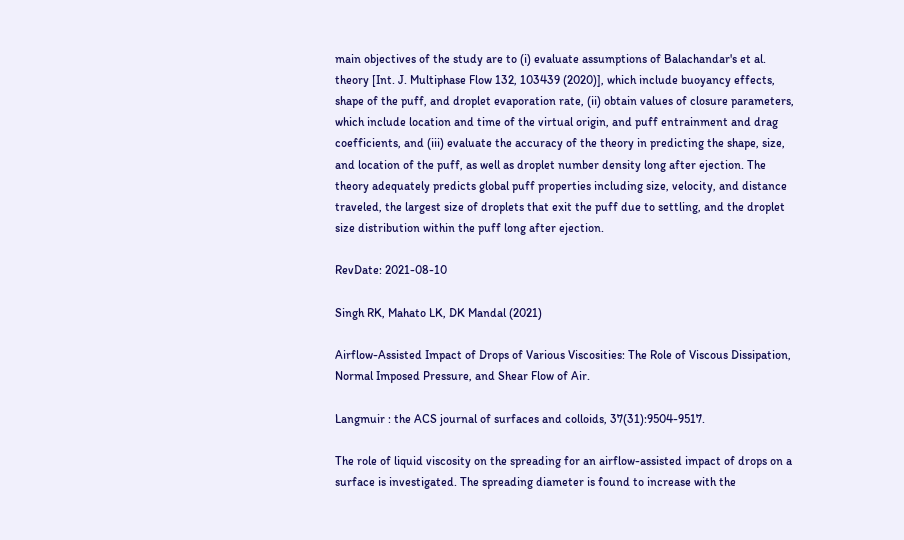main objectives of the study are to (i) evaluate assumptions of Balachandar's et al. theory [Int. J. Multiphase Flow 132, 103439 (2020)], which include buoyancy effects, shape of the puff, and droplet evaporation rate, (ii) obtain values of closure parameters, which include location and time of the virtual origin, and puff entrainment and drag coefficients, and (iii) evaluate the accuracy of the theory in predicting the shape, size, and location of the puff, as well as droplet number density long after ejection. The theory adequately predicts global puff properties including size, velocity, and distance traveled, the largest size of droplets that exit the puff due to settling, and the droplet size distribution within the puff long after ejection.

RevDate: 2021-08-10

Singh RK, Mahato LK, DK Mandal (2021)

Airflow-Assisted Impact of Drops of Various Viscosities: The Role of Viscous Dissipation, Normal Imposed Pressure, and Shear Flow of Air.

Langmuir : the ACS journal of surfaces and colloids, 37(31):9504-9517.

The role of liquid viscosity on the spreading for an airflow-assisted impact of drops on a surface is investigated. The spreading diameter is found to increase with the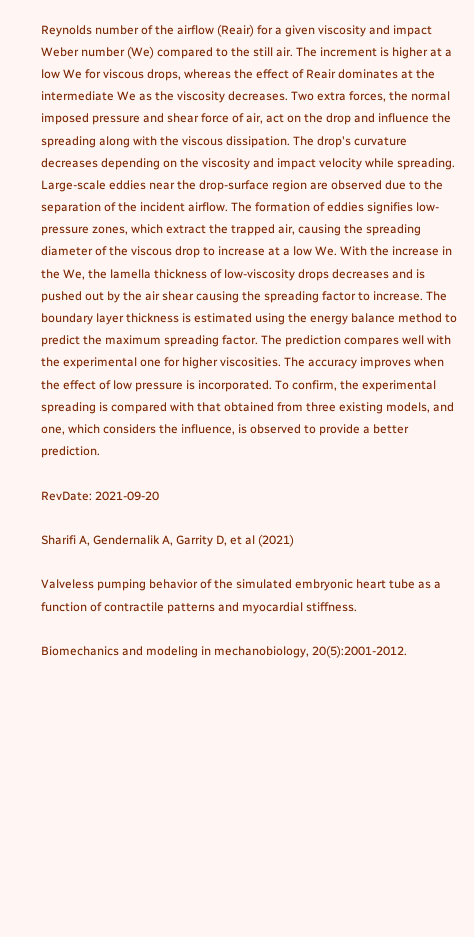Reynolds number of the airflow (Reair) for a given viscosity and impact Weber number (We) compared to the still air. The increment is higher at a low We for viscous drops, whereas the effect of Reair dominates at the intermediate We as the viscosity decreases. Two extra forces, the normal imposed pressure and shear force of air, act on the drop and influence the spreading along with the viscous dissipation. The drop's curvature decreases depending on the viscosity and impact velocity while spreading. Large-scale eddies near the drop-surface region are observed due to the separation of the incident airflow. The formation of eddies signifies low-pressure zones, which extract the trapped air, causing the spreading diameter of the viscous drop to increase at a low We. With the increase in the We, the lamella thickness of low-viscosity drops decreases and is pushed out by the air shear causing the spreading factor to increase. The boundary layer thickness is estimated using the energy balance method to predict the maximum spreading factor. The prediction compares well with the experimental one for higher viscosities. The accuracy improves when the effect of low pressure is incorporated. To confirm, the experimental spreading is compared with that obtained from three existing models, and one, which considers the influence, is observed to provide a better prediction.

RevDate: 2021-09-20

Sharifi A, Gendernalik A, Garrity D, et al (2021)

Valveless pumping behavior of the simulated embryonic heart tube as a function of contractile patterns and myocardial stiffness.

Biomechanics and modeling in mechanobiology, 20(5):2001-2012.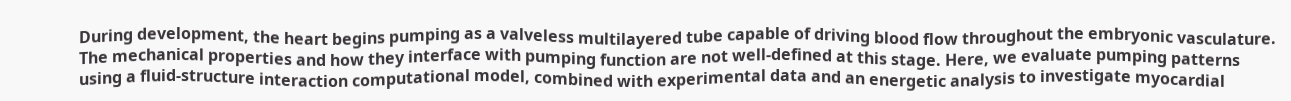During development, the heart begins pumping as a valveless multilayered tube capable of driving blood flow throughout the embryonic vasculature. The mechanical properties and how they interface with pumping function are not well-defined at this stage. Here, we evaluate pumping patterns using a fluid-structure interaction computational model, combined with experimental data and an energetic analysis to investigate myocardial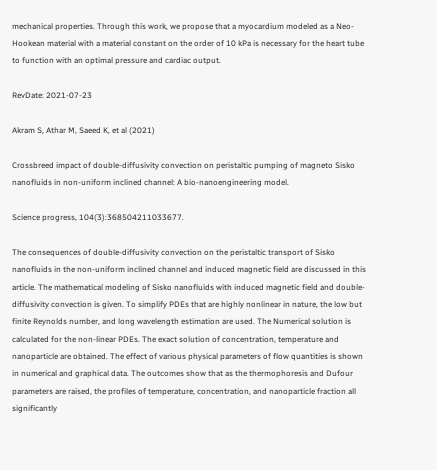mechanical properties. Through this work, we propose that a myocardium modeled as a Neo-Hookean material with a material constant on the order of 10 kPa is necessary for the heart tube to function with an optimal pressure and cardiac output.

RevDate: 2021-07-23

Akram S, Athar M, Saeed K, et al (2021)

Crossbreed impact of double-diffusivity convection on peristaltic pumping of magneto Sisko nanofluids in non-uniform inclined channel: A bio-nanoengineering model.

Science progress, 104(3):368504211033677.

The consequences of double-diffusivity convection on the peristaltic transport of Sisko nanofluids in the non-uniform inclined channel and induced magnetic field are discussed in this article. The mathematical modeling of Sisko nanofluids with induced magnetic field and double-diffusivity convection is given. To simplify PDEs that are highly nonlinear in nature, the low but finite Reynolds number, and long wavelength estimation are used. The Numerical solution is calculated for the non-linear PDEs. The exact solution of concentration, temperature and nanoparticle are obtained. The effect of various physical parameters of flow quantities is shown in numerical and graphical data. The outcomes show that as the thermophoresis and Dufour parameters are raised, the profiles of temperature, concentration, and nanoparticle fraction all significantly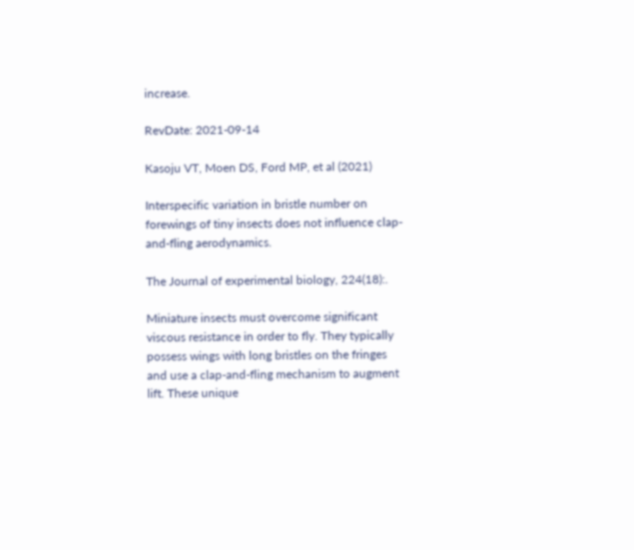increase.

RevDate: 2021-09-14

Kasoju VT, Moen DS, Ford MP, et al (2021)

Interspecific variation in bristle number on forewings of tiny insects does not influence clap-and-fling aerodynamics.

The Journal of experimental biology, 224(18):.

Miniature insects must overcome significant viscous resistance in order to fly. They typically possess wings with long bristles on the fringes and use a clap-and-fling mechanism to augment lift. These unique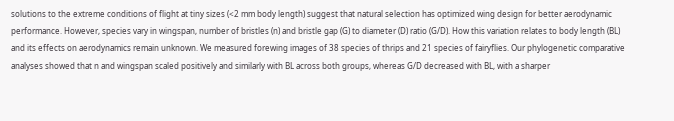solutions to the extreme conditions of flight at tiny sizes (<2 mm body length) suggest that natural selection has optimized wing design for better aerodynamic performance. However, species vary in wingspan, number of bristles (n) and bristle gap (G) to diameter (D) ratio (G/D). How this variation relates to body length (BL) and its effects on aerodynamics remain unknown. We measured forewing images of 38 species of thrips and 21 species of fairyflies. Our phylogenetic comparative analyses showed that n and wingspan scaled positively and similarly with BL across both groups, whereas G/D decreased with BL, with a sharper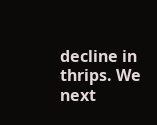decline in thrips. We next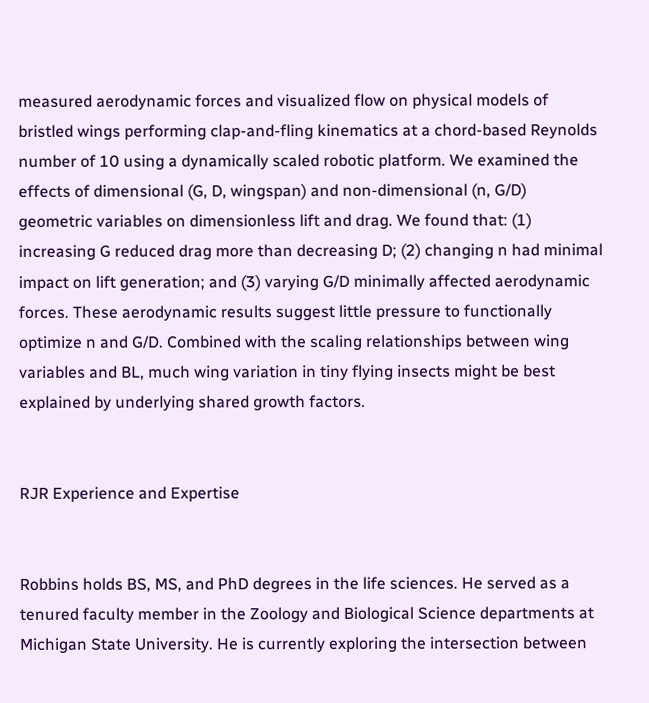measured aerodynamic forces and visualized flow on physical models of bristled wings performing clap-and-fling kinematics at a chord-based Reynolds number of 10 using a dynamically scaled robotic platform. We examined the effects of dimensional (G, D, wingspan) and non-dimensional (n, G/D) geometric variables on dimensionless lift and drag. We found that: (1) increasing G reduced drag more than decreasing D; (2) changing n had minimal impact on lift generation; and (3) varying G/D minimally affected aerodynamic forces. These aerodynamic results suggest little pressure to functionally optimize n and G/D. Combined with the scaling relationships between wing variables and BL, much wing variation in tiny flying insects might be best explained by underlying shared growth factors.


RJR Experience and Expertise


Robbins holds BS, MS, and PhD degrees in the life sciences. He served as a tenured faculty member in the Zoology and Biological Science departments at Michigan State University. He is currently exploring the intersection between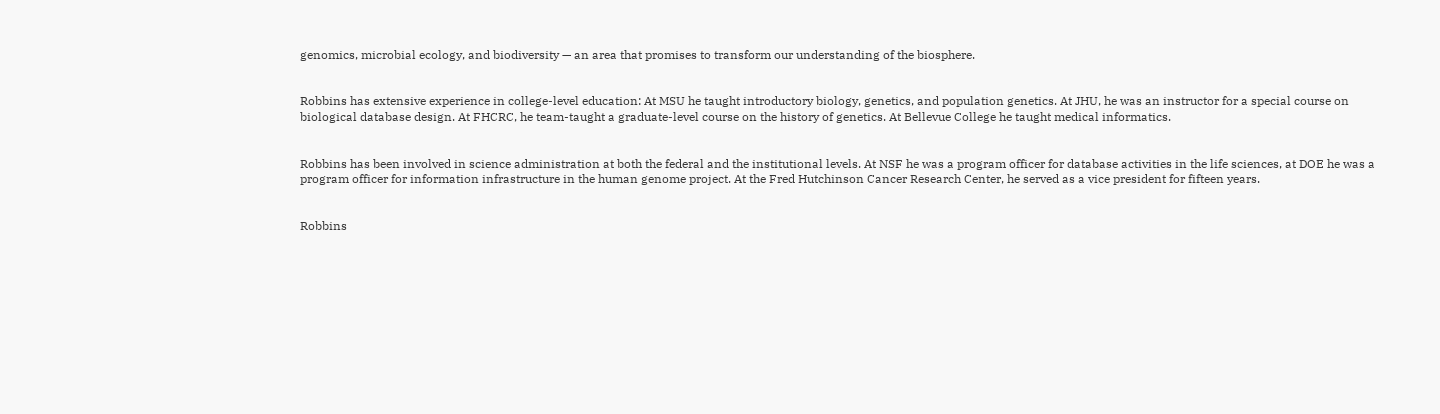genomics, microbial ecology, and biodiversity — an area that promises to transform our understanding of the biosphere.


Robbins has extensive experience in college-level education: At MSU he taught introductory biology, genetics, and population genetics. At JHU, he was an instructor for a special course on biological database design. At FHCRC, he team-taught a graduate-level course on the history of genetics. At Bellevue College he taught medical informatics.


Robbins has been involved in science administration at both the federal and the institutional levels. At NSF he was a program officer for database activities in the life sciences, at DOE he was a program officer for information infrastructure in the human genome project. At the Fred Hutchinson Cancer Research Center, he served as a vice president for fifteen years.


Robbins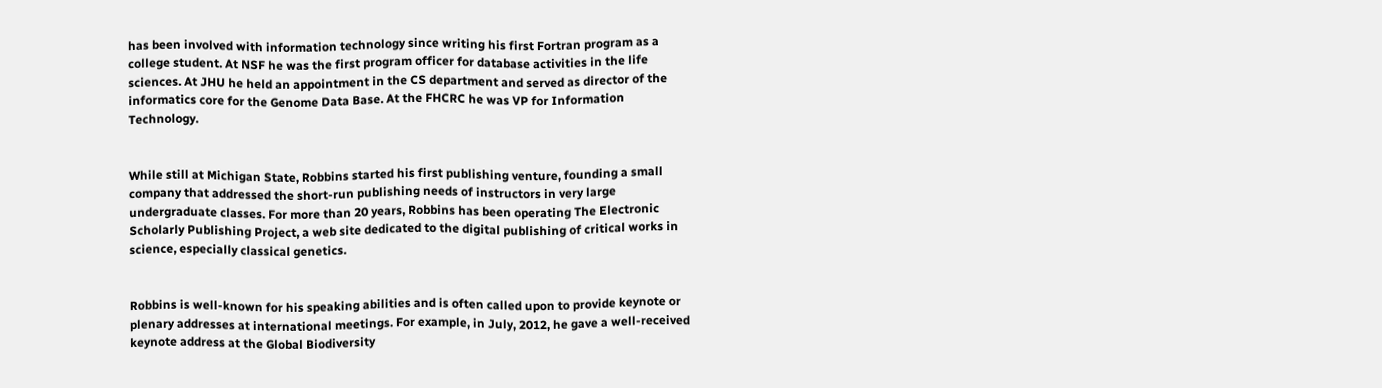has been involved with information technology since writing his first Fortran program as a college student. At NSF he was the first program officer for database activities in the life sciences. At JHU he held an appointment in the CS department and served as director of the informatics core for the Genome Data Base. At the FHCRC he was VP for Information Technology.


While still at Michigan State, Robbins started his first publishing venture, founding a small company that addressed the short-run publishing needs of instructors in very large undergraduate classes. For more than 20 years, Robbins has been operating The Electronic Scholarly Publishing Project, a web site dedicated to the digital publishing of critical works in science, especially classical genetics.


Robbins is well-known for his speaking abilities and is often called upon to provide keynote or plenary addresses at international meetings. For example, in July, 2012, he gave a well-received keynote address at the Global Biodiversity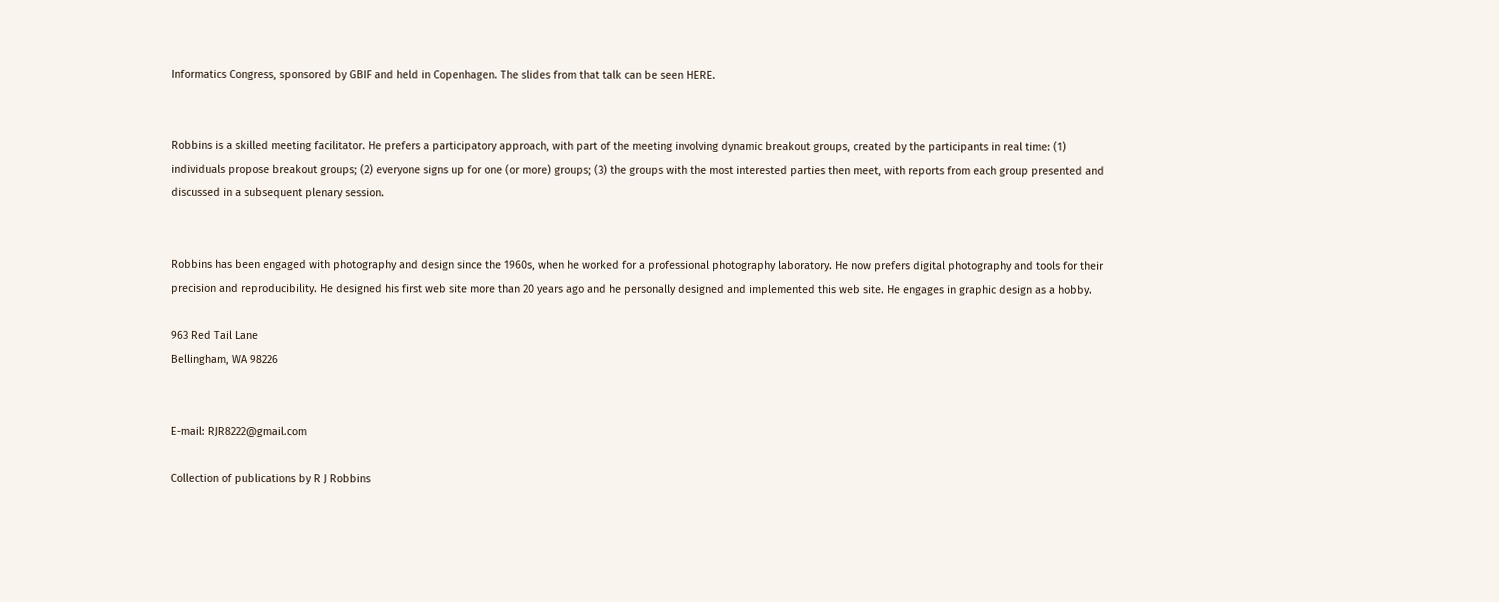Informatics Congress, sponsored by GBIF and held in Copenhagen. The slides from that talk can be seen HERE.


Robbins is a skilled meeting facilitator. He prefers a participatory approach, with part of the meeting involving dynamic breakout groups, created by the participants in real time: (1) individuals propose breakout groups; (2) everyone signs up for one (or more) groups; (3) the groups with the most interested parties then meet, with reports from each group presented and discussed in a subsequent plenary session.


Robbins has been engaged with photography and design since the 1960s, when he worked for a professional photography laboratory. He now prefers digital photography and tools for their precision and reproducibility. He designed his first web site more than 20 years ago and he personally designed and implemented this web site. He engages in graphic design as a hobby.

963 Red Tail Lane
Bellingham, WA 98226


E-mail: RJR8222@gmail.com

Collection of publications by R J Robbins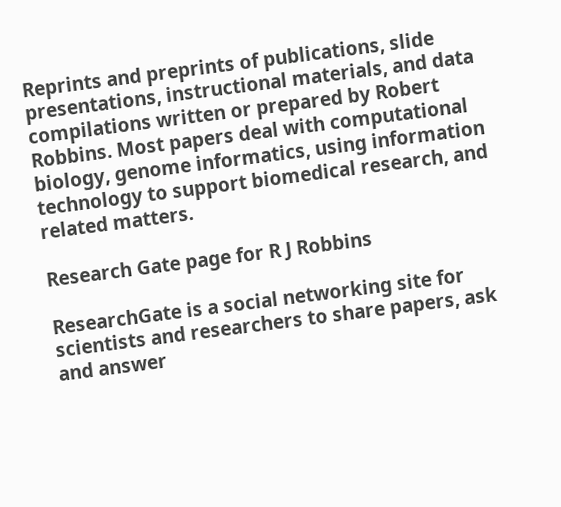Reprints and preprints of publications, slide presentations, instructional materials, and data compilations written or prepared by Robert Robbins. Most papers deal with computational biology, genome informatics, using information technology to support biomedical research, and related matters.

Research Gate page for R J Robbins

ResearchGate is a social networking site for scientists and researchers to share papers, ask and answer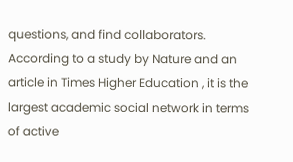questions, and find collaborators. According to a study by Nature and an article in Times Higher Education , it is the largest academic social network in terms of active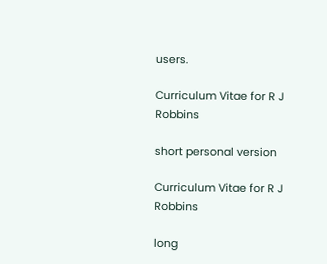users.

Curriculum Vitae for R J Robbins

short personal version

Curriculum Vitae for R J Robbins

long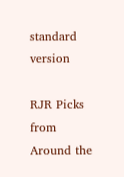standard version

RJR Picks from Around the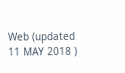Web (updated 11 MAY 2018 )